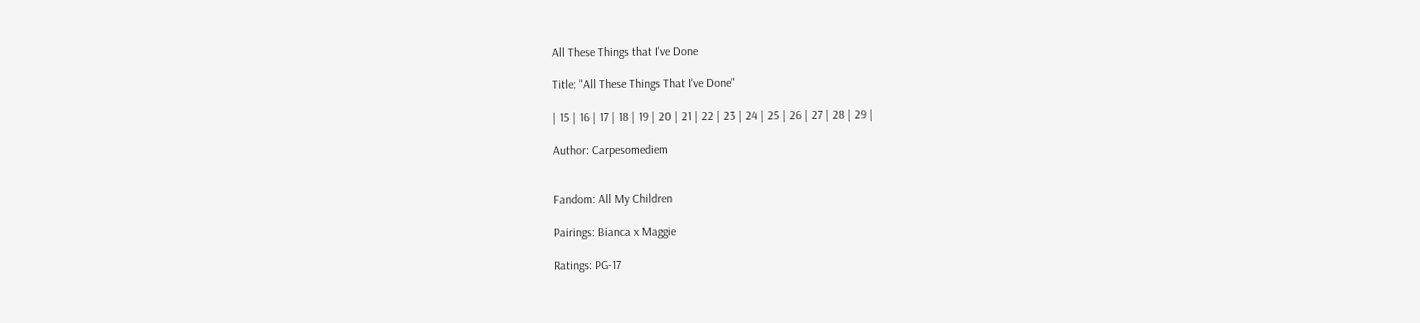All These Things that I've Done

Title: "All These Things That I've Done"

| 15 | 16 | 17 | 18 | 19 | 20 | 21 | 22 | 23 | 24 | 25 | 26 | 27 | 28 | 29 |

Author: Carpesomediem


Fandom: All My Children

Pairings: Bianca x Maggie

Ratings: PG-17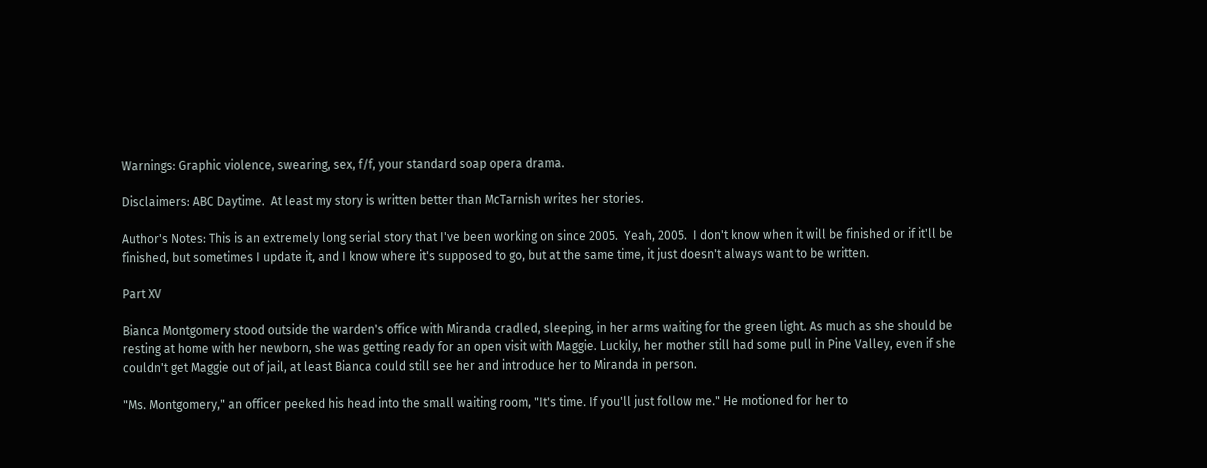Warnings: Graphic violence, swearing, sex, f/f, your standard soap opera drama.

Disclaimers: ABC Daytime.  At least my story is written better than McTarnish writes her stories.

Author's Notes: This is an extremely long serial story that I've been working on since 2005.  Yeah, 2005.  I don't know when it will be finished or if it'll be finished, but sometimes I update it, and I know where it's supposed to go, but at the same time, it just doesn't always want to be written.

Part XV

Bianca Montgomery stood outside the warden's office with Miranda cradled, sleeping, in her arms waiting for the green light. As much as she should be resting at home with her newborn, she was getting ready for an open visit with Maggie. Luckily, her mother still had some pull in Pine Valley, even if she couldn't get Maggie out of jail, at least Bianca could still see her and introduce her to Miranda in person.

"Ms. Montgomery," an officer peeked his head into the small waiting room, "It's time. If you'll just follow me." He motioned for her to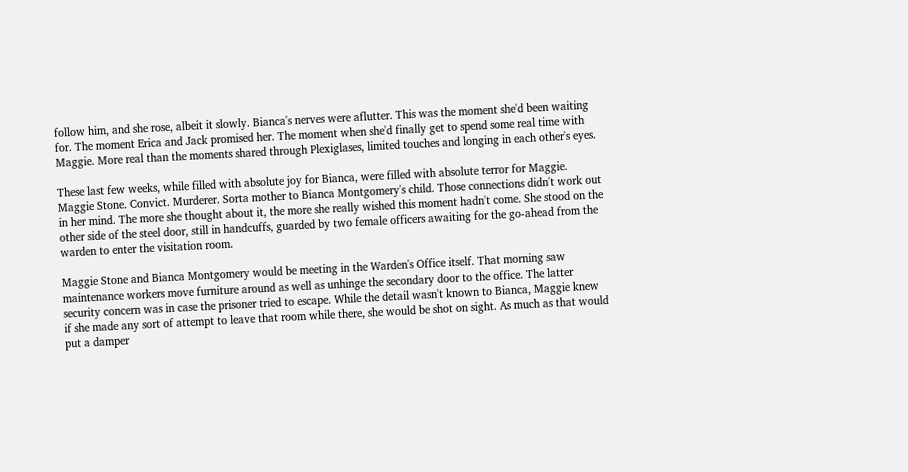follow him, and she rose, albeit it slowly. Bianca's nerves were aflutter. This was the moment she'd been waiting for. The moment Erica and Jack promised her. The moment when she'd finally get to spend some real time with Maggie. More real than the moments shared through Plexiglases, limited touches and longing in each other's eyes.

These last few weeks, while filled with absolute joy for Bianca, were filled with absolute terror for Maggie. Maggie Stone. Convict. Murderer. Sorta mother to Bianca Montgomery's child. Those connections didn't work out in her mind. The more she thought about it, the more she really wished this moment hadn't come. She stood on the other side of the steel door, still in handcuffs, guarded by two female officers awaiting for the go-ahead from the warden to enter the visitation room.

Maggie Stone and Bianca Montgomery would be meeting in the Warden's Office itself. That morning saw maintenance workers move furniture around as well as unhinge the secondary door to the office. The latter security concern was in case the prisoner tried to escape. While the detail wasn't known to Bianca, Maggie knew if she made any sort of attempt to leave that room while there, she would be shot on sight. As much as that would put a damper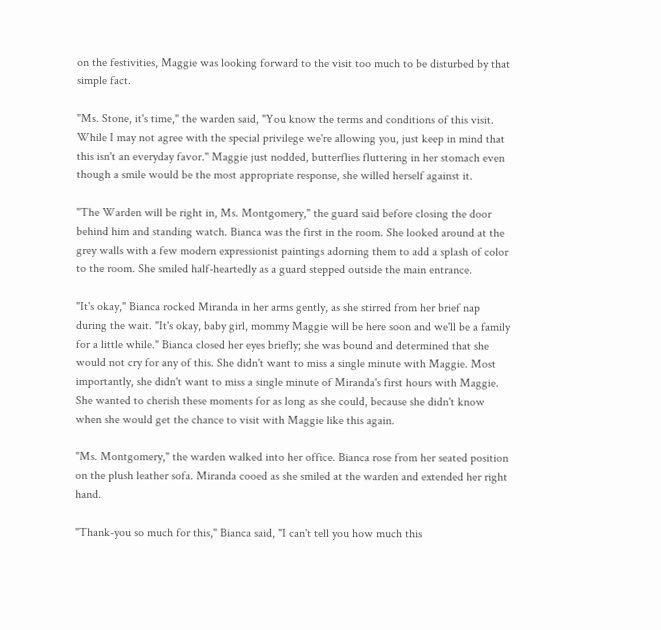on the festivities, Maggie was looking forward to the visit too much to be disturbed by that simple fact.

"Ms. Stone, it's time," the warden said, "You know the terms and conditions of this visit. While I may not agree with the special privilege we're allowing you, just keep in mind that this isn't an everyday favor." Maggie just nodded, butterflies fluttering in her stomach even though a smile would be the most appropriate response, she willed herself against it.

"The Warden will be right in, Ms. Montgomery," the guard said before closing the door behind him and standing watch. Bianca was the first in the room. She looked around at the grey walls with a few modern expressionist paintings adorning them to add a splash of color to the room. She smiled half-heartedly as a guard stepped outside the main entrance.

"It's okay," Bianca rocked Miranda in her arms gently, as she stirred from her brief nap during the wait. "It's okay, baby girl, mommy Maggie will be here soon and we'll be a family for a little while." Bianca closed her eyes briefly; she was bound and determined that she would not cry for any of this. She didn't want to miss a single minute with Maggie. Most importantly, she didn't want to miss a single minute of Miranda's first hours with Maggie. She wanted to cherish these moments for as long as she could, because she didn't know when she would get the chance to visit with Maggie like this again.

"Ms. Montgomery," the warden walked into her office. Bianca rose from her seated position on the plush leather sofa. Miranda cooed as she smiled at the warden and extended her right hand.

"Thank-you so much for this," Bianca said, "I can't tell you how much this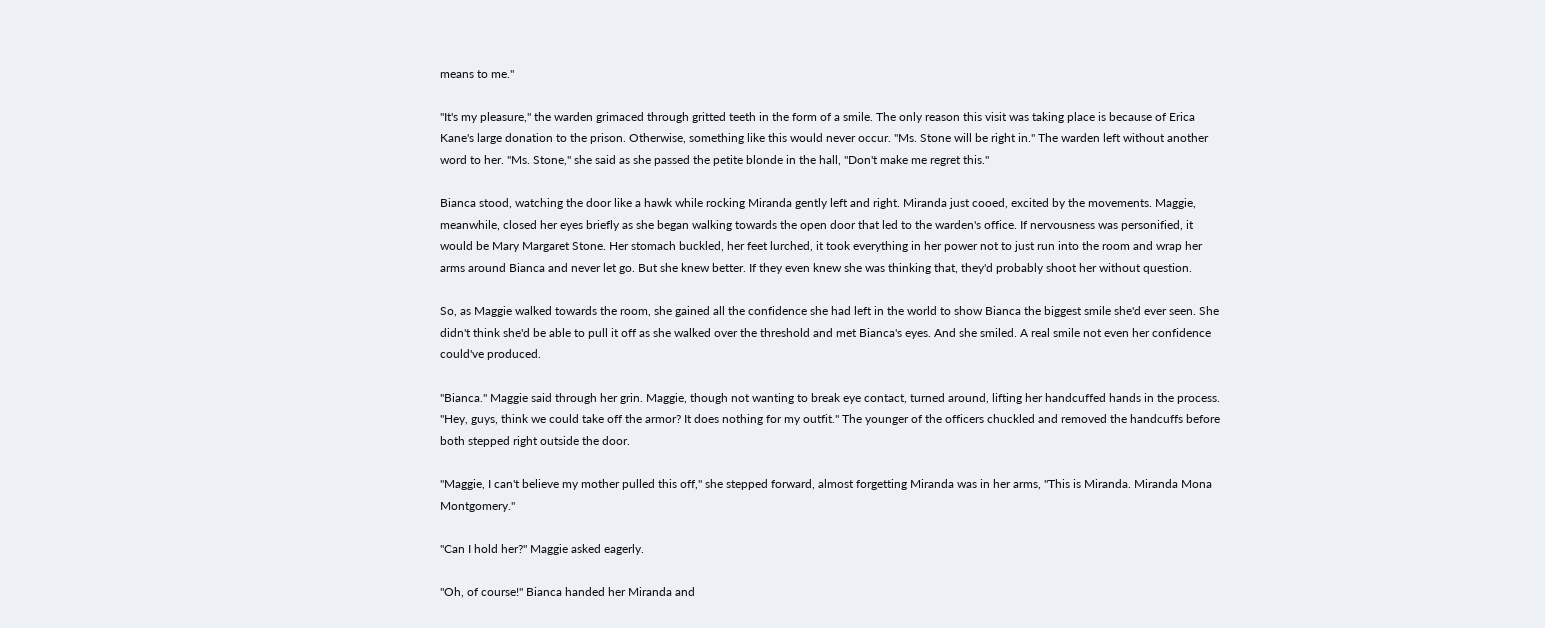means to me."

"It's my pleasure," the warden grimaced through gritted teeth in the form of a smile. The only reason this visit was taking place is because of Erica Kane's large donation to the prison. Otherwise, something like this would never occur. "Ms. Stone will be right in." The warden left without another word to her. "Ms. Stone," she said as she passed the petite blonde in the hall, "Don't make me regret this."

Bianca stood, watching the door like a hawk while rocking Miranda gently left and right. Miranda just cooed, excited by the movements. Maggie, meanwhile, closed her eyes briefly as she began walking towards the open door that led to the warden's office. If nervousness was personified, it would be Mary Margaret Stone. Her stomach buckled, her feet lurched, it took everything in her power not to just run into the room and wrap her arms around Bianca and never let go. But she knew better. If they even knew she was thinking that, they'd probably shoot her without question.

So, as Maggie walked towards the room, she gained all the confidence she had left in the world to show Bianca the biggest smile she'd ever seen. She didn't think she'd be able to pull it off as she walked over the threshold and met Bianca's eyes. And she smiled. A real smile not even her confidence could've produced.

"Bianca." Maggie said through her grin. Maggie, though not wanting to break eye contact, turned around, lifting her handcuffed hands in the process. "Hey, guys, think we could take off the armor? It does nothing for my outfit." The younger of the officers chuckled and removed the handcuffs before both stepped right outside the door.

"Maggie, I can't believe my mother pulled this off," she stepped forward, almost forgetting Miranda was in her arms, "This is Miranda. Miranda Mona Montgomery."

"Can I hold her?" Maggie asked eagerly.

"Oh, of course!" Bianca handed her Miranda and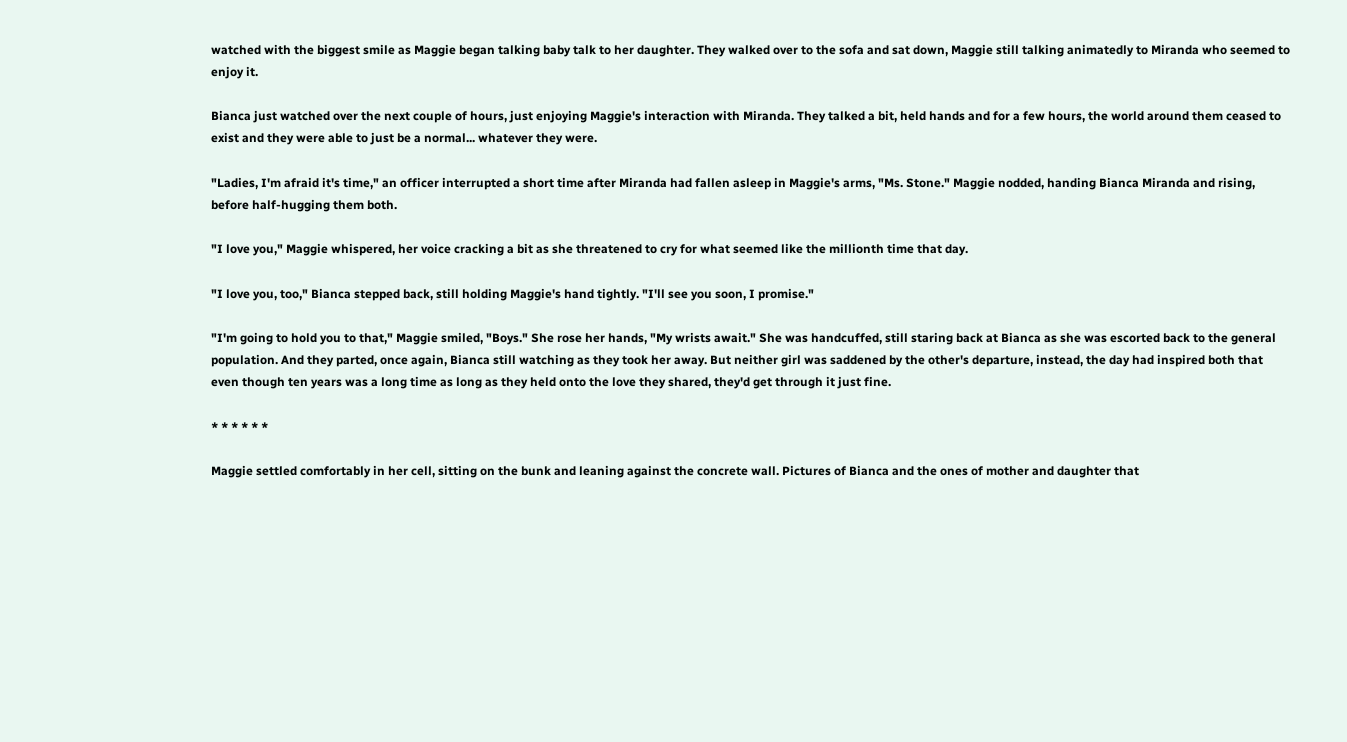watched with the biggest smile as Maggie began talking baby talk to her daughter. They walked over to the sofa and sat down, Maggie still talking animatedly to Miranda who seemed to enjoy it.

Bianca just watched over the next couple of hours, just enjoying Maggie's interaction with Miranda. They talked a bit, held hands and for a few hours, the world around them ceased to exist and they were able to just be a normal... whatever they were.

"Ladies, I'm afraid it's time," an officer interrupted a short time after Miranda had fallen asleep in Maggie's arms, "Ms. Stone." Maggie nodded, handing Bianca Miranda and rising, before half-hugging them both.

"I love you," Maggie whispered, her voice cracking a bit as she threatened to cry for what seemed like the millionth time that day.

"I love you, too," Bianca stepped back, still holding Maggie's hand tightly. "I'll see you soon, I promise."

"I'm going to hold you to that," Maggie smiled, "Boys." She rose her hands, "My wrists await." She was handcuffed, still staring back at Bianca as she was escorted back to the general population. And they parted, once again, Bianca still watching as they took her away. But neither girl was saddened by the other's departure, instead, the day had inspired both that even though ten years was a long time as long as they held onto the love they shared, they'd get through it just fine.

* * * * * *

Maggie settled comfortably in her cell, sitting on the bunk and leaning against the concrete wall. Pictures of Bianca and the ones of mother and daughter that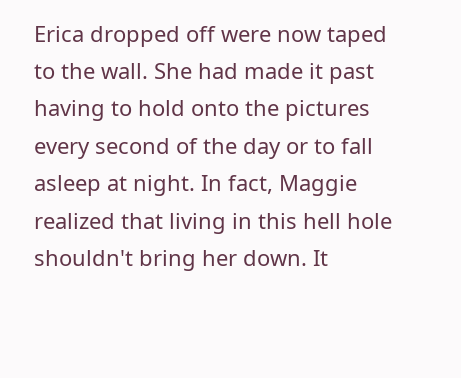Erica dropped off were now taped to the wall. She had made it past having to hold onto the pictures every second of the day or to fall asleep at night. In fact, Maggie realized that living in this hell hole shouldn't bring her down. It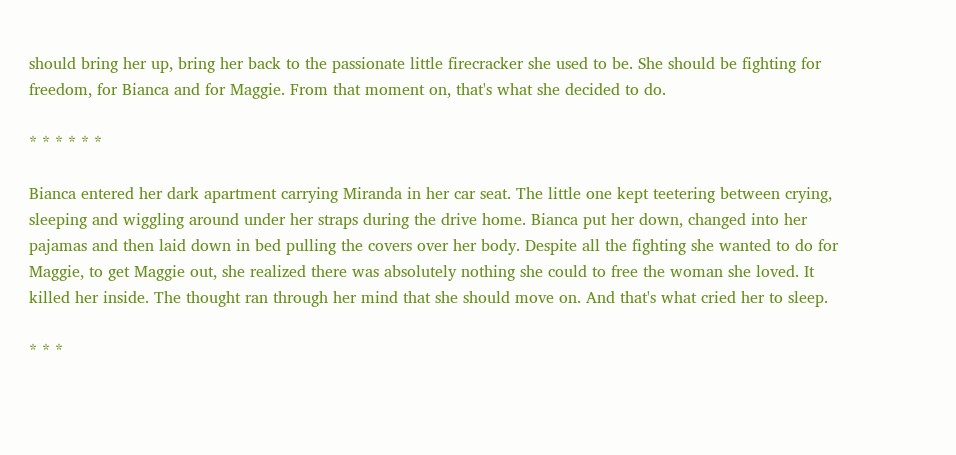should bring her up, bring her back to the passionate little firecracker she used to be. She should be fighting for freedom, for Bianca and for Maggie. From that moment on, that's what she decided to do.

* * * * * *

Bianca entered her dark apartment carrying Miranda in her car seat. The little one kept teetering between crying, sleeping and wiggling around under her straps during the drive home. Bianca put her down, changed into her pajamas and then laid down in bed pulling the covers over her body. Despite all the fighting she wanted to do for Maggie, to get Maggie out, she realized there was absolutely nothing she could to free the woman she loved. It killed her inside. The thought ran through her mind that she should move on. And that's what cried her to sleep.

* * *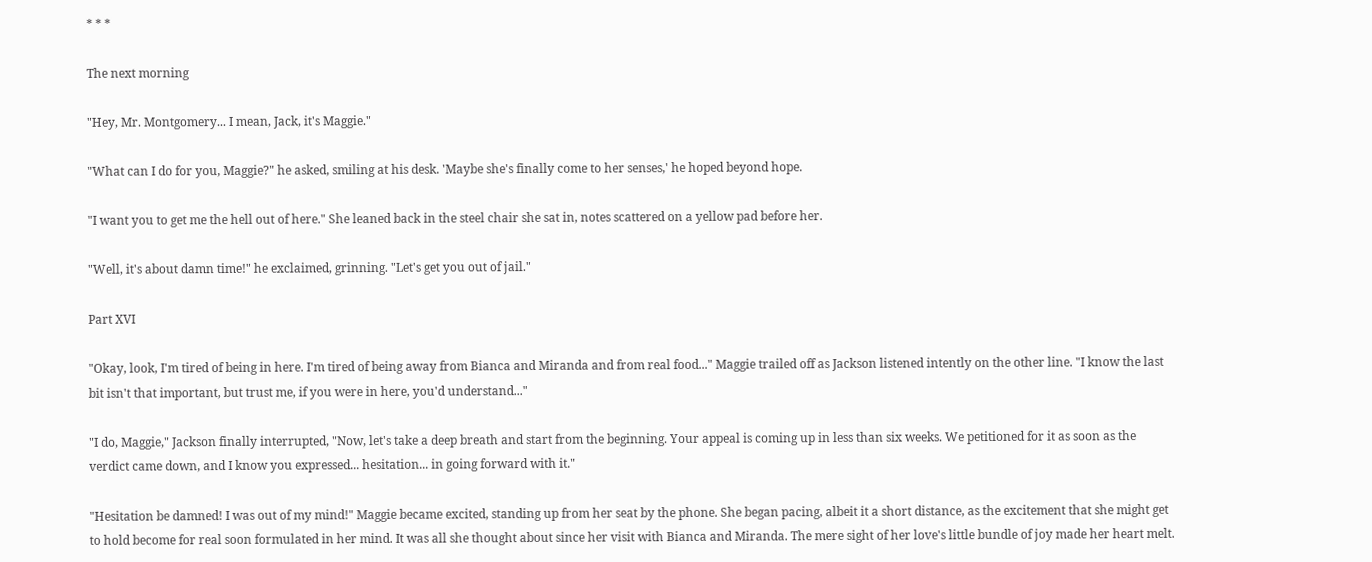* * *

The next morning

"Hey, Mr. Montgomery... I mean, Jack, it's Maggie."

"What can I do for you, Maggie?" he asked, smiling at his desk. 'Maybe she's finally come to her senses,' he hoped beyond hope.

"I want you to get me the hell out of here." She leaned back in the steel chair she sat in, notes scattered on a yellow pad before her.

"Well, it's about damn time!" he exclaimed, grinning. "Let's get you out of jail."

Part XVI

"Okay, look, I'm tired of being in here. I'm tired of being away from Bianca and Miranda and from real food..." Maggie trailed off as Jackson listened intently on the other line. "I know the last bit isn't that important, but trust me, if you were in here, you'd understand..."

"I do, Maggie," Jackson finally interrupted, "Now, let's take a deep breath and start from the beginning. Your appeal is coming up in less than six weeks. We petitioned for it as soon as the verdict came down, and I know you expressed... hesitation... in going forward with it."

"Hesitation be damned! I was out of my mind!" Maggie became excited, standing up from her seat by the phone. She began pacing, albeit it a short distance, as the excitement that she might get to hold become for real soon formulated in her mind. It was all she thought about since her visit with Bianca and Miranda. The mere sight of her love's little bundle of joy made her heart melt.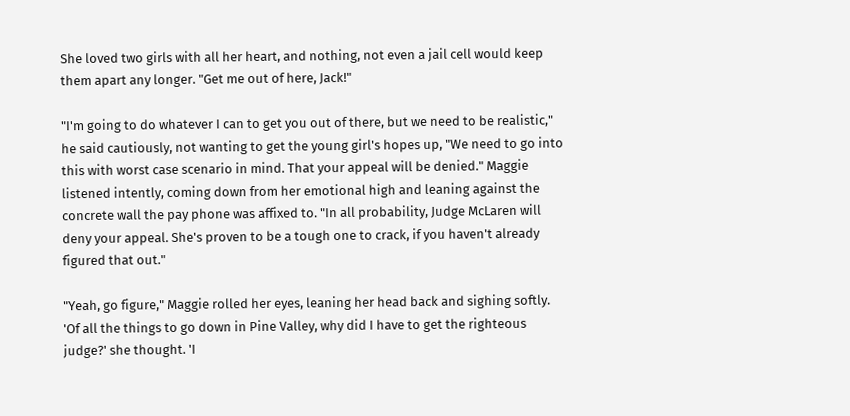She loved two girls with all her heart, and nothing, not even a jail cell would keep them apart any longer. "Get me out of here, Jack!"

"I'm going to do whatever I can to get you out of there, but we need to be realistic," he said cautiously, not wanting to get the young girl's hopes up, "We need to go into this with worst case scenario in mind. That your appeal will be denied." Maggie listened intently, coming down from her emotional high and leaning against the concrete wall the pay phone was affixed to. "In all probability, Judge McLaren will deny your appeal. She's proven to be a tough one to crack, if you haven't already figured that out."

"Yeah, go figure," Maggie rolled her eyes, leaning her head back and sighing softly. 'Of all the things to go down in Pine Valley, why did I have to get the righteous judge?' she thought. 'I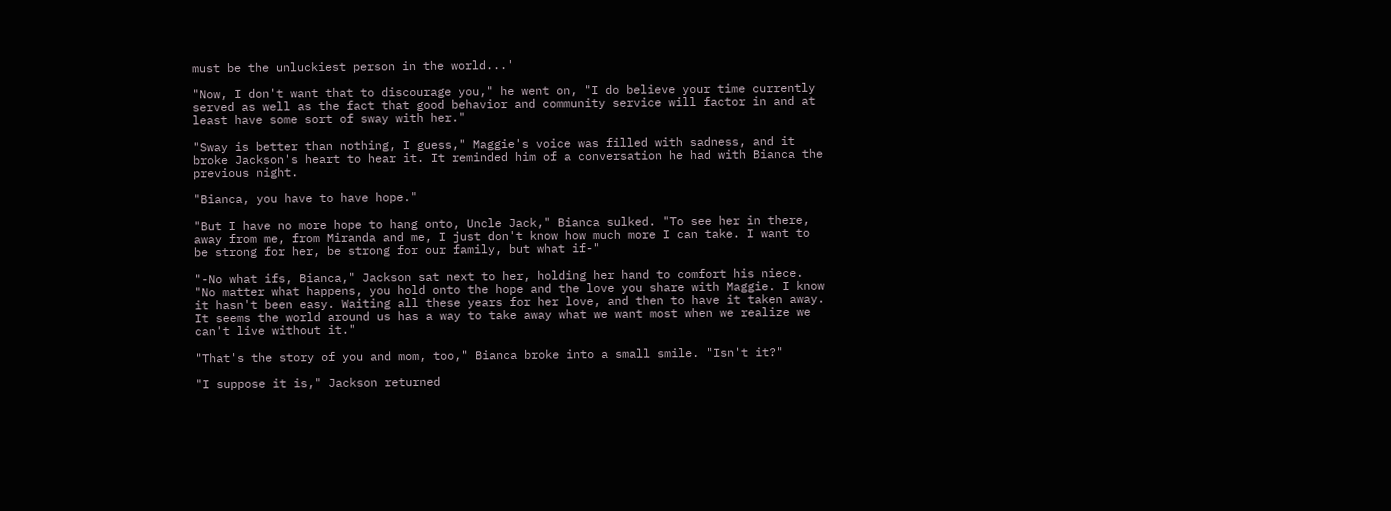must be the unluckiest person in the world...'

"Now, I don't want that to discourage you," he went on, "I do believe your time currently served as well as the fact that good behavior and community service will factor in and at least have some sort of sway with her."

"Sway is better than nothing, I guess," Maggie's voice was filled with sadness, and it broke Jackson's heart to hear it. It reminded him of a conversation he had with Bianca the previous night.

"Bianca, you have to have hope."

"But I have no more hope to hang onto, Uncle Jack," Bianca sulked. "To see her in there, away from me, from Miranda and me, I just don't know how much more I can take. I want to be strong for her, be strong for our family, but what if-"

"-No what ifs, Bianca," Jackson sat next to her, holding her hand to comfort his niece. "No matter what happens, you hold onto the hope and the love you share with Maggie. I know it hasn't been easy. Waiting all these years for her love, and then to have it taken away. It seems the world around us has a way to take away what we want most when we realize we can't live without it."

"That's the story of you and mom, too," Bianca broke into a small smile. "Isn't it?"

"I suppose it is," Jackson returned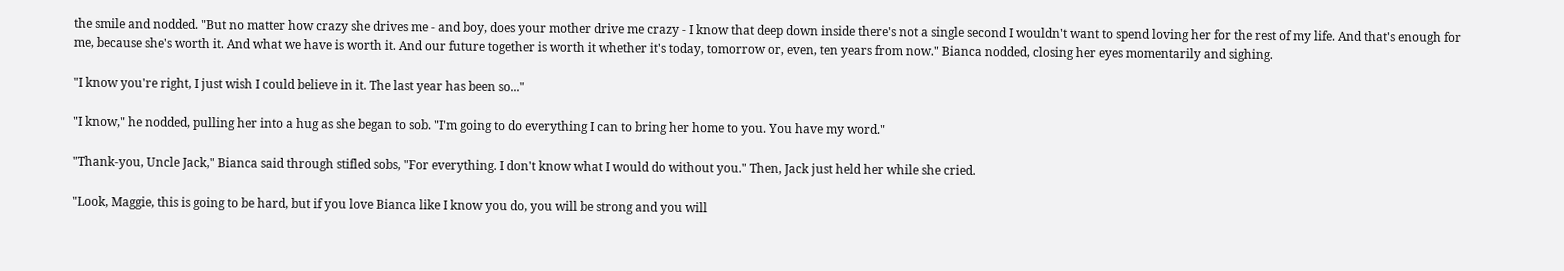the smile and nodded. "But no matter how crazy she drives me - and boy, does your mother drive me crazy - I know that deep down inside there's not a single second I wouldn't want to spend loving her for the rest of my life. And that's enough for me, because she's worth it. And what we have is worth it. And our future together is worth it whether it's today, tomorrow or, even, ten years from now." Bianca nodded, closing her eyes momentarily and sighing.

"I know you're right, I just wish I could believe in it. The last year has been so..."

"I know," he nodded, pulling her into a hug as she began to sob. "I'm going to do everything I can to bring her home to you. You have my word."

"Thank-you, Uncle Jack," Bianca said through stifled sobs, "For everything. I don't know what I would do without you." Then, Jack just held her while she cried.

"Look, Maggie, this is going to be hard, but if you love Bianca like I know you do, you will be strong and you will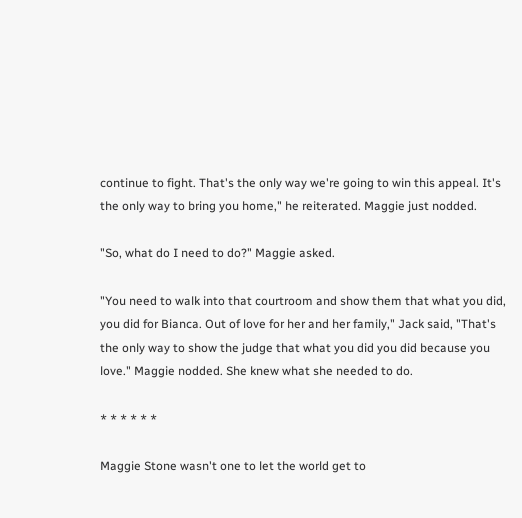continue to fight. That's the only way we're going to win this appeal. It's the only way to bring you home," he reiterated. Maggie just nodded.

"So, what do I need to do?" Maggie asked.

"You need to walk into that courtroom and show them that what you did, you did for Bianca. Out of love for her and her family," Jack said, "That's the only way to show the judge that what you did you did because you love." Maggie nodded. She knew what she needed to do.

* * * * * *

Maggie Stone wasn't one to let the world get to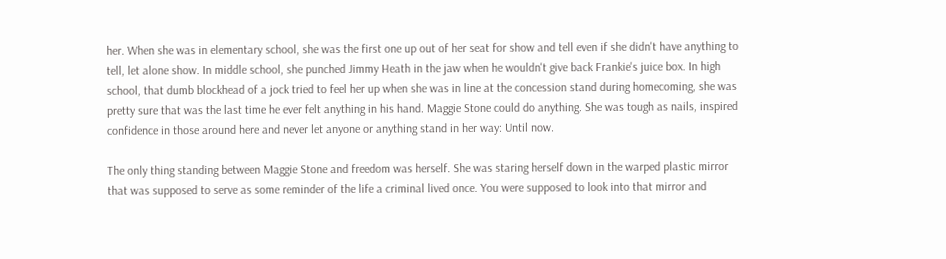her. When she was in elementary school, she was the first one up out of her seat for show and tell even if she didn't have anything to tell, let alone show. In middle school, she punched Jimmy Heath in the jaw when he wouldn't give back Frankie's juice box. In high school, that dumb blockhead of a jock tried to feel her up when she was in line at the concession stand during homecoming, she was pretty sure that was the last time he ever felt anything in his hand. Maggie Stone could do anything. She was tough as nails, inspired confidence in those around here and never let anyone or anything stand in her way: Until now.

The only thing standing between Maggie Stone and freedom was herself. She was staring herself down in the warped plastic mirror that was supposed to serve as some reminder of the life a criminal lived once. You were supposed to look into that mirror and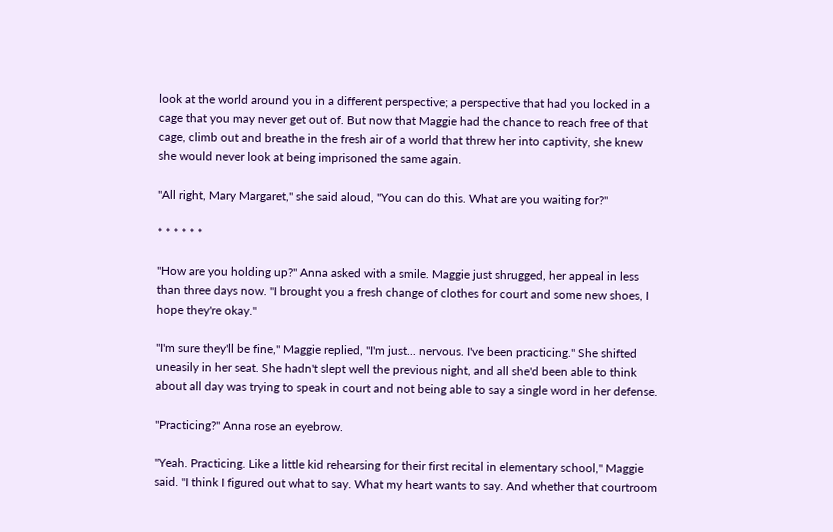look at the world around you in a different perspective; a perspective that had you locked in a cage that you may never get out of. But now that Maggie had the chance to reach free of that cage, climb out and breathe in the fresh air of a world that threw her into captivity, she knew she would never look at being imprisoned the same again.

"All right, Mary Margaret," she said aloud, "You can do this. What are you waiting for?"

* * * * * *

"How are you holding up?" Anna asked with a smile. Maggie just shrugged, her appeal in less than three days now. "I brought you a fresh change of clothes for court and some new shoes, I hope they're okay."

"I'm sure they'll be fine," Maggie replied, "I'm just... nervous. I've been practicing." She shifted uneasily in her seat. She hadn't slept well the previous night, and all she'd been able to think about all day was trying to speak in court and not being able to say a single word in her defense.

"Practicing?" Anna rose an eyebrow.

"Yeah. Practicing. Like a little kid rehearsing for their first recital in elementary school," Maggie said. "I think I figured out what to say. What my heart wants to say. And whether that courtroom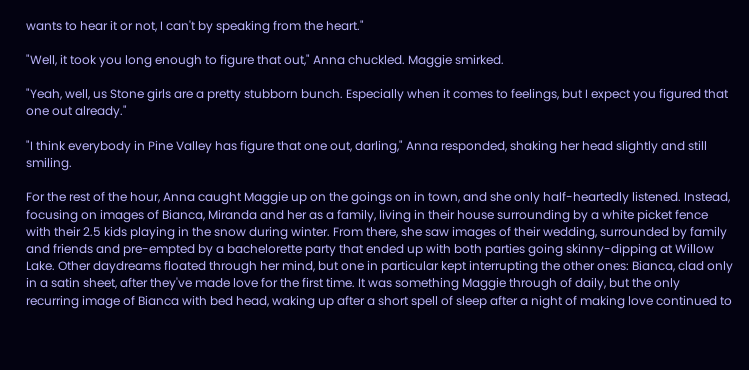wants to hear it or not, I can't by speaking from the heart."

"Well, it took you long enough to figure that out," Anna chuckled. Maggie smirked.

"Yeah, well, us Stone girls are a pretty stubborn bunch. Especially when it comes to feelings, but I expect you figured that one out already."

"I think everybody in Pine Valley has figure that one out, darling," Anna responded, shaking her head slightly and still smiling.

For the rest of the hour, Anna caught Maggie up on the goings on in town, and she only half-heartedly listened. Instead, focusing on images of Bianca, Miranda and her as a family, living in their house surrounding by a white picket fence with their 2.5 kids playing in the snow during winter. From there, she saw images of their wedding, surrounded by family and friends and pre-empted by a bachelorette party that ended up with both parties going skinny-dipping at Willow Lake. Other daydreams floated through her mind, but one in particular kept interrupting the other ones: Bianca, clad only in a satin sheet, after they've made love for the first time. It was something Maggie through of daily, but the only recurring image of Bianca with bed head, waking up after a short spell of sleep after a night of making love continued to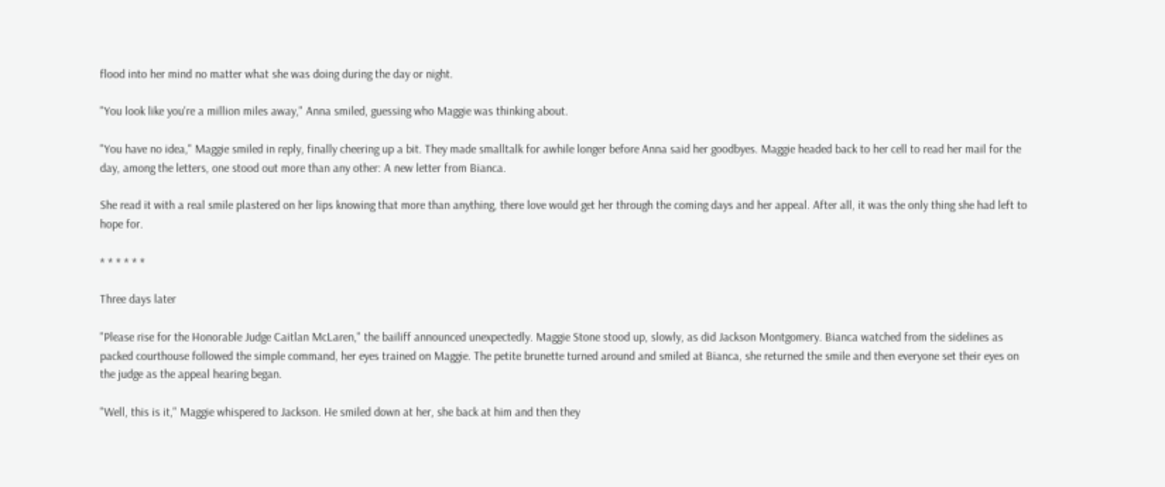flood into her mind no matter what she was doing during the day or night.

"You look like you're a million miles away," Anna smiled, guessing who Maggie was thinking about.

"You have no idea," Maggie smiled in reply, finally cheering up a bit. They made smalltalk for awhile longer before Anna said her goodbyes. Maggie headed back to her cell to read her mail for the day, among the letters, one stood out more than any other: A new letter from Bianca.

She read it with a real smile plastered on her lips knowing that more than anything, there love would get her through the coming days and her appeal. After all, it was the only thing she had left to hope for.

* * * * * *

Three days later

"Please rise for the Honorable Judge Caitlan McLaren," the bailiff announced unexpectedly. Maggie Stone stood up, slowly, as did Jackson Montgomery. Bianca watched from the sidelines as packed courthouse followed the simple command, her eyes trained on Maggie. The petite brunette turned around and smiled at Bianca, she returned the smile and then everyone set their eyes on the judge as the appeal hearing began.

"Well, this is it," Maggie whispered to Jackson. He smiled down at her, she back at him and then they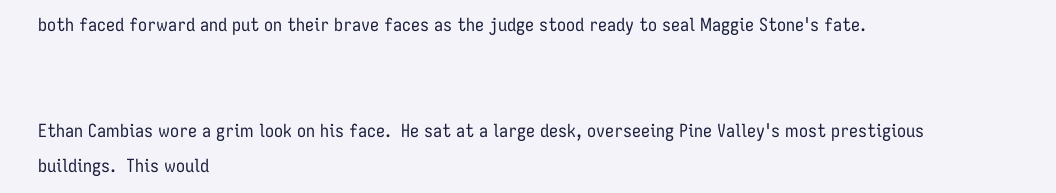both faced forward and put on their brave faces as the judge stood ready to seal Maggie Stone's fate.


Ethan Cambias wore a grim look on his face.  He sat at a large desk, overseeing Pine Valley's most prestigious buildings.  This would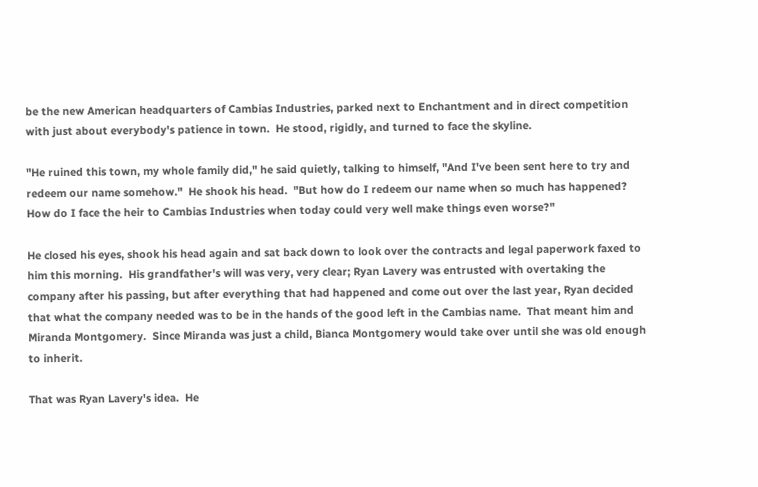be the new American headquarters of Cambias Industries, parked next to Enchantment and in direct competition with just about everybody's patience in town.  He stood, rigidly, and turned to face the skyline.

"He ruined this town, my whole family did," he said quietly, talking to himself, "And I've been sent here to try and redeem our name somehow."  He shook his head.  "But how do I redeem our name when so much has happened?  How do I face the heir to Cambias Industries when today could very well make things even worse?"

He closed his eyes, shook his head again and sat back down to look over the contracts and legal paperwork faxed to him this morning.  His grandfather's will was very, very clear; Ryan Lavery was entrusted with overtaking the company after his passing, but after everything that had happened and come out over the last year, Ryan decided that what the company needed was to be in the hands of the good left in the Cambias name.  That meant him and Miranda Montgomery.  Since Miranda was just a child, Bianca Montgomery would take over until she was old enough to inherit.

That was Ryan Lavery's idea.  He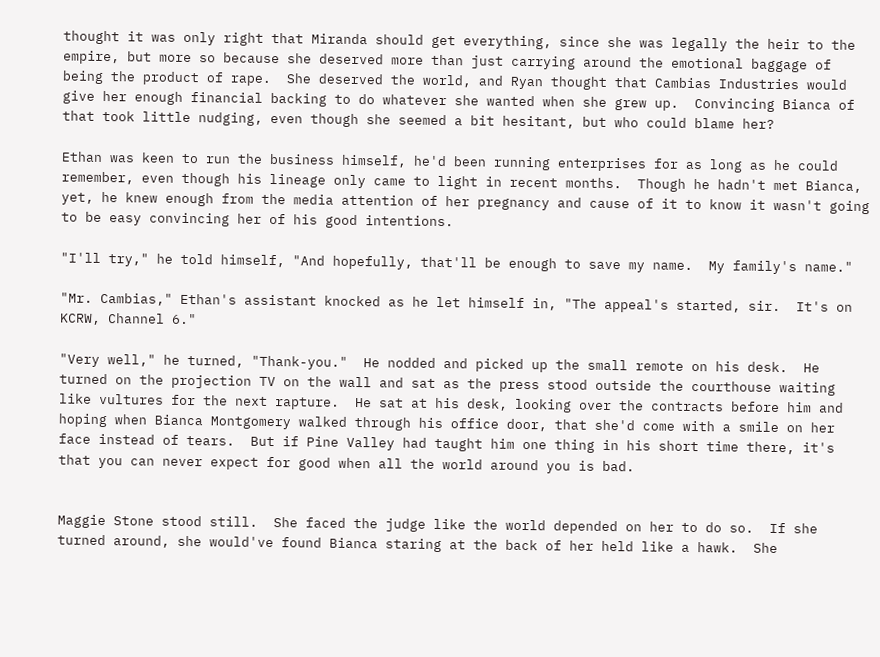thought it was only right that Miranda should get everything, since she was legally the heir to the empire, but more so because she deserved more than just carrying around the emotional baggage of being the product of rape.  She deserved the world, and Ryan thought that Cambias Industries would give her enough financial backing to do whatever she wanted when she grew up.  Convincing Bianca of that took little nudging, even though she seemed a bit hesitant, but who could blame her?

Ethan was keen to run the business himself, he'd been running enterprises for as long as he could remember, even though his lineage only came to light in recent months.  Though he hadn't met Bianca, yet, he knew enough from the media attention of her pregnancy and cause of it to know it wasn't going to be easy convincing her of his good intentions.

"I'll try," he told himself, "And hopefully, that'll be enough to save my name.  My family's name."

"Mr. Cambias," Ethan's assistant knocked as he let himself in, "The appeal's started, sir.  It's on KCRW, Channel 6."

"Very well," he turned, "Thank-you."  He nodded and picked up the small remote on his desk.  He turned on the projection TV on the wall and sat as the press stood outside the courthouse waiting like vultures for the next rapture.  He sat at his desk, looking over the contracts before him and hoping when Bianca Montgomery walked through his office door, that she'd come with a smile on her face instead of tears.  But if Pine Valley had taught him one thing in his short time there, it's that you can never expect for good when all the world around you is bad.


Maggie Stone stood still.  She faced the judge like the world depended on her to do so.  If she turned around, she would've found Bianca staring at the back of her held like a hawk.  She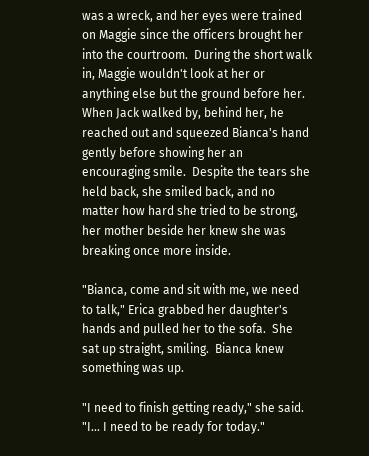was a wreck, and her eyes were trained on Maggie since the officers brought her into the courtroom.  During the short walk in, Maggie wouldn't look at her or anything else but the ground before her.  When Jack walked by, behind her, he reached out and squeezed Bianca's hand gently before showing her an encouraging smile.  Despite the tears she held back, she smiled back, and no matter how hard she tried to be strong, her mother beside her knew she was breaking once more inside.

"Bianca, come and sit with me, we need to talk," Erica grabbed her daughter's hands and pulled her to the sofa.  She sat up straight, smiling.  Bianca knew something was up.

"I need to finish getting ready," she said.  "I... I need to be ready for today."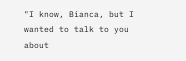"I know, Bianca, but I wanted to talk to you about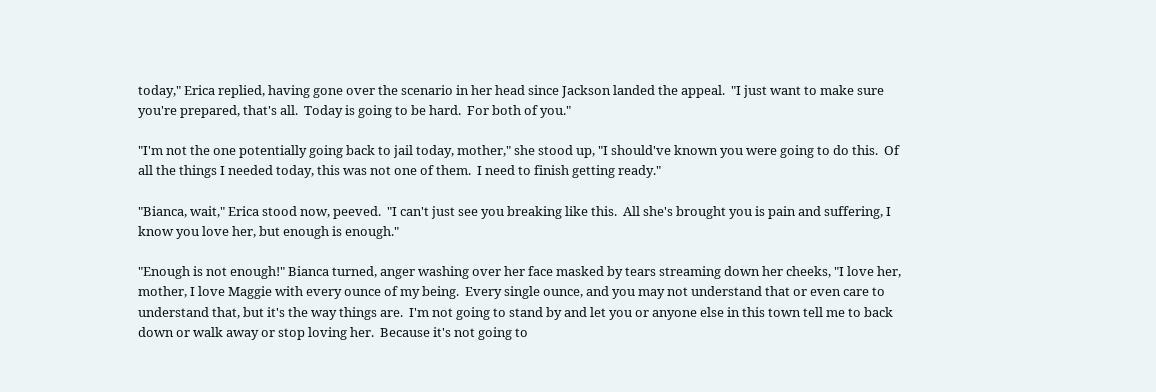today," Erica replied, having gone over the scenario in her head since Jackson landed the appeal.  "I just want to make sure you're prepared, that's all.  Today is going to be hard.  For both of you."

"I'm not the one potentially going back to jail today, mother," she stood up, "I should've known you were going to do this.  Of all the things I needed today, this was not one of them.  I need to finish getting ready."

"Bianca, wait," Erica stood now, peeved.  "I can't just see you breaking like this.  All she's brought you is pain and suffering, I know you love her, but enough is enough."

"Enough is not enough!" Bianca turned, anger washing over her face masked by tears streaming down her cheeks, "I love her, mother, I love Maggie with every ounce of my being.  Every single ounce, and you may not understand that or even care to understand that, but it's the way things are.  I'm not going to stand by and let you or anyone else in this town tell me to back down or walk away or stop loving her.  Because it's not going to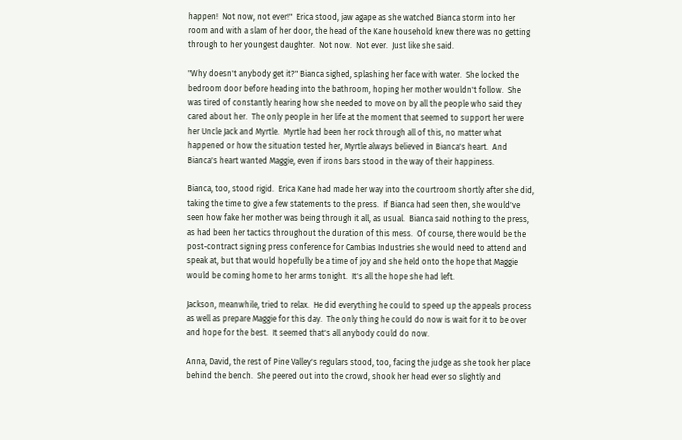happen!  Not now, not ever!"  Erica stood, jaw agape as she watched Bianca storm into her room and with a slam of her door, the head of the Kane household knew there was no getting through to her youngest daughter.  Not now.  Not ever.  Just like she said.

"Why doesn't anybody get it?" Bianca sighed, splashing her face with water.  She locked the bedroom door before heading into the bathroom, hoping her mother wouldn't follow.  She was tired of constantly hearing how she needed to move on by all the people who said they cared about her.  The only people in her life at the moment that seemed to support her were her Uncle Jack and Myrtle.  Myrtle had been her rock through all of this, no matter what happened or how the situation tested her, Myrtle always believed in Bianca's heart.  And Bianca's heart wanted Maggie, even if irons bars stood in the way of their happiness.

Bianca, too, stood rigid.  Erica Kane had made her way into the courtroom shortly after she did, taking the time to give a few statements to the press.  If Bianca had seen then, she would've seen how fake her mother was being through it all, as usual.  Bianca said nothing to the press, as had been her tactics throughout the duration of this mess.  Of course, there would be the post-contract signing press conference for Cambias Industries she would need to attend and speak at, but that would hopefully be a time of joy and she held onto the hope that Maggie would be coming home to her arms tonight.  It's all the hope she had left.

Jackson, meanwhile, tried to relax.  He did everything he could to speed up the appeals process as well as prepare Maggie for this day.  The only thing he could do now is wait for it to be over and hope for the best.  It seemed that's all anybody could do now.

Anna, David, the rest of Pine Valley's regulars stood, too, facing the judge as she took her place behind the bench.  She peered out into the crowd, shook her head ever so slightly and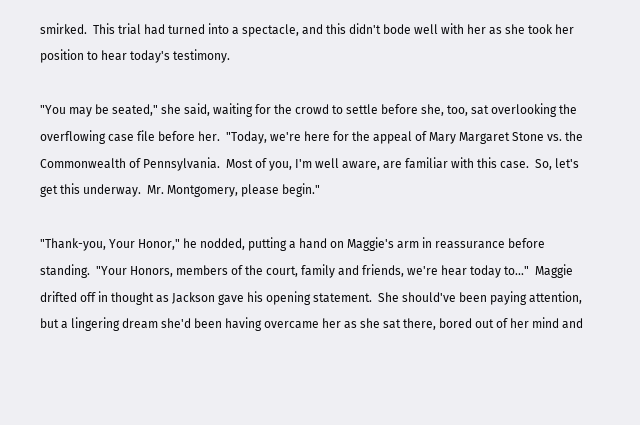smirked.  This trial had turned into a spectacle, and this didn't bode well with her as she took her position to hear today's testimony.

"You may be seated," she said, waiting for the crowd to settle before she, too, sat overlooking the overflowing case file before her.  "Today, we're here for the appeal of Mary Margaret Stone vs. the Commonwealth of Pennsylvania.  Most of you, I'm well aware, are familiar with this case.  So, let's get this underway.  Mr. Montgomery, please begin."

"Thank-you, Your Honor," he nodded, putting a hand on Maggie's arm in reassurance before standing.  "Your Honors, members of the court, family and friends, we're hear today to..."  Maggie drifted off in thought as Jackson gave his opening statement.  She should've been paying attention, but a lingering dream she'd been having overcame her as she sat there, bored out of her mind and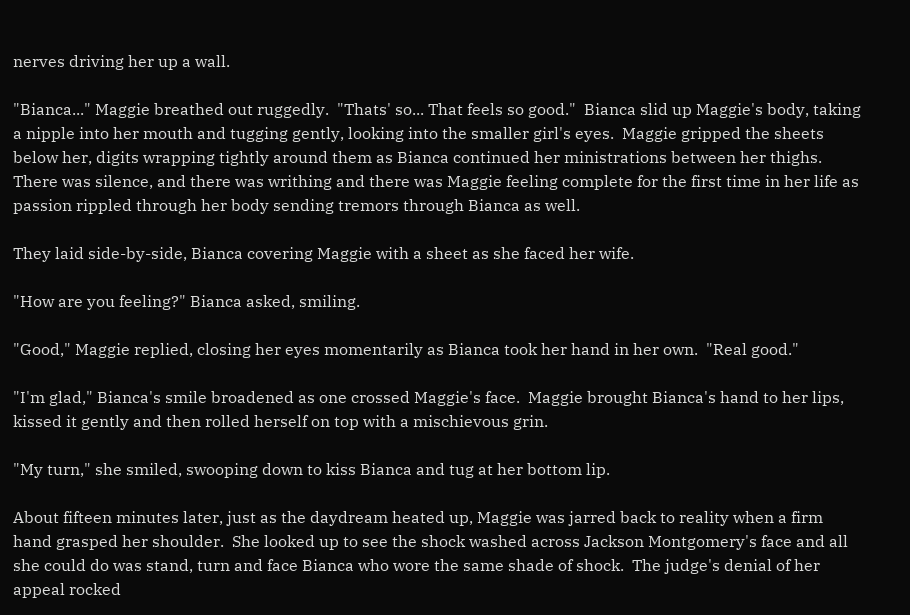nerves driving her up a wall.

"Bianca..." Maggie breathed out ruggedly.  "Thats' so... That feels so good."  Bianca slid up Maggie's body, taking a nipple into her mouth and tugging gently, looking into the smaller girl's eyes.  Maggie gripped the sheets below her, digits wrapping tightly around them as Bianca continued her ministrations between her thighs.  There was silence, and there was writhing and there was Maggie feeling complete for the first time in her life as passion rippled through her body sending tremors through Bianca as well.

They laid side-by-side, Bianca covering Maggie with a sheet as she faced her wife.

"How are you feeling?" Bianca asked, smiling.

"Good," Maggie replied, closing her eyes momentarily as Bianca took her hand in her own.  "Real good."

"I'm glad," Bianca's smile broadened as one crossed Maggie's face.  Maggie brought Bianca's hand to her lips, kissed it gently and then rolled herself on top with a mischievous grin.

"My turn," she smiled, swooping down to kiss Bianca and tug at her bottom lip.

About fifteen minutes later, just as the daydream heated up, Maggie was jarred back to reality when a firm hand grasped her shoulder.  She looked up to see the shock washed across Jackson Montgomery's face and all she could do was stand, turn and face Bianca who wore the same shade of shock.  The judge's denial of her appeal rocked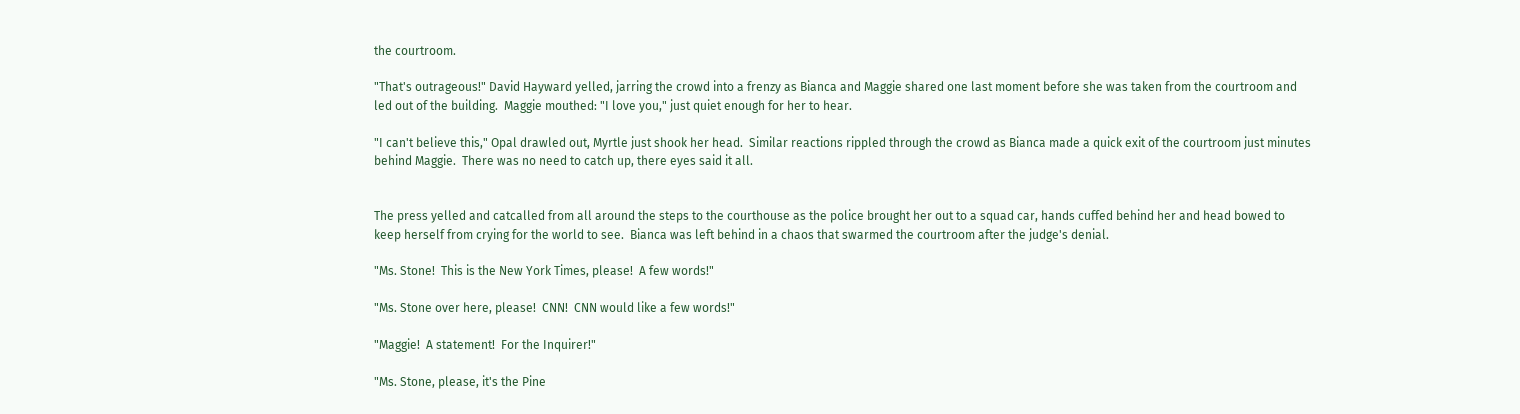the courtroom.

"That's outrageous!" David Hayward yelled, jarring the crowd into a frenzy as Bianca and Maggie shared one last moment before she was taken from the courtroom and led out of the building.  Maggie mouthed: "I love you," just quiet enough for her to hear.

"I can't believe this," Opal drawled out, Myrtle just shook her head.  Similar reactions rippled through the crowd as Bianca made a quick exit of the courtroom just minutes behind Maggie.  There was no need to catch up, there eyes said it all.


The press yelled and catcalled from all around the steps to the courthouse as the police brought her out to a squad car, hands cuffed behind her and head bowed to keep herself from crying for the world to see.  Bianca was left behind in a chaos that swarmed the courtroom after the judge's denial.

"Ms. Stone!  This is the New York Times, please!  A few words!"

"Ms. Stone over here, please!  CNN!  CNN would like a few words!"

"Maggie!  A statement!  For the Inquirer!"

"Ms. Stone, please, it's the Pine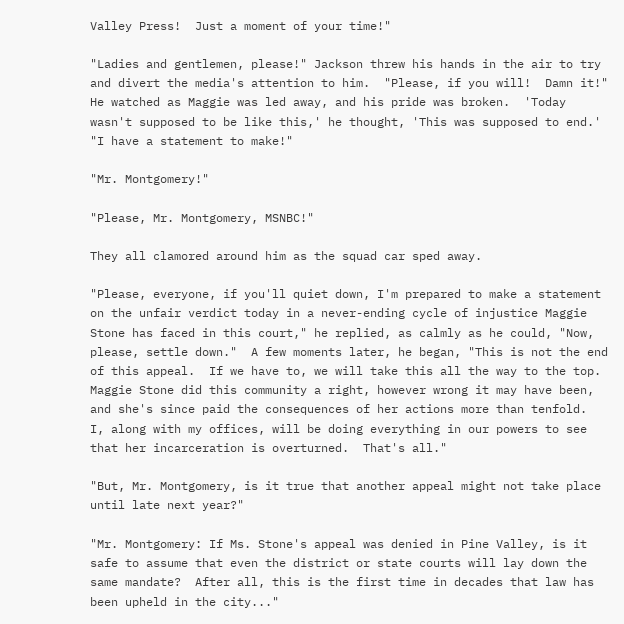Valley Press!  Just a moment of your time!"

"Ladies and gentlemen, please!" Jackson threw his hands in the air to try and divert the media's attention to him.  "Please, if you will!  Damn it!"  He watched as Maggie was led away, and his pride was broken.  'Today wasn't supposed to be like this,' he thought, 'This was supposed to end.'  "I have a statement to make!"

"Mr. Montgomery!"

"Please, Mr. Montgomery, MSNBC!"

They all clamored around him as the squad car sped away.

"Please, everyone, if you'll quiet down, I'm prepared to make a statement on the unfair verdict today in a never-ending cycle of injustice Maggie Stone has faced in this court," he replied, as calmly as he could, "Now, please, settle down."  A few moments later, he began, "This is not the end of this appeal.  If we have to, we will take this all the way to the top.  Maggie Stone did this community a right, however wrong it may have been, and she's since paid the consequences of her actions more than tenfold.  I, along with my offices, will be doing everything in our powers to see that her incarceration is overturned.  That's all."

"But, Mr. Montgomery, is it true that another appeal might not take place until late next year?"

"Mr. Montgomery: If Ms. Stone's appeal was denied in Pine Valley, is it safe to assume that even the district or state courts will lay down the same mandate?  After all, this is the first time in decades that law has been upheld in the city..."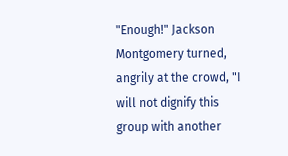"Enough!" Jackson Montgomery turned, angrily at the crowd, "I will not dignify this group with another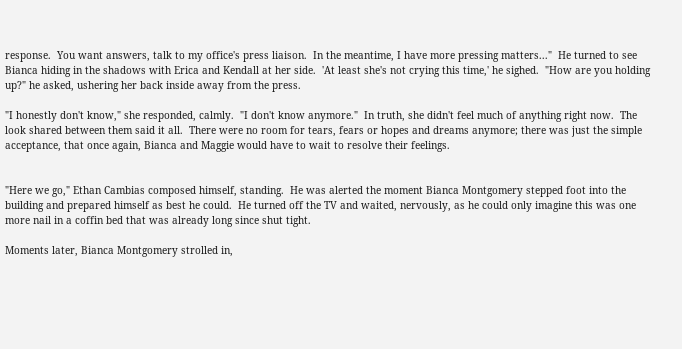response.  You want answers, talk to my office's press liaison.  In the meantime, I have more pressing matters..."  He turned to see Bianca hiding in the shadows with Erica and Kendall at her side.  'At least she's not crying this time,' he sighed.  "How are you holding up?" he asked, ushering her back inside away from the press.

"I honestly don't know," she responded, calmly.  "I don't know anymore."  In truth, she didn't feel much of anything right now.  The look shared between them said it all.  There were no room for tears, fears or hopes and dreams anymore; there was just the simple acceptance, that once again, Bianca and Maggie would have to wait to resolve their feelings.


"Here we go," Ethan Cambias composed himself, standing.  He was alerted the moment Bianca Montgomery stepped foot into the building and prepared himself as best he could.  He turned off the TV and waited, nervously, as he could only imagine this was one more nail in a coffin bed that was already long since shut tight.

Moments later, Bianca Montgomery strolled in,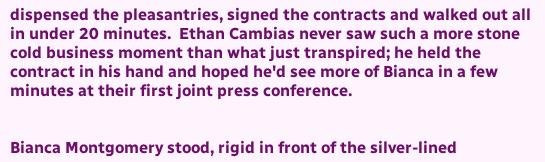dispensed the pleasantries, signed the contracts and walked out all in under 20 minutes.  Ethan Cambias never saw such a more stone cold business moment than what just transpired; he held the contract in his hand and hoped he'd see more of Bianca in a few minutes at their first joint press conference.


Bianca Montgomery stood, rigid in front of the silver-lined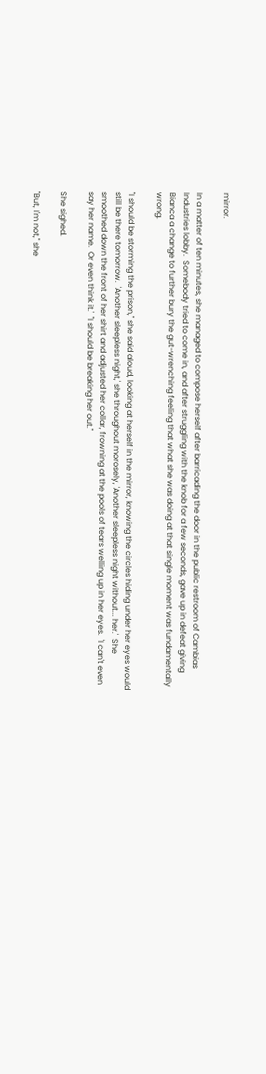mirror.

In a matter of ten minutes, she managed to compose herself after barricading the door in the public restroom of Cambias Industries lobby.  Somebody tried to come in, and after struggling with the knob for a few seconds, gave up in defeat giving Bianca a change to further bury the gut-wrenching feeling that what she was doing at that single moment was fundamentally wrong.

"I should be storming the prison," she said aloud, looking at herself in the mirror, knowing the circles hiding under her eyes would still be there tomorrow.  'Another sleepless night,' she throughout morosely, 'Another sleepless night without... her.'  She smoothed down the front of her shirt and adjusted her collar, frowning at the pools of tears welling up in her eyes.  'I can't even say her name.  Or even think it.'  "I should be breaking her out."

She sighed.

"But, I'm not," she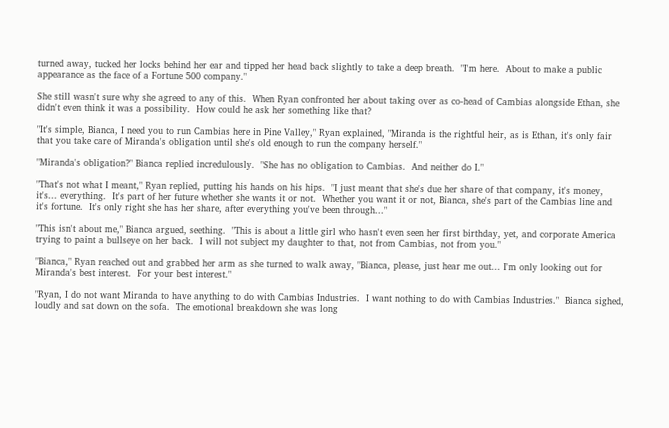turned away, tucked her locks behind her ear and tipped her head back slightly to take a deep breath.  "I'm here.  About to make a public appearance as the face of a Fortune 500 company."

She still wasn't sure why she agreed to any of this.  When Ryan confronted her about taking over as co-head of Cambias alongside Ethan, she didn't even think it was a possibility.  How could he ask her something like that?

"It's simple, Bianca, I need you to run Cambias here in Pine Valley," Ryan explained, "Miranda is the rightful heir, as is Ethan, it's only fair that you take care of Miranda's obligation until she's old enough to run the company herself."

"Miranda's obligation?" Bianca replied incredulously.  "She has no obligation to Cambias.  And neither do I."

"That's not what I meant," Ryan replied, putting his hands on his hips.  "I just meant that she's due her share of that company, it's money, it's... everything.  It's part of her future whether she wants it or not.  Whether you want it or not, Bianca, she's part of the Cambias line and it's fortune.  It's only right she has her share, after everything you've been through..."

"This isn't about me," Bianca argued, seething.  "This is about a little girl who hasn't even seen her first birthday, yet, and corporate America trying to paint a bullseye on her back.  I will not subject my daughter to that, not from Cambias, not from you."

"Bianca," Ryan reached out and grabbed her arm as she turned to walk away, "Bianca, please, just hear me out... I'm only looking out for Miranda's best interest.  For your best interest."

"Ryan, I do not want Miranda to have anything to do with Cambias Industries.  I want nothing to do with Cambias Industries."  Bianca sighed, loudly and sat down on the sofa.  The emotional breakdown she was long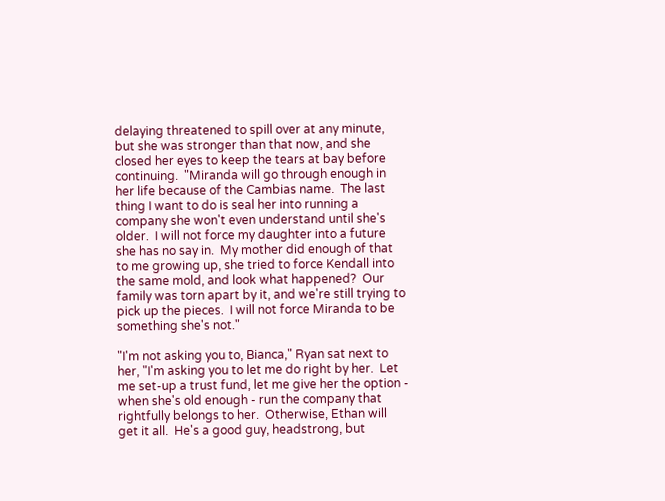delaying threatened to spill over at any minute, but she was stronger than that now, and she closed her eyes to keep the tears at bay before continuing.  "Miranda will go through enough in her life because of the Cambias name.  The last thing I want to do is seal her into running a company she won't even understand until she's older.  I will not force my daughter into a future she has no say in.  My mother did enough of that to me growing up, she tried to force Kendall into the same mold, and look what happened?  Our family was torn apart by it, and we're still trying to pick up the pieces.  I will not force Miranda to be something she's not."

"I'm not asking you to, Bianca," Ryan sat next to her, "I'm asking you to let me do right by her.  Let me set-up a trust fund, let me give her the option - when she's old enough - run the company that rightfully belongs to her.  Otherwise, Ethan will get it all.  He's a good guy, headstrong, but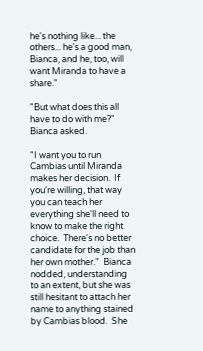he's nothing like... the others... he's a good man, Bianca, and he, too, will want Miranda to have a share."

"But what does this all have to do with me?" Bianca asked.

"I want you to run Cambias until Miranda makes her decision.  If you're willing, that way you can teach her everything she'll need to know to make the right choice.  There's no better candidate for the job than her own mother."  Bianca nodded, understanding to an extent, but she was still hesitant to attach her name to anything stained by Cambias blood.  She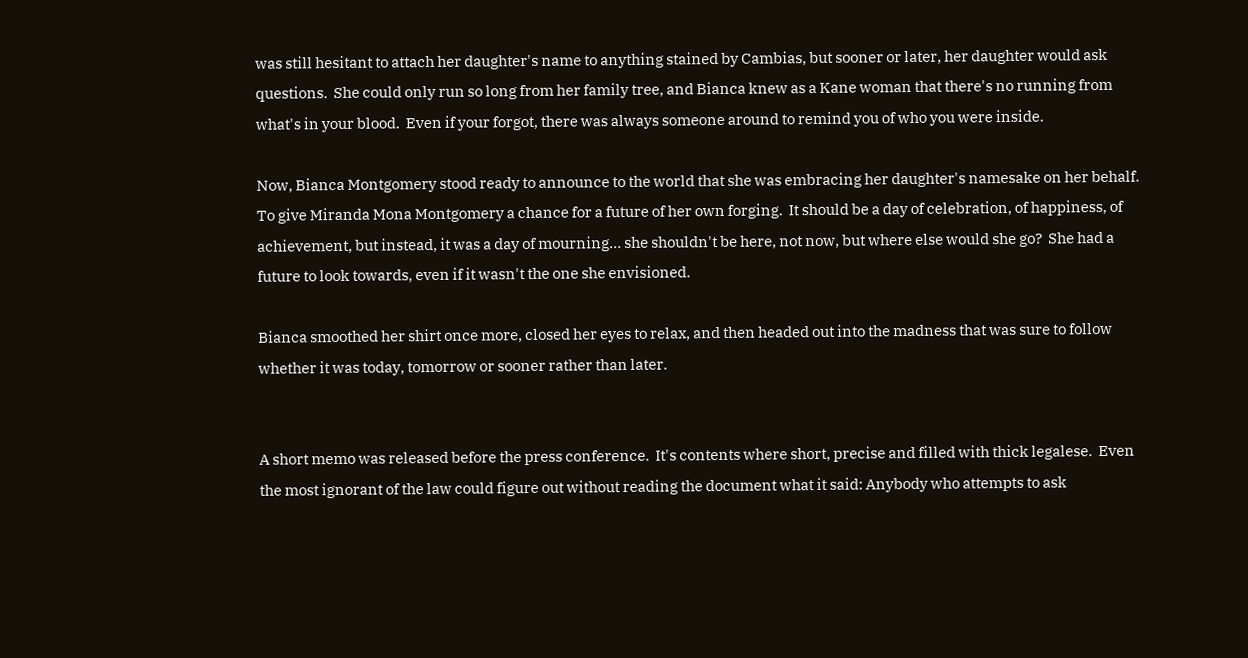was still hesitant to attach her daughter's name to anything stained by Cambias, but sooner or later, her daughter would ask questions.  She could only run so long from her family tree, and Bianca knew as a Kane woman that there's no running from what's in your blood.  Even if your forgot, there was always someone around to remind you of who you were inside.

Now, Bianca Montgomery stood ready to announce to the world that she was embracing her daughter's namesake on her behalf.  To give Miranda Mona Montgomery a chance for a future of her own forging.  It should be a day of celebration, of happiness, of achievement, but instead, it was a day of mourning... she shouldn't be here, not now, but where else would she go?  She had a future to look towards, even if it wasn't the one she envisioned.

Bianca smoothed her shirt once more, closed her eyes to relax, and then headed out into the madness that was sure to follow whether it was today, tomorrow or sooner rather than later.


A short memo was released before the press conference.  It's contents where short, precise and filled with thick legalese.  Even the most ignorant of the law could figure out without reading the document what it said: Anybody who attempts to ask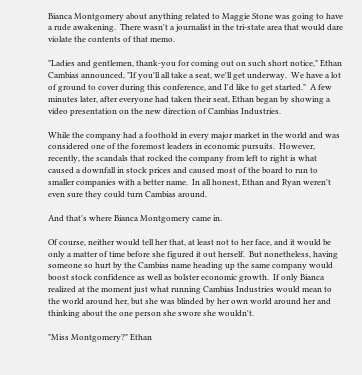Bianca Montgomery about anything related to Maggie Stone was going to have a rude awakening.  There wasn't a journalist in the tri-state area that would dare violate the contents of that memo.

"Ladies and gentlemen, thank-you for coming out on such short notice," Ethan Cambias announced, "If you'll all take a seat, we'll get underway.  We have a lot of ground to cover during this conference, and I'd like to get started."  A few minutes later, after everyone had taken their seat, Ethan began by showing a video presentation on the new direction of Cambias Industries.

While the company had a foothold in every major market in the world and was considered one of the foremost leaders in economic pursuits.  However, recently, the scandals that rocked the company from left to right is what caused a downfall in stock prices and caused most of the board to run to smaller companies with a better name.  In all honest, Ethan and Ryan weren't even sure they could turn Cambias around.

And that's where Bianca Montgomery came in.

Of course, neither would tell her that, at least not to her face, and it would be only a matter of time before she figured it out herself.  But nonetheless, having someone so hurt by the Cambias name heading up the same company would boost stock confidence as well as bolster economic growth.  If only Bianca realized at the moment just what running Cambias Industries would mean to the world around her, but she was blinded by her own world around her and thinking about the one person she swore she wouldn't.

"Miss Montgomery?" Ethan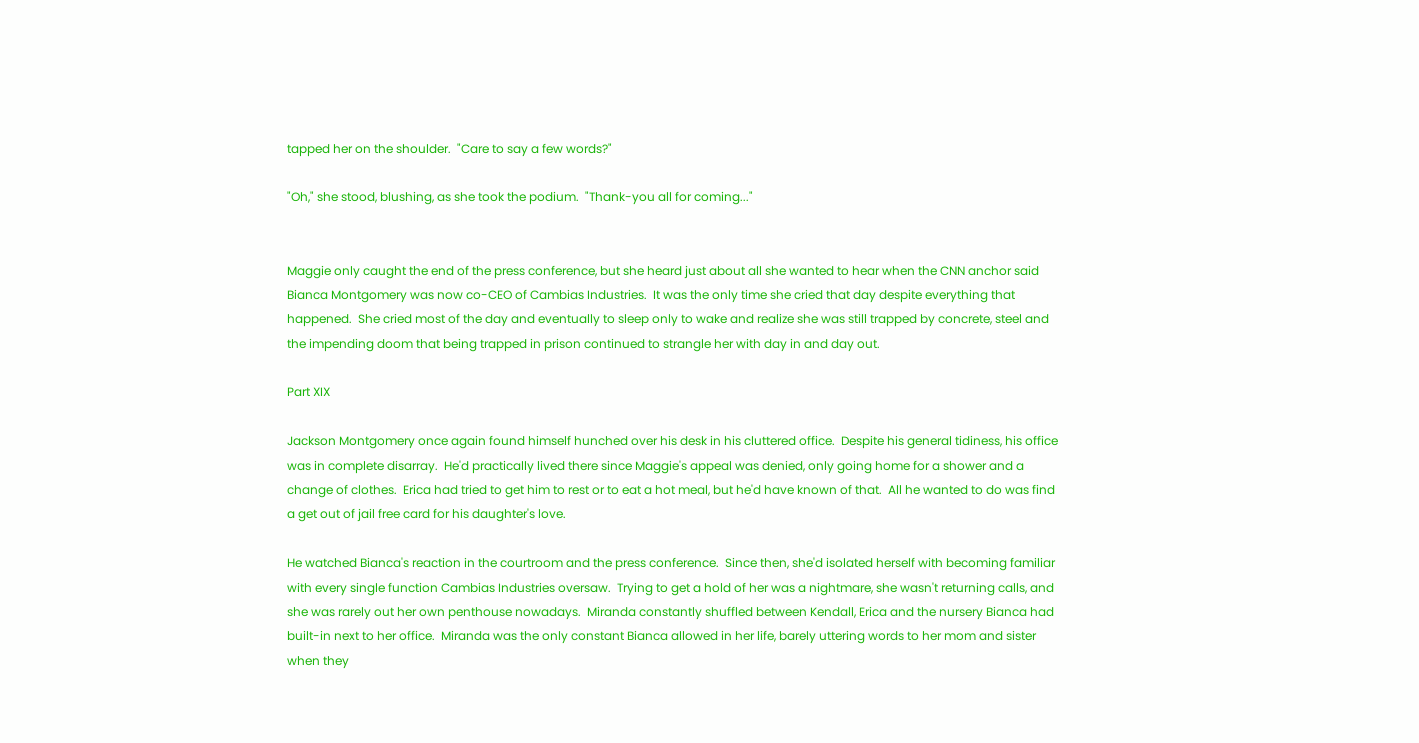tapped her on the shoulder.  "Care to say a few words?"

"Oh," she stood, blushing, as she took the podium.  "Thank-you all for coming..."


Maggie only caught the end of the press conference, but she heard just about all she wanted to hear when the CNN anchor said Bianca Montgomery was now co-CEO of Cambias Industries.  It was the only time she cried that day despite everything that happened.  She cried most of the day and eventually to sleep only to wake and realize she was still trapped by concrete, steel and the impending doom that being trapped in prison continued to strangle her with day in and day out.

Part XIX

Jackson Montgomery once again found himself hunched over his desk in his cluttered office.  Despite his general tidiness, his office was in complete disarray.  He'd practically lived there since Maggie's appeal was denied, only going home for a shower and a change of clothes.  Erica had tried to get him to rest or to eat a hot meal, but he'd have known of that.  All he wanted to do was find a get out of jail free card for his daughter's love.

He watched Bianca's reaction in the courtroom and the press conference.  Since then, she'd isolated herself with becoming familiar with every single function Cambias Industries oversaw.  Trying to get a hold of her was a nightmare, she wasn't returning calls, and she was rarely out her own penthouse nowadays.  Miranda constantly shuffled between Kendall, Erica and the nursery Bianca had built-in next to her office.  Miranda was the only constant Bianca allowed in her life, barely uttering words to her mom and sister when they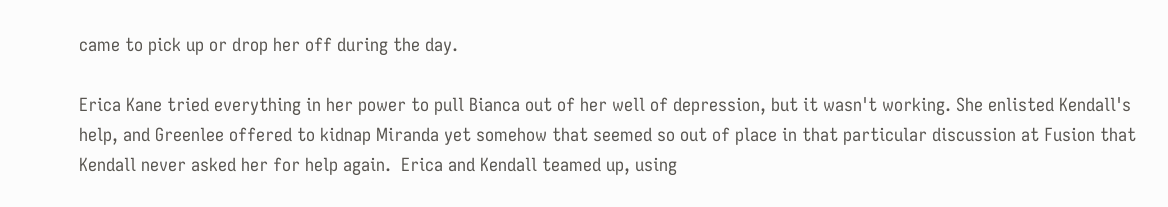came to pick up or drop her off during the day.

Erica Kane tried everything in her power to pull Bianca out of her well of depression, but it wasn't working. She enlisted Kendall's help, and Greenlee offered to kidnap Miranda yet somehow that seemed so out of place in that particular discussion at Fusion that Kendall never asked her for help again.  Erica and Kendall teamed up, using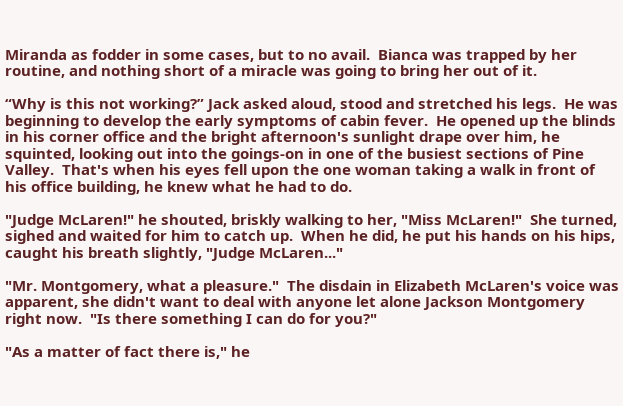Miranda as fodder in some cases, but to no avail.  Bianca was trapped by her routine, and nothing short of a miracle was going to bring her out of it.

“Why is this not working?” Jack asked aloud, stood and stretched his legs.  He was beginning to develop the early symptoms of cabin fever.  He opened up the blinds in his corner office and the bright afternoon's sunlight drape over him, he squinted, looking out into the goings-on in one of the busiest sections of Pine Valley.  That's when his eyes fell upon the one woman taking a walk in front of his office building, he knew what he had to do.

"Judge McLaren!" he shouted, briskly walking to her, "Miss McLaren!"  She turned, sighed and waited for him to catch up.  When he did, he put his hands on his hips, caught his breath slightly, "Judge McLaren..."

"Mr. Montgomery, what a pleasure."  The disdain in Elizabeth McLaren's voice was apparent, she didn't want to deal with anyone let alone Jackson Montgomery right now.  "Is there something I can do for you?"

"As a matter of fact there is," he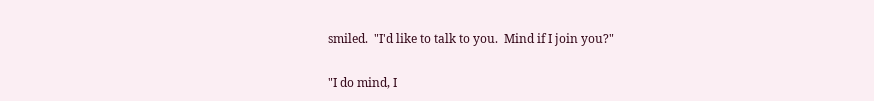smiled.  "I'd like to talk to you.  Mind if I join you?"

"I do mind, I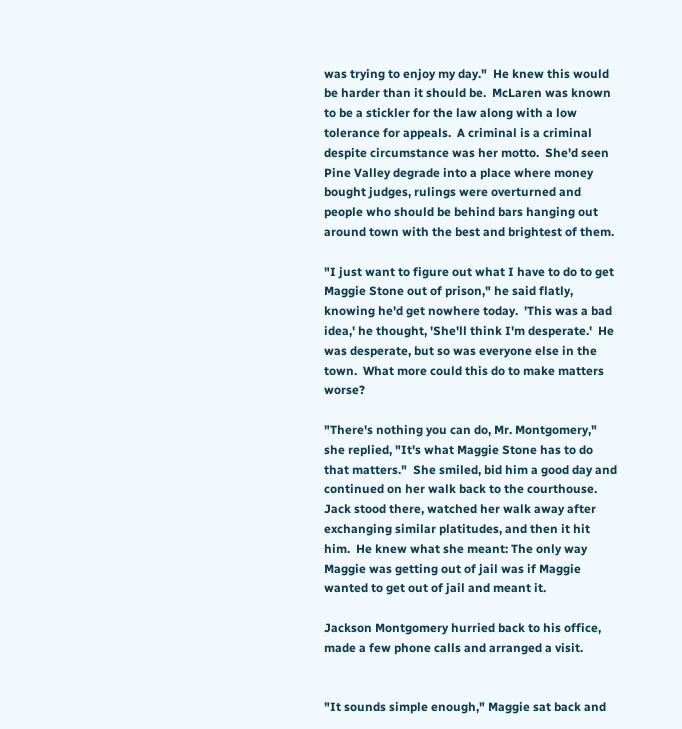was trying to enjoy my day."  He knew this would be harder than it should be.  McLaren was known to be a stickler for the law along with a low tolerance for appeals.  A criminal is a criminal despite circumstance was her motto.  She'd seen Pine Valley degrade into a place where money bought judges, rulings were overturned and people who should be behind bars hanging out around town with the best and brightest of them.

"I just want to figure out what I have to do to get Maggie Stone out of prison," he said flatly, knowing he'd get nowhere today.  'This was a bad idea,' he thought, 'She'll think I'm desperate.'  He was desperate, but so was everyone else in the town.  What more could this do to make matters worse?

"There's nothing you can do, Mr. Montgomery," she replied, "It's what Maggie Stone has to do that matters."  She smiled, bid him a good day and continued on her walk back to the courthouse.  Jack stood there, watched her walk away after exchanging similar platitudes, and then it hit him.  He knew what she meant: The only way Maggie was getting out of jail was if Maggie wanted to get out of jail and meant it.

Jackson Montgomery hurried back to his office, made a few phone calls and arranged a visit.


"It sounds simple enough," Maggie sat back and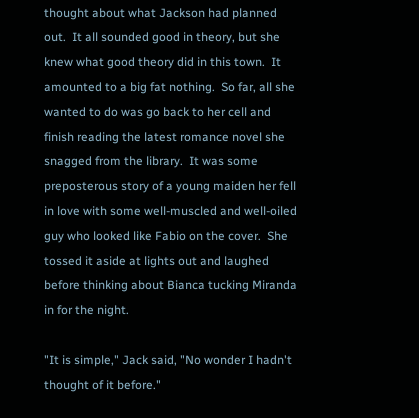thought about what Jackson had planned out.  It all sounded good in theory, but she knew what good theory did in this town.  It amounted to a big fat nothing.  So far, all she wanted to do was go back to her cell and finish reading the latest romance novel she snagged from the library.  It was some preposterous story of a young maiden her fell in love with some well-muscled and well-oiled guy who looked like Fabio on the cover.  She tossed it aside at lights out and laughed before thinking about Bianca tucking Miranda in for the night.

"It is simple," Jack said, "No wonder I hadn't thought of it before."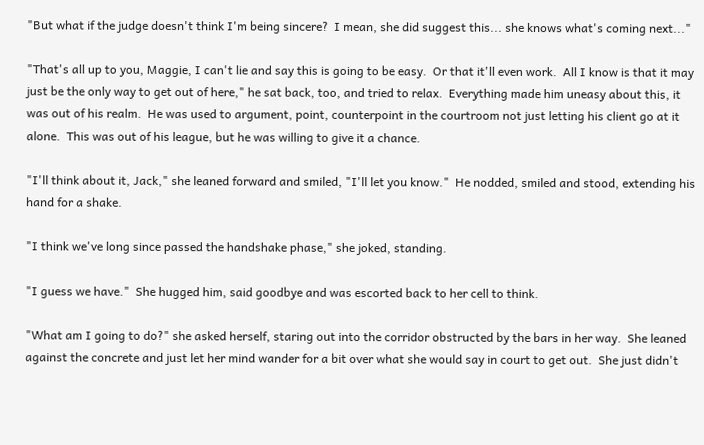"But what if the judge doesn't think I'm being sincere?  I mean, she did suggest this... she knows what's coming next..."

"That's all up to you, Maggie, I can't lie and say this is going to be easy.  Or that it'll even work.  All I know is that it may just be the only way to get out of here," he sat back, too, and tried to relax.  Everything made him uneasy about this, it was out of his realm.  He was used to argument, point, counterpoint in the courtroom not just letting his client go at it alone.  This was out of his league, but he was willing to give it a chance.

"I'll think about it, Jack," she leaned forward and smiled, "I'll let you know."  He nodded, smiled and stood, extending his hand for a shake.

"I think we've long since passed the handshake phase," she joked, standing.

"I guess we have."  She hugged him, said goodbye and was escorted back to her cell to think.

"What am I going to do?" she asked herself, staring out into the corridor obstructed by the bars in her way.  She leaned against the concrete and just let her mind wander for a bit over what she would say in court to get out.  She just didn't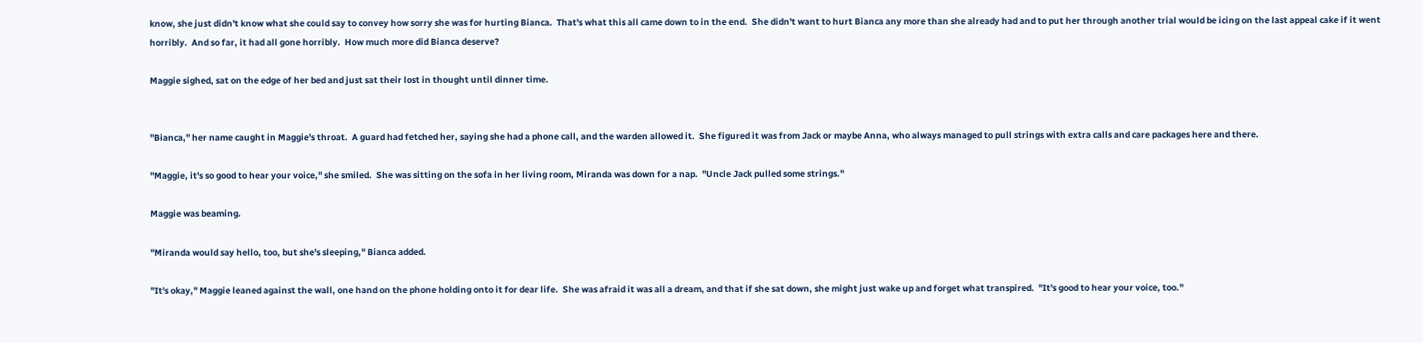know, she just didn't know what she could say to convey how sorry she was for hurting Bianca.  That's what this all came down to in the end.  She didn't want to hurt Bianca any more than she already had and to put her through another trial would be icing on the last appeal cake if it went horribly.  And so far, it had all gone horribly.  How much more did Bianca deserve?

Maggie sighed, sat on the edge of her bed and just sat their lost in thought until dinner time.


"Bianca," her name caught in Maggie's throat.  A guard had fetched her, saying she had a phone call, and the warden allowed it.  She figured it was from Jack or maybe Anna, who always managed to pull strings with extra calls and care packages here and there.

"Maggie, it's so good to hear your voice," she smiled.  She was sitting on the sofa in her living room, Miranda was down for a nap.  "Uncle Jack pulled some strings."

Maggie was beaming.

"Miranda would say hello, too, but she's sleeping," Bianca added.

"It's okay," Maggie leaned against the wall, one hand on the phone holding onto it for dear life.  She was afraid it was all a dream, and that if she sat down, she might just wake up and forget what transpired.  "It's good to hear your voice, too."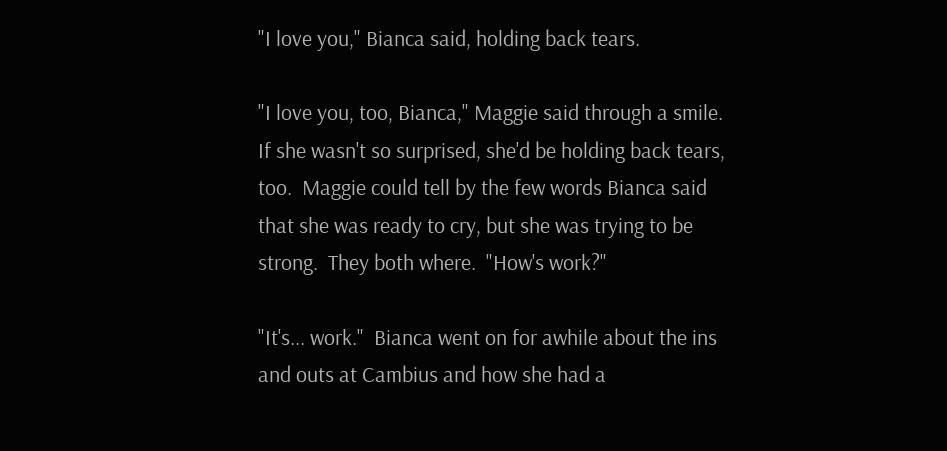"I love you," Bianca said, holding back tears.

"I love you, too, Bianca," Maggie said through a smile.  If she wasn't so surprised, she'd be holding back tears, too.  Maggie could tell by the few words Bianca said that she was ready to cry, but she was trying to be strong.  They both where.  "How's work?"

"It's... work."  Bianca went on for awhile about the ins and outs at Cambius and how she had a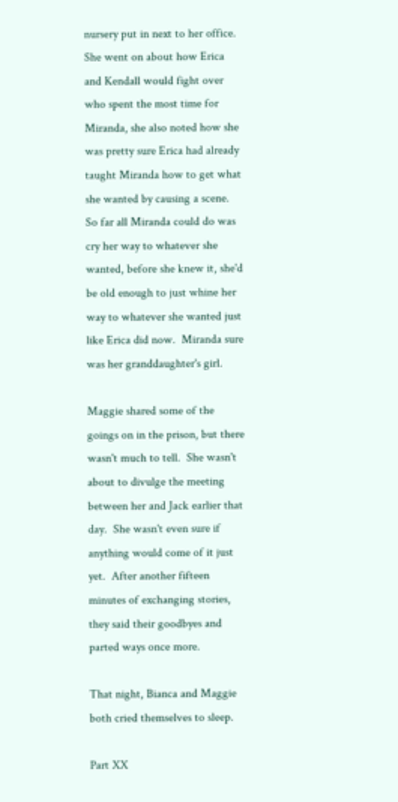nursery put in next to her office.  She went on about how Erica and Kendall would fight over who spent the most time for Miranda, she also noted how she was pretty sure Erica had already taught Miranda how to get what she wanted by causing a scene.  So far all Miranda could do was cry her way to whatever she wanted, before she knew it, she'd be old enough to just whine her way to whatever she wanted just like Erica did now.  Miranda sure was her granddaughter's girl.

Maggie shared some of the goings on in the prison, but there wasn't much to tell.  She wasn't about to divulge the meeting between her and Jack earlier that day.  She wasn't even sure if anything would come of it just yet.  After another fifteen minutes of exchanging stories, they said their goodbyes and parted ways once more.

That night, Bianca and Maggie both cried themselves to sleep.

Part XX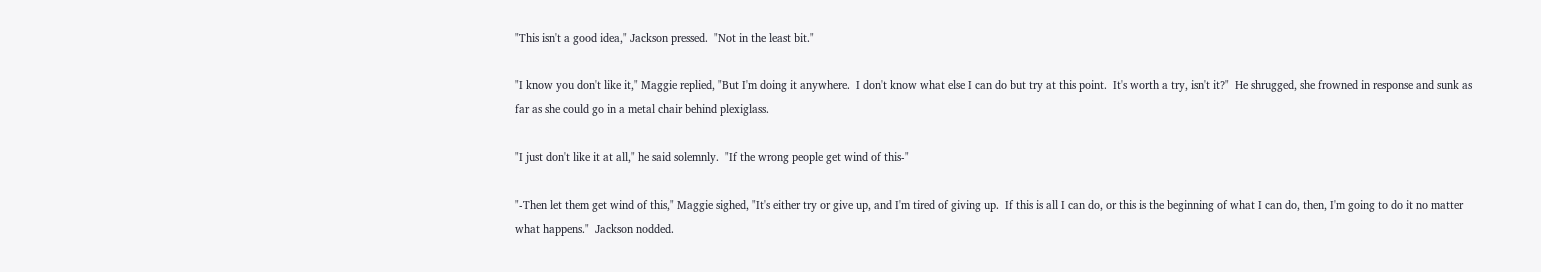"This isn't a good idea," Jackson pressed.  "Not in the least bit."

"I know you don't like it," Maggie replied, "But I'm doing it anywhere.  I don't know what else I can do but try at this point.  It's worth a try, isn't it?"  He shrugged, she frowned in response and sunk as far as she could go in a metal chair behind plexiglass.

"I just don't like it at all," he said solemnly.  "If the wrong people get wind of this-"

"-Then let them get wind of this," Maggie sighed, "It's either try or give up, and I'm tired of giving up.  If this is all I can do, or this is the beginning of what I can do, then, I'm going to do it no matter what happens."  Jackson nodded.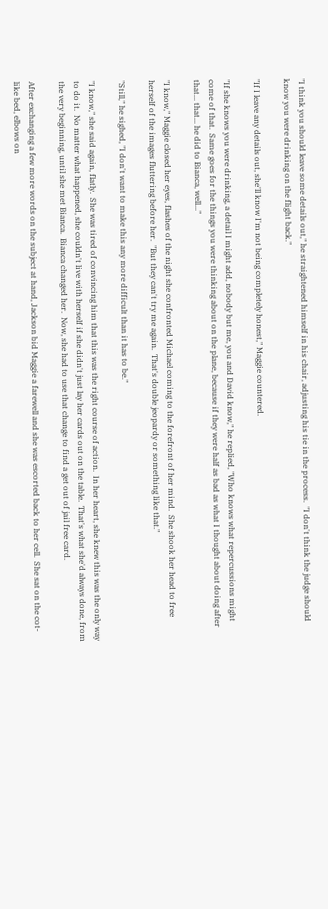"I think you should leave some details out," he straightened himself in his chair, adjusting his tie in the process.  "I don't think the judge should know you were drinking on the flight back."

"If I leave any details out, she'll know I'm not being completely honest," Maggie countered.

"If she knows you were drinking, a detail I might add, nobody but me, you and David know," he replied, "Who knows what repercussions might come of that.  Same goes for the things you were thinking about on the plane, because if they were half as bad as what I thought about doing after that... that... he did to Bianca, well..."

"I know," Maggie closed her eyes, flashes of the night she confronted Michael coming to the forefront of her mind.  She shook her head to free herself of the images fluttering before her.  "But they can't try me again.  That's double jeopardy or something like that."

"Still," he sighed, "I don't want to make this any more difficult than it has to be."

"I know," she said again, flatly.  She was tired of convincing him that this was the right course of action.  In her heart, she knew this was the only way to do it.  No matter what happened, she couldn't live with herself if she didn't just lay her cards out on the table.  That's what she'd always done, from the very beginning, until she met Bianca.  Bianca changed her.  Now, she had to use that change to find a get out of jail free card.

After exchanging a few more words on the subject at hand, Jackson bid Maggie a farewell and she was escorted back to her cell.  She sat on the cot-like bed, elbows on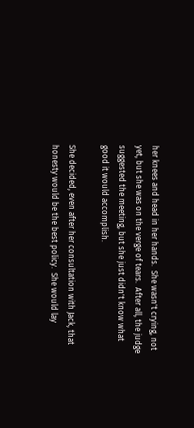her knees and head in her hands.  She wasn't crying, not yet, but she was on the verge of tears.  After all, the judge suggested the meeting, but she just didn't know what good it would accomplish.

She decided, even after her consultation with Jack, that honesty would be the best policy.  She would lay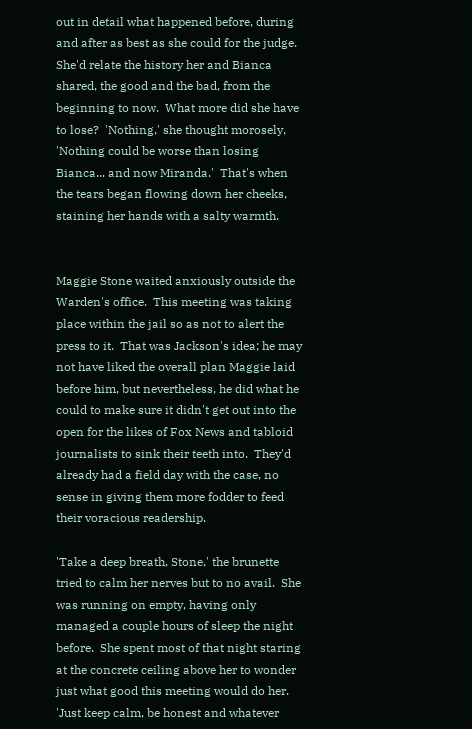out in detail what happened before, during and after as best as she could for the judge.  She'd relate the history her and Bianca shared, the good and the bad, from the beginning to now.  What more did she have to lose?  'Nothing,' she thought morosely, 'Nothing could be worse than losing Bianca... and now Miranda.'  That's when the tears began flowing down her cheeks, staining her hands with a salty warmth.


Maggie Stone waited anxiously outside the Warden's office.  This meeting was taking place within the jail so as not to alert the press to it.  That was Jackson's idea; he may not have liked the overall plan Maggie laid before him, but nevertheless, he did what he could to make sure it didn't get out into the open for the likes of Fox News and tabloid journalists to sink their teeth into.  They'd already had a field day with the case, no sense in giving them more fodder to feed their voracious readership.

'Take a deep breath, Stone,' the brunette tried to calm her nerves but to no avail.  She was running on empty, having only managed a couple hours of sleep the night before.  She spent most of that night staring at the concrete ceiling above her to wonder just what good this meeting would do her.  'Just keep calm, be honest and whatever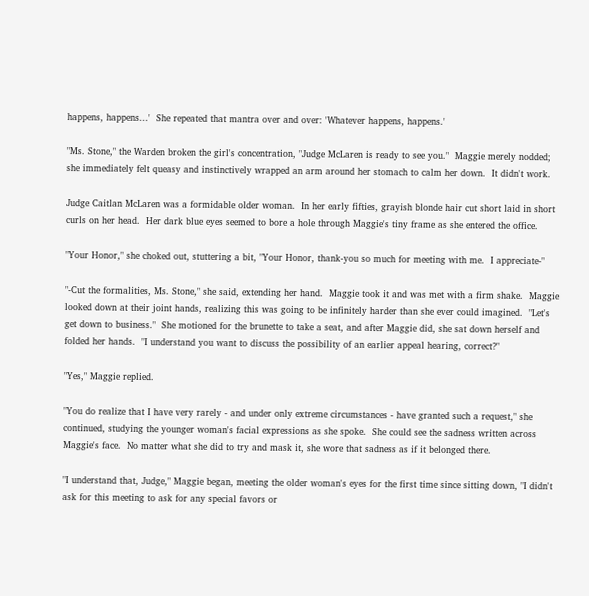happens, happens...'  She repeated that mantra over and over: 'Whatever happens, happens.'

"Ms. Stone," the Warden broken the girl's concentration, "Judge McLaren is ready to see you."  Maggie merely nodded; she immediately felt queasy and instinctively wrapped an arm around her stomach to calm her down.  It didn't work.

Judge Caitlan McLaren was a formidable older woman.  In her early fifties, grayish blonde hair cut short laid in short curls on her head.  Her dark blue eyes seemed to bore a hole through Maggie's tiny frame as she entered the office.

"Your Honor," she choked out, stuttering a bit, "Your Honor, thank-you so much for meeting with me.  I appreciate-"

"-Cut the formalities, Ms. Stone," she said, extending her hand.  Maggie took it and was met with a firm shake.  Maggie looked down at their joint hands, realizing this was going to be infinitely harder than she ever could imagined.  "Let's get down to business."  She motioned for the brunette to take a seat, and after Maggie did, she sat down herself and folded her hands.  "I understand you want to discuss the possibility of an earlier appeal hearing, correct?"

"Yes," Maggie replied.

"You do realize that I have very rarely - and under only extreme circumstances - have granted such a request," she continued, studying the younger woman's facial expressions as she spoke.  She could see the sadness written across Maggie's face.  No matter what she did to try and mask it, she wore that sadness as if it belonged there.

"I understand that, Judge," Maggie began, meeting the older woman's eyes for the first time since sitting down, "I didn't ask for this meeting to ask for any special favors or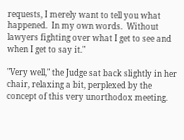requests, I merely want to tell you what happened.  In my own words.  Without lawyers fighting over what I get to see and when I get to say it."

"Very well," the Judge sat back slightly in her chair, relaxing a bit, perplexed by the concept of this very unorthodox meeting.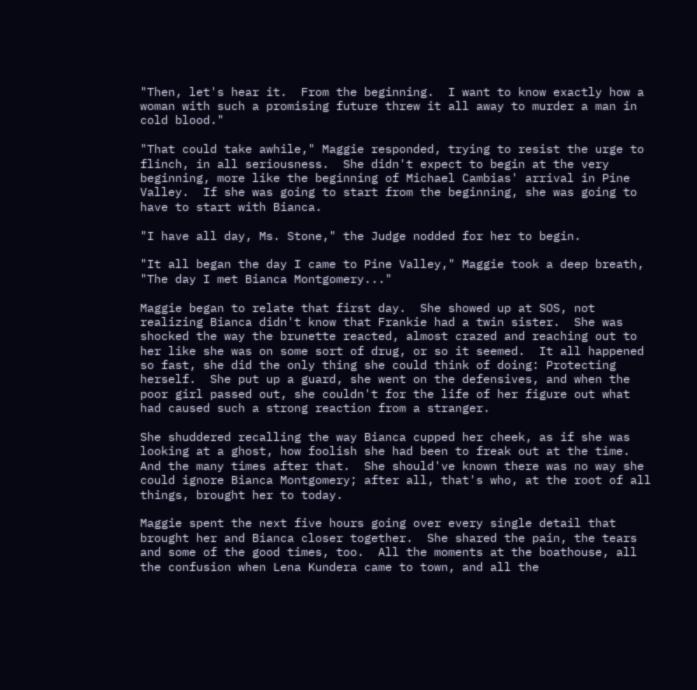"Then, let's hear it.  From the beginning.  I want to know exactly how a woman with such a promising future threw it all away to murder a man in cold blood."

"That could take awhile," Maggie responded, trying to resist the urge to flinch, in all seriousness.  She didn't expect to begin at the very beginning, more like the beginning of Michael Cambias' arrival in Pine Valley.  If she was going to start from the beginning, she was going to have to start with Bianca.

"I have all day, Ms. Stone," the Judge nodded for her to begin.

"It all began the day I came to Pine Valley," Maggie took a deep breath, "The day I met Bianca Montgomery..."

Maggie began to relate that first day.  She showed up at SOS, not realizing Bianca didn't know that Frankie had a twin sister.  She was shocked the way the brunette reacted, almost crazed and reaching out to her like she was on some sort of drug, or so it seemed.  It all happened so fast, she did the only thing she could think of doing: Protecting herself.  She put up a guard, she went on the defensives, and when the poor girl passed out, she couldn't for the life of her figure out what had caused such a strong reaction from a stranger.

She shuddered recalling the way Bianca cupped her cheek, as if she was looking at a ghost, how foolish she had been to freak out at the time.  And the many times after that.  She should've known there was no way she could ignore Bianca Montgomery; after all, that's who, at the root of all things, brought her to today.

Maggie spent the next five hours going over every single detail that brought her and Bianca closer together.  She shared the pain, the tears and some of the good times, too.  All the moments at the boathouse, all the confusion when Lena Kundera came to town, and all the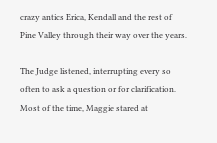crazy antics Erica, Kendall and the rest of Pine Valley through their way over the years.

The Judge listened, interrupting every so often to ask a question or for clarification.  Most of the time, Maggie stared at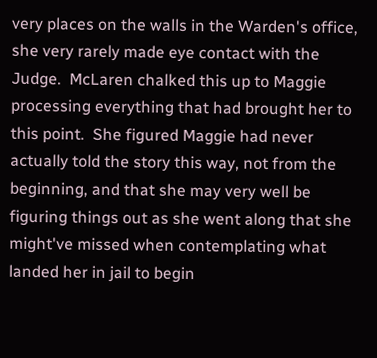very places on the walls in the Warden's office, she very rarely made eye contact with the Judge.  McLaren chalked this up to Maggie processing everything that had brought her to this point.  She figured Maggie had never actually told the story this way, not from the beginning, and that she may very well be figuring things out as she went along that she might've missed when contemplating what landed her in jail to begin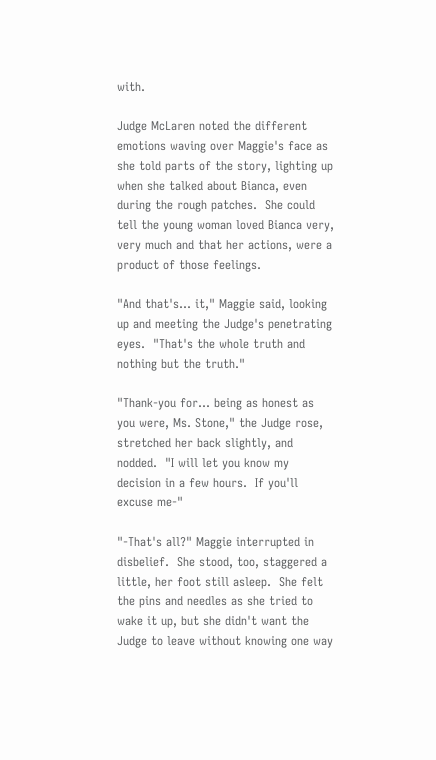with.

Judge McLaren noted the different emotions waving over Maggie's face as she told parts of the story, lighting up when she talked about Bianca, even during the rough patches.  She could tell the young woman loved Bianca very, very much and that her actions, were a product of those feelings.

"And that's... it," Maggie said, looking up and meeting the Judge's penetrating eyes.  "That's the whole truth and nothing but the truth."

"Thank-you for... being as honest as you were, Ms. Stone," the Judge rose, stretched her back slightly, and nodded.  "I will let you know my decision in a few hours.  If you'll excuse me-"

"-That's all?" Maggie interrupted in disbelief.  She stood, too, staggered a little, her foot still asleep.  She felt the pins and needles as she tried to wake it up, but she didn't want the Judge to leave without knowing one way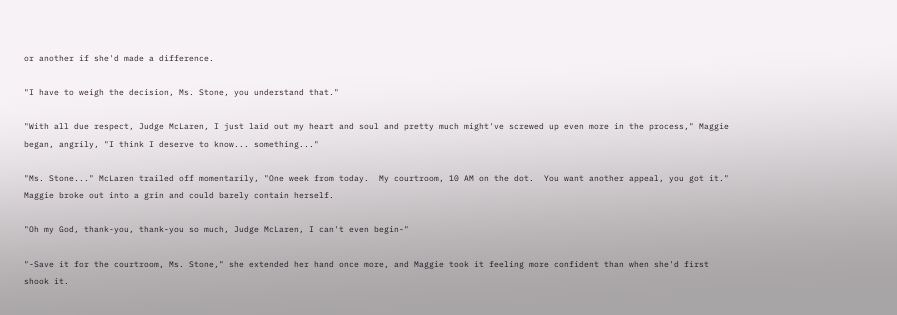or another if she'd made a difference.

"I have to weigh the decision, Ms. Stone, you understand that."

"With all due respect, Judge McLaren, I just laid out my heart and soul and pretty much might've screwed up even more in the process," Maggie began, angrily, "I think I deserve to know... something..."

"Ms. Stone..." McLaren trailed off momentarily, "One week from today.  My courtroom, 10 AM on the dot.  You want another appeal, you got it."  Maggie broke out into a grin and could barely contain herself.

"Oh my God, thank-you, thank-you so much, Judge McLaren, I can't even begin-"

"-Save it for the courtroom, Ms. Stone," she extended her hand once more, and Maggie took it feeling more confident than when she'd first shook it.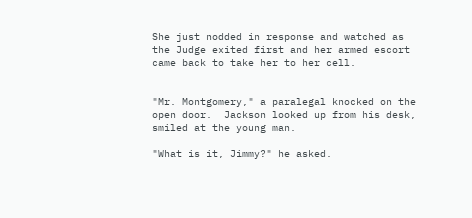She just nodded in response and watched as the Judge exited first and her armed escort came back to take her to her cell.


"Mr. Montgomery," a paralegal knocked on the open door.  Jackson looked up from his desk, smiled at the young man.

"What is it, Jimmy?" he asked.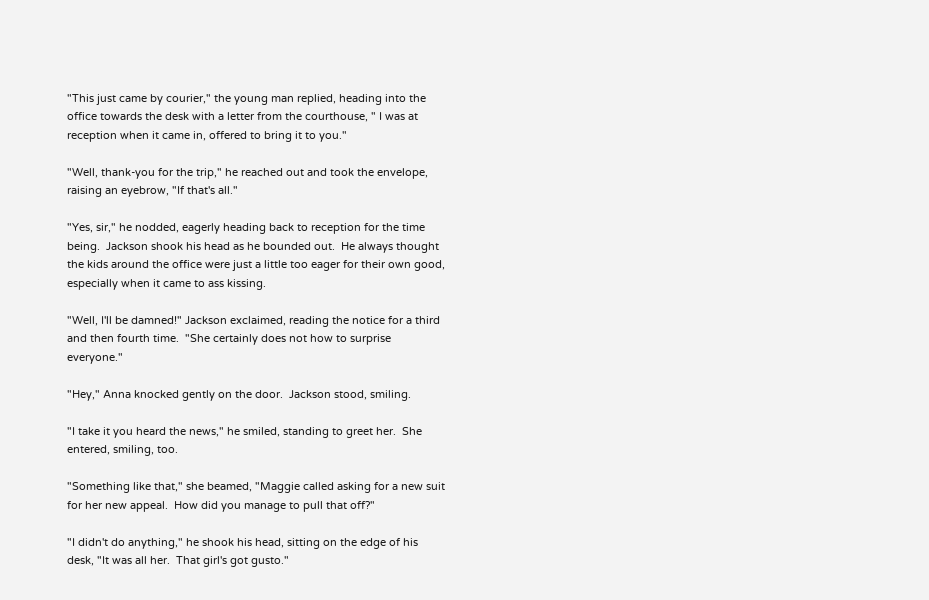"This just came by courier," the young man replied, heading into the office towards the desk with a letter from the courthouse, " I was at reception when it came in, offered to bring it to you."

"Well, thank-you for the trip," he reached out and took the envelope, raising an eyebrow, "If that's all."

"Yes, sir," he nodded, eagerly heading back to reception for the time being.  Jackson shook his head as he bounded out.  He always thought the kids around the office were just a little too eager for their own good, especially when it came to ass kissing.

"Well, I'll be damned!" Jackson exclaimed, reading the notice for a third and then fourth time.  "She certainly does not how to surprise everyone."

"Hey," Anna knocked gently on the door.  Jackson stood, smiling.

"I take it you heard the news," he smiled, standing to greet her.  She entered, smiling, too.

"Something like that," she beamed, "Maggie called asking for a new suit for her new appeal.  How did you manage to pull that off?"

"I didn't do anything," he shook his head, sitting on the edge of his desk, "It was all her.  That girl's got gusto."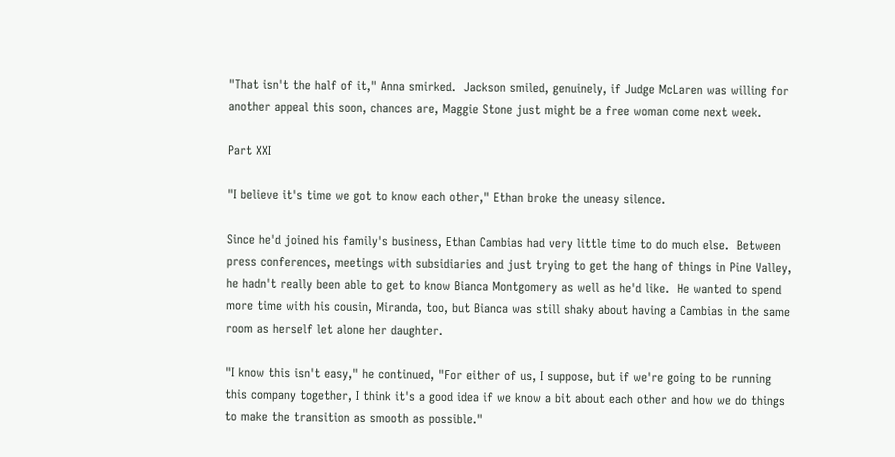"That isn't the half of it," Anna smirked.  Jackson smiled, genuinely, if Judge McLaren was willing for another appeal this soon, chances are, Maggie Stone just might be a free woman come next week.

Part XXI

"I believe it's time we got to know each other," Ethan broke the uneasy silence.

Since he'd joined his family's business, Ethan Cambias had very little time to do much else.  Between press conferences, meetings with subsidiaries and just trying to get the hang of things in Pine Valley, he hadn't really been able to get to know Bianca Montgomery as well as he'd like.  He wanted to spend more time with his cousin, Miranda, too, but Bianca was still shaky about having a Cambias in the same room as herself let alone her daughter.

"I know this isn't easy," he continued, "For either of us, I suppose, but if we're going to be running this company together, I think it's a good idea if we know a bit about each other and how we do things to make the transition as smooth as possible."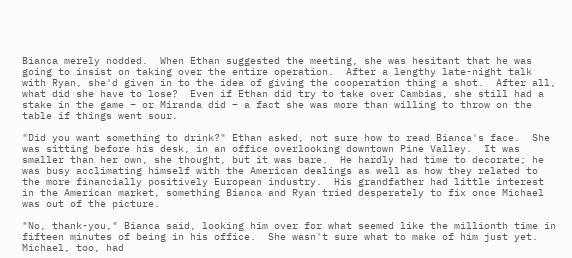Bianca merely nodded.  When Ethan suggested the meeting, she was hesitant that he was going to insist on taking over the entire operation.  After a lengthy late-night talk with Ryan, she'd given in to the idea of giving the cooperation thing a shot.  After all, what did she have to lose?  Even if Ethan did try to take over Cambias, she still had a stake in the game – or Miranda did – a fact she was more than willing to throw on the table if things went sour.

"Did you want something to drink?" Ethan asked, not sure how to read Bianca's face.  She was sitting before his desk, in an office overlooking downtown Pine Valley.  It was smaller than her own, she thought, but it was bare.  He hardly had time to decorate; he was busy acclimating himself with the American dealings as well as how they related to the more financially positively European industry.  His grandfather had little interest in the American market, something Bianca and Ryan tried desperately to fix once Michael was out of the picture.

"No, thank-you," Bianca said, looking him over for what seemed like the millionth time in fifteen minutes of being in his office.  She wasn't sure what to make of him just yet.  Michael, too, had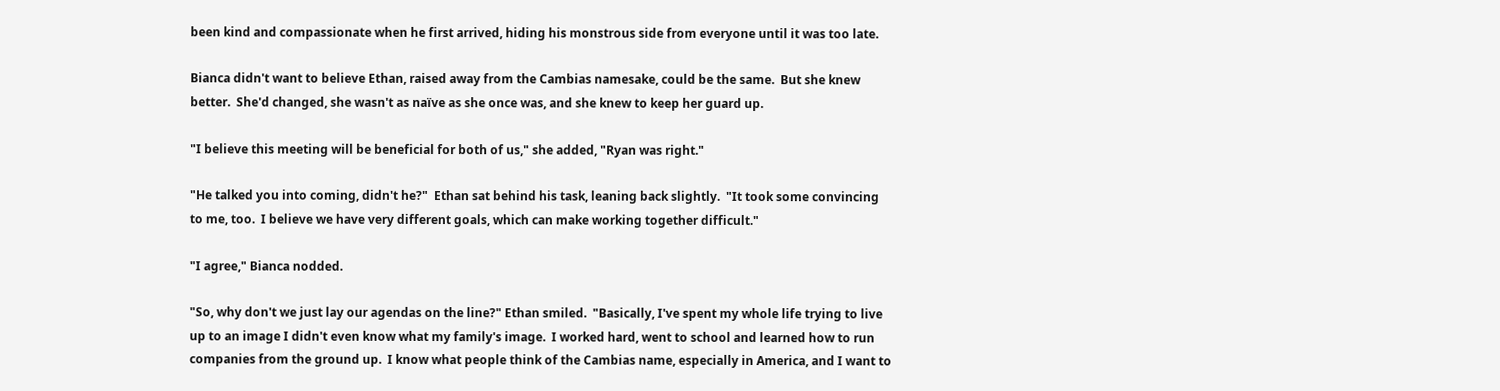been kind and compassionate when he first arrived, hiding his monstrous side from everyone until it was too late.

Bianca didn't want to believe Ethan, raised away from the Cambias namesake, could be the same.  But she knew better.  She'd changed, she wasn't as naïve as she once was, and she knew to keep her guard up.

"I believe this meeting will be beneficial for both of us," she added, "Ryan was right."

"He talked you into coming, didn't he?"  Ethan sat behind his task, leaning back slightly.  "It took some convincing to me, too.  I believe we have very different goals, which can make working together difficult."

"I agree," Bianca nodded.

"So, why don't we just lay our agendas on the line?" Ethan smiled.  "Basically, I've spent my whole life trying to live up to an image I didn't even know what my family's image.  I worked hard, went to school and learned how to run companies from the ground up.  I know what people think of the Cambias name, especially in America, and I want to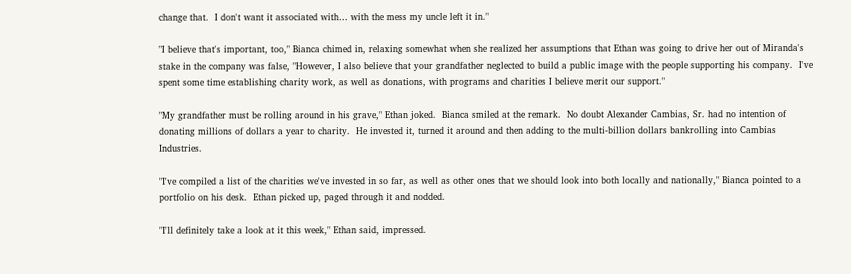change that.  I don't want it associated with… with the mess my uncle left it in."

"I believe that's important, too," Bianca chimed in, relaxing somewhat when she realized her assumptions that Ethan was going to drive her out of Miranda's stake in the company was false, "However, I also believe that your grandfather neglected to build a public image with the people supporting his company.  I've spent some time establishing charity work, as well as donations, with programs and charities I believe merit our support."

"My grandfather must be rolling around in his grave," Ethan joked.  Bianca smiled at the remark.  No doubt Alexander Cambias, Sr. had no intention of donating millions of dollars a year to charity.  He invested it, turned it around and then adding to the multi-billion dollars bankrolling into Cambias Industries.

"I've compiled a list of the charities we've invested in so far, as well as other ones that we should look into both locally and nationally," Bianca pointed to a portfolio on his desk.  Ethan picked up, paged through it and nodded.

"I'll definitely take a look at it this week," Ethan said, impressed.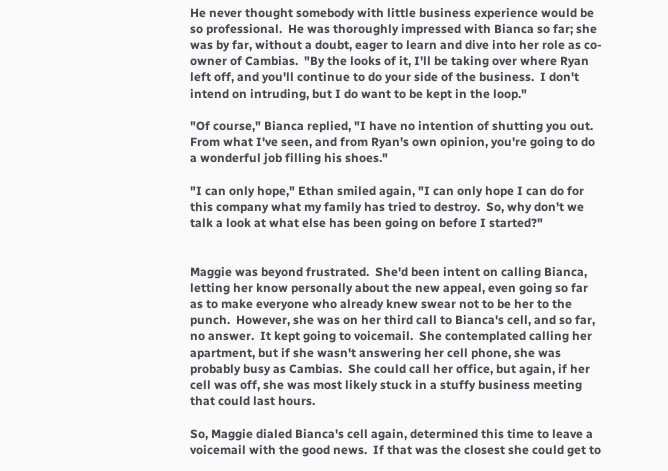He never thought somebody with little business experience would be so professional.  He was thoroughly impressed with Bianca so far; she was by far, without a doubt, eager to learn and dive into her role as co-owner of Cambias.  "By the looks of it, I'll be taking over where Ryan left off, and you'll continue to do your side of the business.  I don't intend on intruding, but I do want to be kept in the loop."

"Of course," Bianca replied, "I have no intention of shutting you out.  From what I've seen, and from Ryan's own opinion, you're going to do a wonderful job filling his shoes."

"I can only hope," Ethan smiled again, "I can only hope I can do for this company what my family has tried to destroy.  So, why don't we talk a look at what else has been going on before I started?"


Maggie was beyond frustrated.  She'd been intent on calling Bianca, letting her know personally about the new appeal, even going so far as to make everyone who already knew swear not to be her to the punch.  However, she was on her third call to Bianca's cell, and so far, no answer.  It kept going to voicemail.  She contemplated calling her apartment, but if she wasn't answering her cell phone, she was probably busy as Cambias.  She could call her office, but again, if her cell was off, she was most likely stuck in a stuffy business meeting that could last hours.

So, Maggie dialed Bianca's cell again, determined this time to leave a voicemail with the good news.  If that was the closest she could get to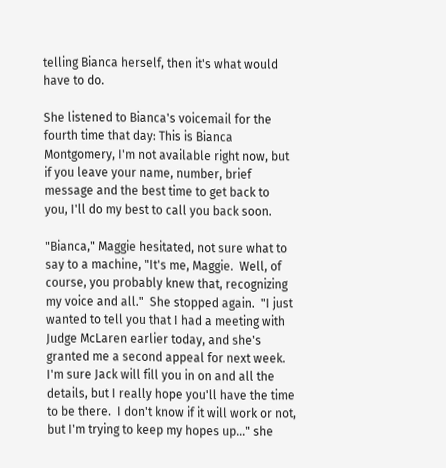telling Bianca herself, then it's what would have to do.

She listened to Bianca's voicemail for the fourth time that day: This is Bianca Montgomery, I'm not available right now, but if you leave your name, number, brief message and the best time to get back to you, I'll do my best to call you back soon.

"Bianca," Maggie hesitated, not sure what to say to a machine, "It's me, Maggie.  Well, of course, you probably knew that, recognizing my voice and all."  She stopped again.  "I just wanted to tell you that I had a meeting with Judge McLaren earlier today, and she's granted me a second appeal for next week.  I'm sure Jack will fill you in on and all the details, but I really hope you'll have the time to be there.  I don't know if it will work or not, but I'm trying to keep my hopes up…" she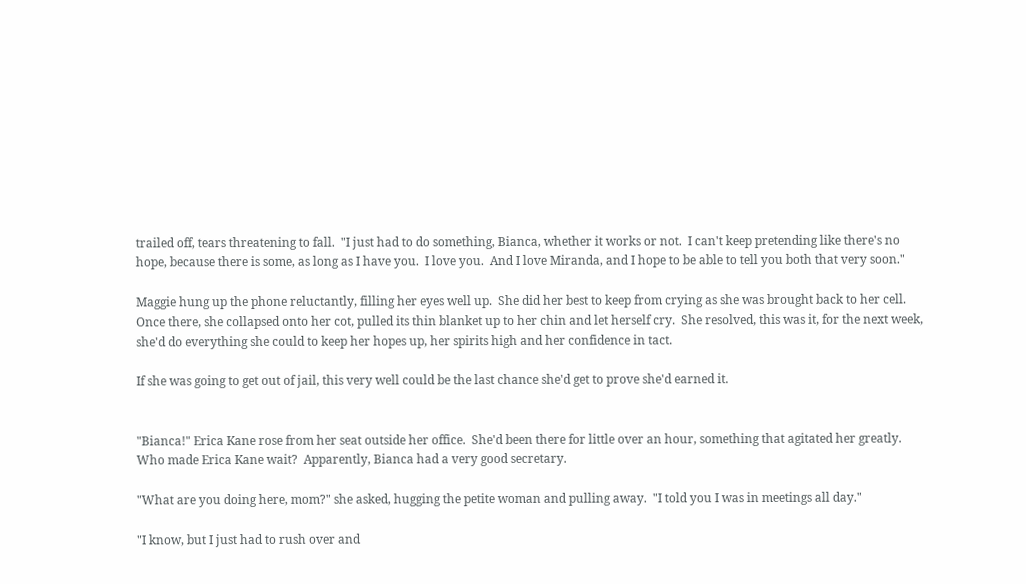trailed off, tears threatening to fall.  "I just had to do something, Bianca, whether it works or not.  I can't keep pretending like there's no hope, because there is some, as long as I have you.  I love you.  And I love Miranda, and I hope to be able to tell you both that very soon."

Maggie hung up the phone reluctantly, filling her eyes well up.  She did her best to keep from crying as she was brought back to her cell.  Once there, she collapsed onto her cot, pulled its thin blanket up to her chin and let herself cry.  She resolved, this was it, for the next week, she'd do everything she could to keep her hopes up, her spirits high and her confidence in tact.

If she was going to get out of jail, this very well could be the last chance she'd get to prove she'd earned it.


"Bianca!" Erica Kane rose from her seat outside her office.  She'd been there for little over an hour, something that agitated her greatly.  Who made Erica Kane wait?  Apparently, Bianca had a very good secretary.

"What are you doing here, mom?" she asked, hugging the petite woman and pulling away.  "I told you I was in meetings all day."

"I know, but I just had to rush over and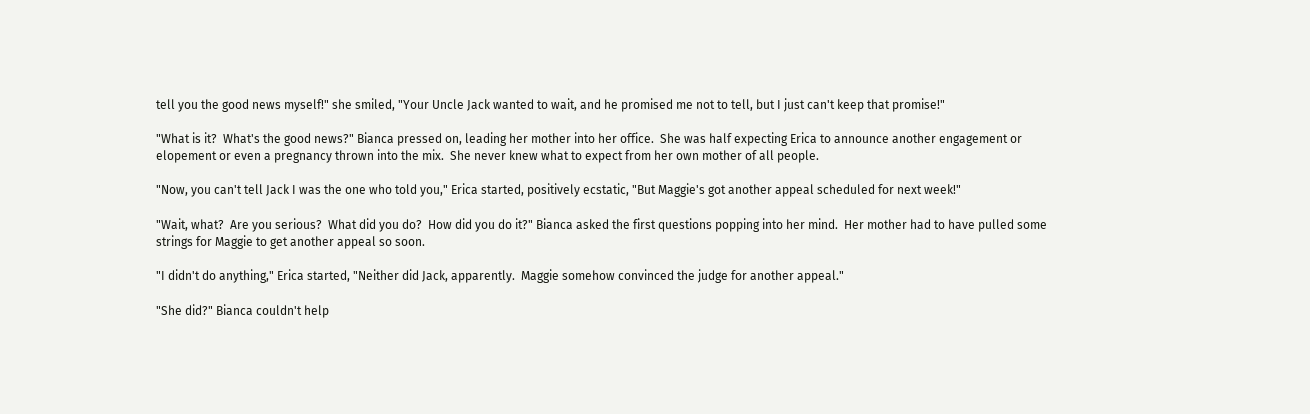tell you the good news myself!" she smiled, "Your Uncle Jack wanted to wait, and he promised me not to tell, but I just can't keep that promise!"

"What is it?  What's the good news?" Bianca pressed on, leading her mother into her office.  She was half expecting Erica to announce another engagement or elopement or even a pregnancy thrown into the mix.  She never knew what to expect from her own mother of all people.

"Now, you can't tell Jack I was the one who told you," Erica started, positively ecstatic, "But Maggie's got another appeal scheduled for next week!"

"Wait, what?  Are you serious?  What did you do?  How did you do it?" Bianca asked the first questions popping into her mind.  Her mother had to have pulled some strings for Maggie to get another appeal so soon.

"I didn't do anything," Erica started, "Neither did Jack, apparently.  Maggie somehow convinced the judge for another appeal."

"She did?" Bianca couldn't help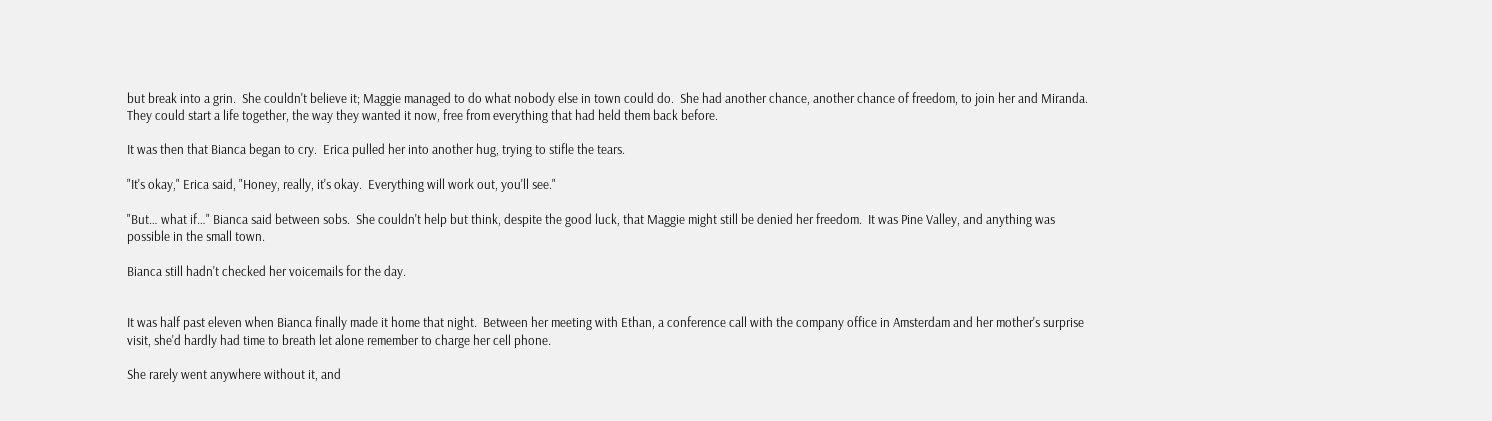but break into a grin.  She couldn't believe it; Maggie managed to do what nobody else in town could do.  She had another chance, another chance of freedom, to join her and Miranda.  They could start a life together, the way they wanted it now, free from everything that had held them back before.

It was then that Bianca began to cry.  Erica pulled her into another hug, trying to stifle the tears.

"It's okay," Erica said, "Honey, really, it's okay.  Everything will work out, you'll see."

"But… what if…" Bianca said between sobs.  She couldn't help but think, despite the good luck, that Maggie might still be denied her freedom.  It was Pine Valley, and anything was possible in the small town.

Bianca still hadn't checked her voicemails for the day.


It was half past eleven when Bianca finally made it home that night.  Between her meeting with Ethan, a conference call with the company office in Amsterdam and her mother's surprise visit, she'd hardly had time to breath let alone remember to charge her cell phone.

She rarely went anywhere without it, and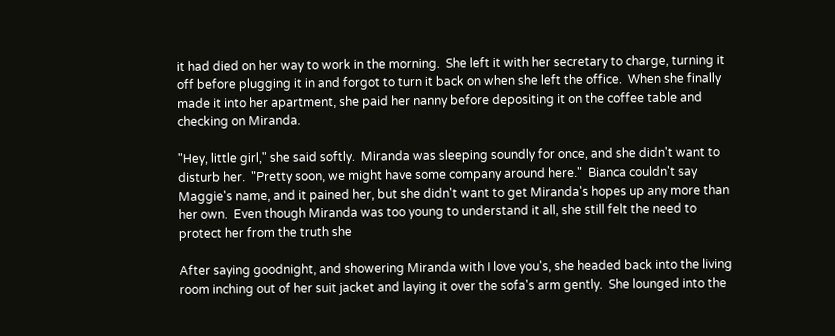it had died on her way to work in the morning.  She left it with her secretary to charge, turning it off before plugging it in and forgot to turn it back on when she left the office.  When she finally made it into her apartment, she paid her nanny before depositing it on the coffee table and checking on Miranda.

"Hey, little girl," she said softly.  Miranda was sleeping soundly for once, and she didn't want to disturb her.  "Pretty soon, we might have some company around here."  Bianca couldn't say Maggie's name, and it pained her, but she didn't want to get Miranda's hopes up any more than her own.  Even though Miranda was too young to understand it all, she still felt the need to protect her from the truth she

After saying goodnight, and showering Miranda with I love you's, she headed back into the living room inching out of her suit jacket and laying it over the sofa's arm gently.  She lounged into the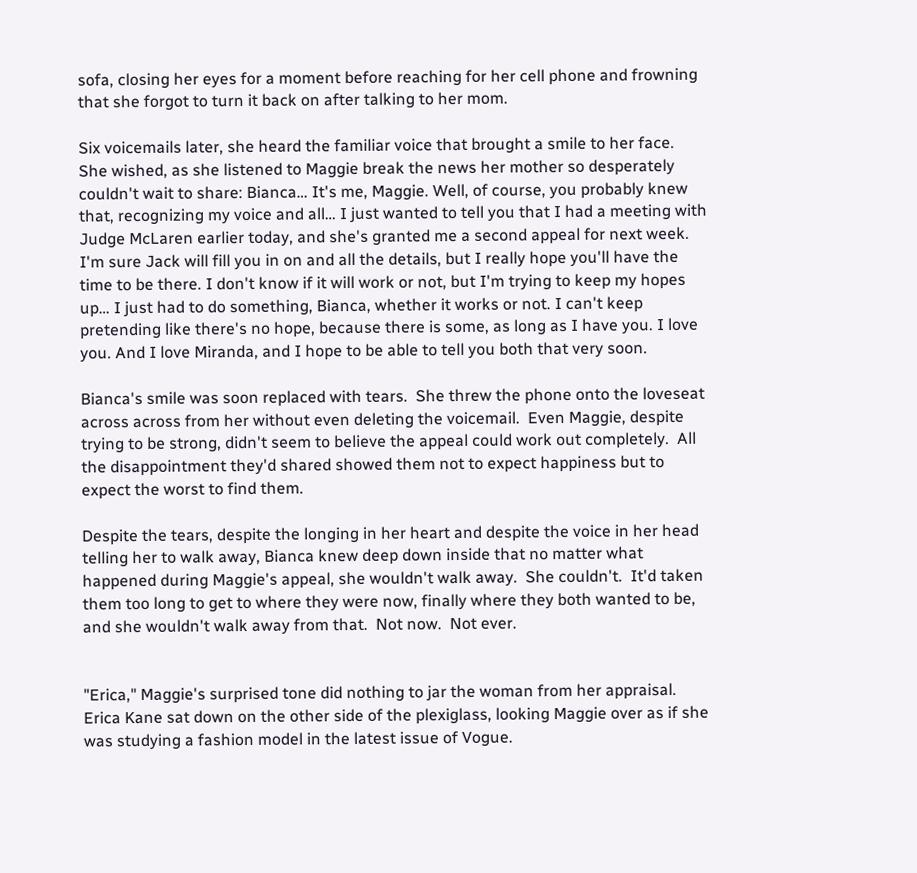sofa, closing her eyes for a moment before reaching for her cell phone and frowning that she forgot to turn it back on after talking to her mom.

Six voicemails later, she heard the familiar voice that brought a smile to her face.  She wished, as she listened to Maggie break the news her mother so desperately couldn't wait to share: Bianca… It's me, Maggie. Well, of course, you probably knew that, recognizing my voice and all… I just wanted to tell you that I had a meeting with Judge McLaren earlier today, and she's granted me a second appeal for next week. I'm sure Jack will fill you in on and all the details, but I really hope you'll have the time to be there. I don't know if it will work or not, but I'm trying to keep my hopes up… I just had to do something, Bianca, whether it works or not. I can't keep pretending like there's no hope, because there is some, as long as I have you. I love you. And I love Miranda, and I hope to be able to tell you both that very soon.

Bianca's smile was soon replaced with tears.  She threw the phone onto the loveseat across across from her without even deleting the voicemail.  Even Maggie, despite trying to be strong, didn't seem to believe the appeal could work out completely.  All the disappointment they'd shared showed them not to expect happiness but to expect the worst to find them.

Despite the tears, despite the longing in her heart and despite the voice in her head telling her to walk away, Bianca knew deep down inside that no matter what happened during Maggie's appeal, she wouldn't walk away.  She couldn't.  It'd taken them too long to get to where they were now, finally where they both wanted to be, and she wouldn't walk away from that.  Not now.  Not ever.


"Erica," Maggie's surprised tone did nothing to jar the woman from her appraisal.  Erica Kane sat down on the other side of the plexiglass, looking Maggie over as if she was studying a fashion model in the latest issue of Vogue.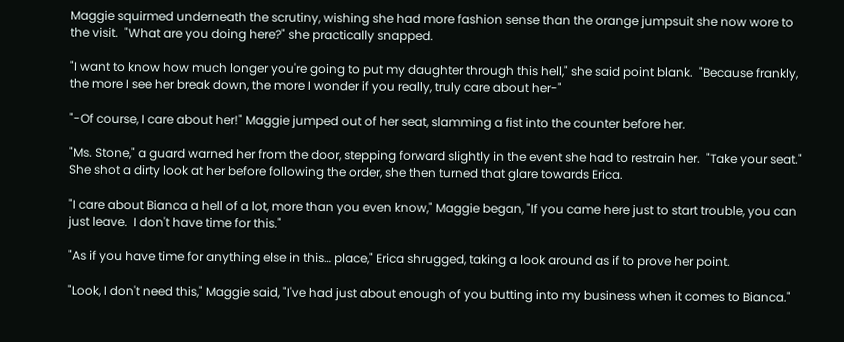Maggie squirmed underneath the scrutiny, wishing she had more fashion sense than the orange jumpsuit she now wore to the visit.  "What are you doing here?" she practically snapped.

"I want to know how much longer you're going to put my daughter through this hell," she said point blank.  "Because frankly, the more I see her break down, the more I wonder if you really, truly care about her-"

"-Of course, I care about her!" Maggie jumped out of her seat, slamming a fist into the counter before her.

"Ms. Stone," a guard warned her from the door, stepping forward slightly in the event she had to restrain her.  "Take your seat."  She shot a dirty look at her before following the order, she then turned that glare towards Erica.

"I care about Bianca a hell of a lot, more than you even know," Maggie began, "If you came here just to start trouble, you can just leave.  I don't have time for this."

"As if you have time for anything else in this… place," Erica shrugged, taking a look around as if to prove her point.

"Look, I don't need this," Maggie said, "I've had just about enough of you butting into my business when it comes to Bianca."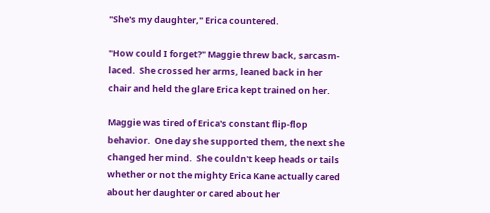"She's my daughter," Erica countered.

"How could I forget?" Maggie threw back, sarcasm-laced.  She crossed her arms, leaned back in her chair and held the glare Erica kept trained on her.

Maggie was tired of Erica's constant flip-flop behavior.  One day she supported them, the next she changed her mind.  She couldn't keep heads or tails whether or not the mighty Erica Kane actually cared about her daughter or cared about her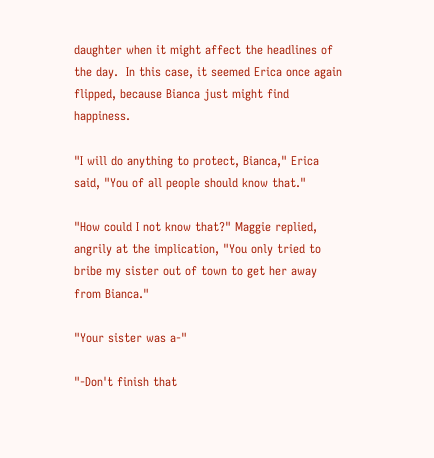daughter when it might affect the headlines of the day.  In this case, it seemed Erica once again flipped, because Bianca just might find happiness.

"I will do anything to protect, Bianca," Erica said, "You of all people should know that."

"How could I not know that?" Maggie replied, angrily at the implication, "You only tried to bribe my sister out of town to get her away from Bianca."

"Your sister was a-"

"-Don't finish that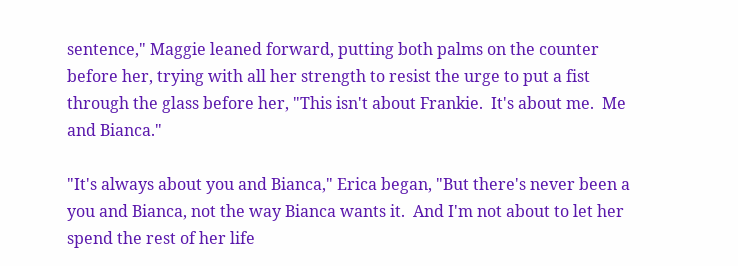sentence," Maggie leaned forward, putting both palms on the counter before her, trying with all her strength to resist the urge to put a fist through the glass before her, "This isn't about Frankie.  It's about me.  Me and Bianca."

"It's always about you and Bianca," Erica began, "But there's never been a you and Bianca, not the way Bianca wants it.  And I'm not about to let her spend the rest of her life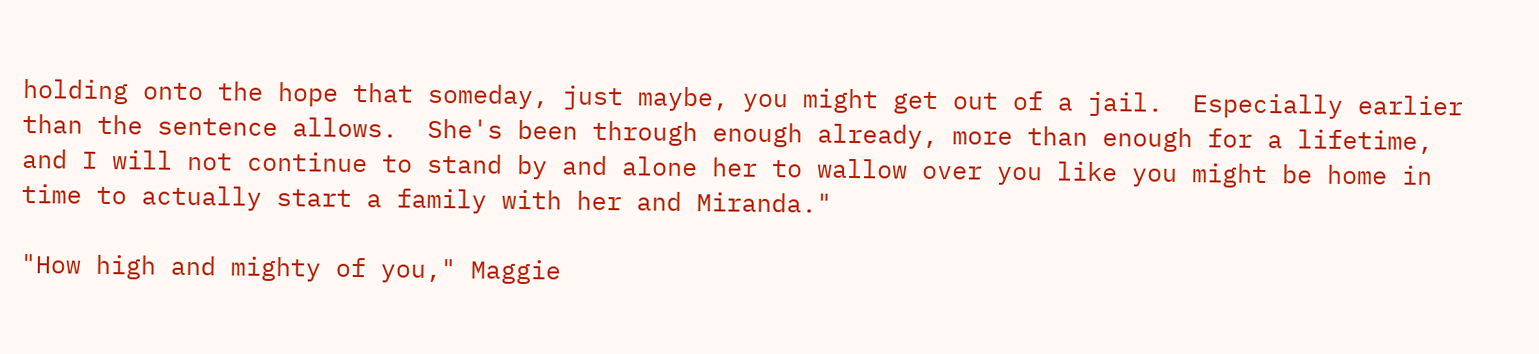holding onto the hope that someday, just maybe, you might get out of a jail.  Especially earlier than the sentence allows.  She's been through enough already, more than enough for a lifetime, and I will not continue to stand by and alone her to wallow over you like you might be home in time to actually start a family with her and Miranda."

"How high and mighty of you," Maggie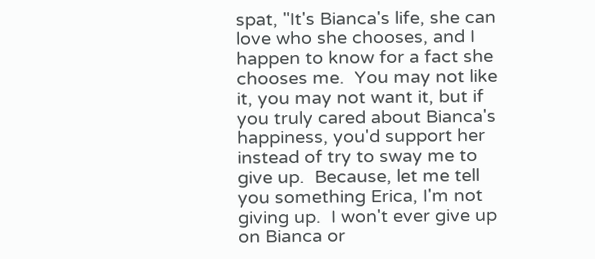spat, "It's Bianca's life, she can love who she chooses, and I happen to know for a fact she chooses me.  You may not like it, you may not want it, but if you truly cared about Bianca's happiness, you'd support her instead of try to sway me to give up.  Because, let me tell you something Erica, I'm not giving up.  I won't ever give up on Bianca or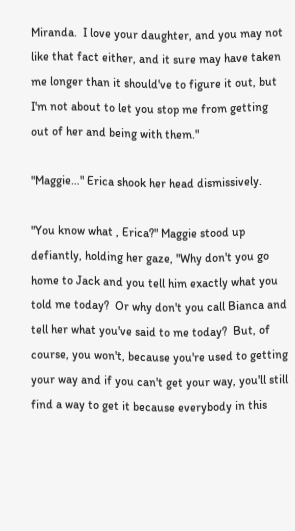Miranda.  I love your daughter, and you may not like that fact either, and it sure may have taken me longer than it should've to figure it out, but I'm not about to let you stop me from getting out of her and being with them."

"Maggie…" Erica shook her head dismissively.

"You know what , Erica?" Maggie stood up defiantly, holding her gaze, "Why don't you go home to Jack and you tell him exactly what you told me today?  Or why don't you call Bianca and tell her what you've said to me today?  But, of course, you won't, because you're used to getting your way and if you can't get your way, you'll still find a way to get it because everybody in this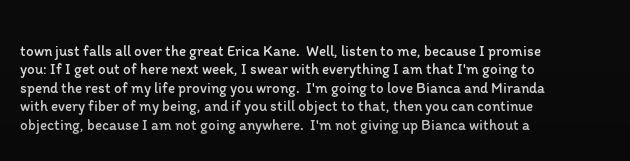town just falls all over the great Erica Kane.  Well, listen to me, because I promise you: If I get out of here next week, I swear with everything I am that I'm going to spend the rest of my life proving you wrong.  I'm going to love Bianca and Miranda with every fiber of my being, and if you still object to that, then you can continue objecting, because I am not going anywhere.  I'm not giving up Bianca without a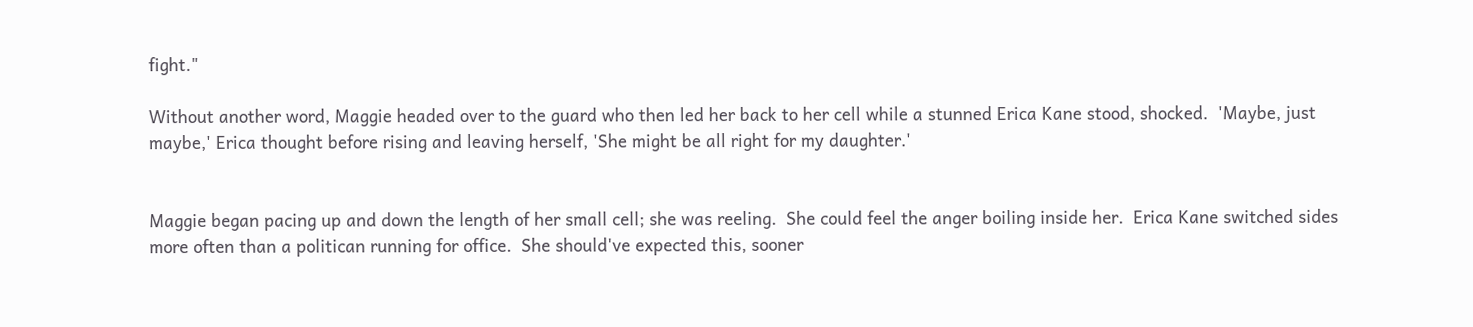fight."

Without another word, Maggie headed over to the guard who then led her back to her cell while a stunned Erica Kane stood, shocked.  'Maybe, just maybe,' Erica thought before rising and leaving herself, 'She might be all right for my daughter.'


Maggie began pacing up and down the length of her small cell; she was reeling.  She could feel the anger boiling inside her.  Erica Kane switched sides more often than a politican running for office.  She should've expected this, sooner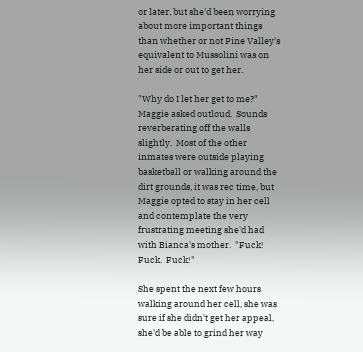or later, but she'd been worrying about more important things than whether or not Pine Valley's equivalent to Mussolini was on her side or out to get her.

"Why do I let her get to me?" Maggie asked outloud.  Sounds reverberating off the walls slightly.  Most of the other inmates were outside playing basketball or walking around the dirt grounds, it was rec time, but Maggie opted to stay in her cell and contemplate the very frustrating meeting she'd had with Bianca's mother.  "Fuck!  Fuck.  Fuck!"

She spent the next few hours walking around her cell, she was sure if she didn't get her appeal, she'd be able to grind her way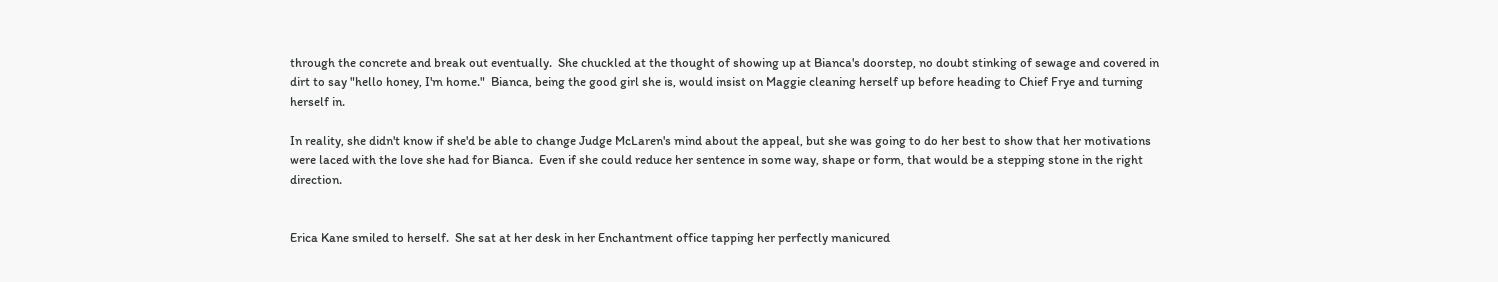through the concrete and break out eventually.  She chuckled at the thought of showing up at Bianca's doorstep, no doubt stinking of sewage and covered in dirt to say "hello honey, I'm home."  Bianca, being the good girl she is, would insist on Maggie cleaning herself up before heading to Chief Frye and turning herself in.

In reality, she didn't know if she'd be able to change Judge McLaren's mind about the appeal, but she was going to do her best to show that her motivations were laced with the love she had for Bianca.  Even if she could reduce her sentence in some way, shape or form, that would be a stepping stone in the right direction.


Erica Kane smiled to herself.  She sat at her desk in her Enchantment office tapping her perfectly manicured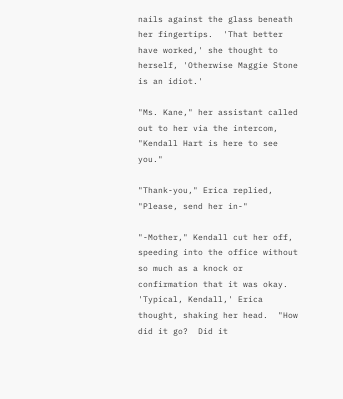nails against the glass beneath her fingertips.  'That better have worked,' she thought to herself, 'Otherwise Maggie Stone is an idiot.'

"Ms. Kane," her assistant called out to her via the intercom, "Kendall Hart is here to see you."

"Thank-you," Erica replied, "Please, send her in-"

"-Mother," Kendall cut her off, speeding into the office without so much as a knock or confirmation that it was okay.  'Typical, Kendall,' Erica thought, shaking her head.  "How did it go?  Did it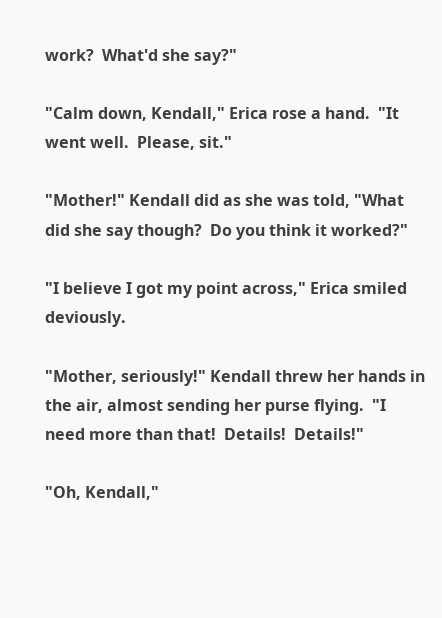work?  What'd she say?"

"Calm down, Kendall," Erica rose a hand.  "It went well.  Please, sit."

"Mother!" Kendall did as she was told, "What did she say though?  Do you think it worked?"

"I believe I got my point across," Erica smiled deviously.

"Mother, seriously!" Kendall threw her hands in the air, almost sending her purse flying.  "I need more than that!  Details!  Details!"

"Oh, Kendall,"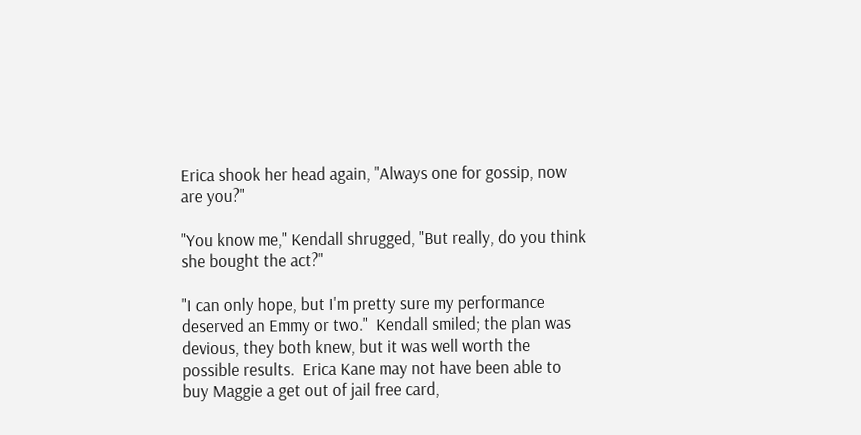Erica shook her head again, "Always one for gossip, now are you?"

"You know me," Kendall shrugged, "But really, do you think she bought the act?"

"I can only hope, but I'm pretty sure my performance deserved an Emmy or two."  Kendall smiled; the plan was devious, they both knew, but it was well worth the possible results.  Erica Kane may not have been able to buy Maggie a get out of jail free card,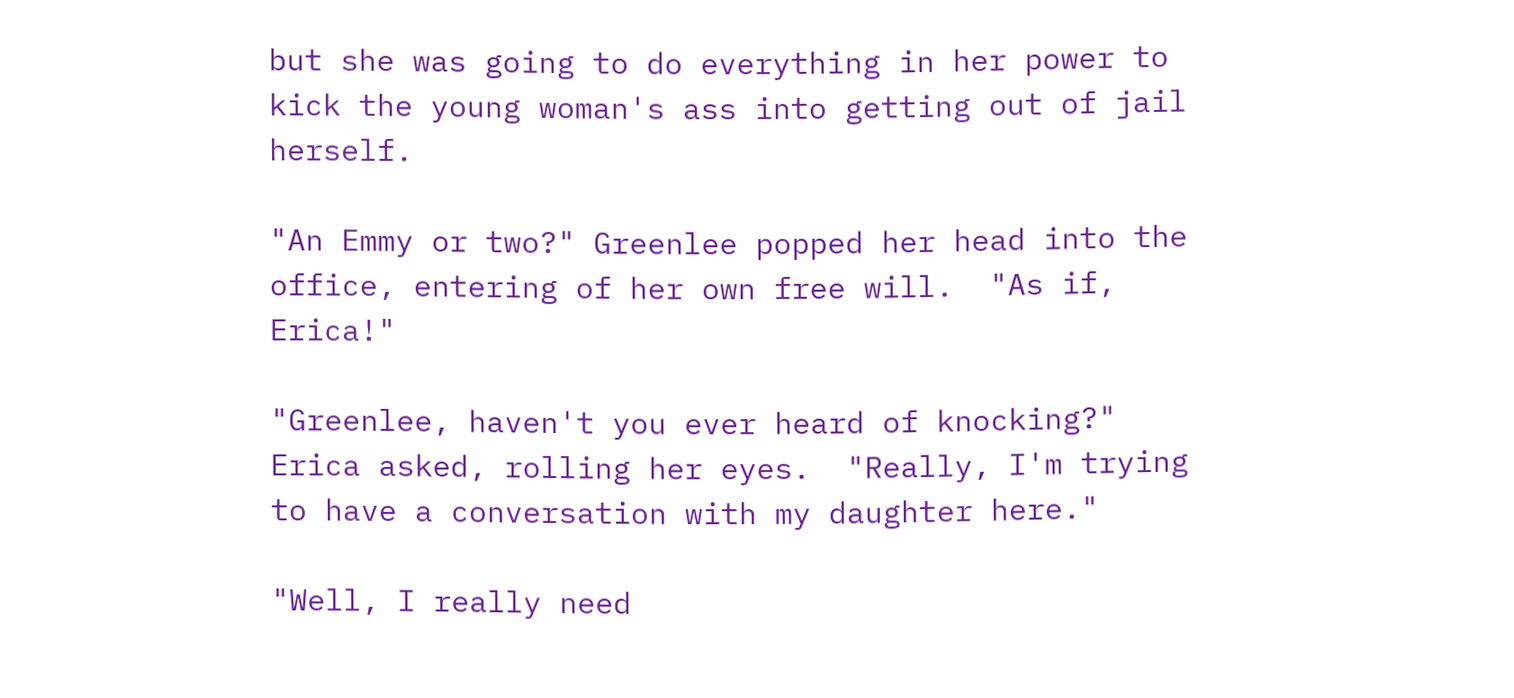but she was going to do everything in her power to kick the young woman's ass into getting out of jail herself.

"An Emmy or two?" Greenlee popped her head into the office, entering of her own free will.  "As if, Erica!"

"Greenlee, haven't you ever heard of knocking?" Erica asked, rolling her eyes.  "Really, I'm trying to have a conversation with my daughter here."

"Well, I really need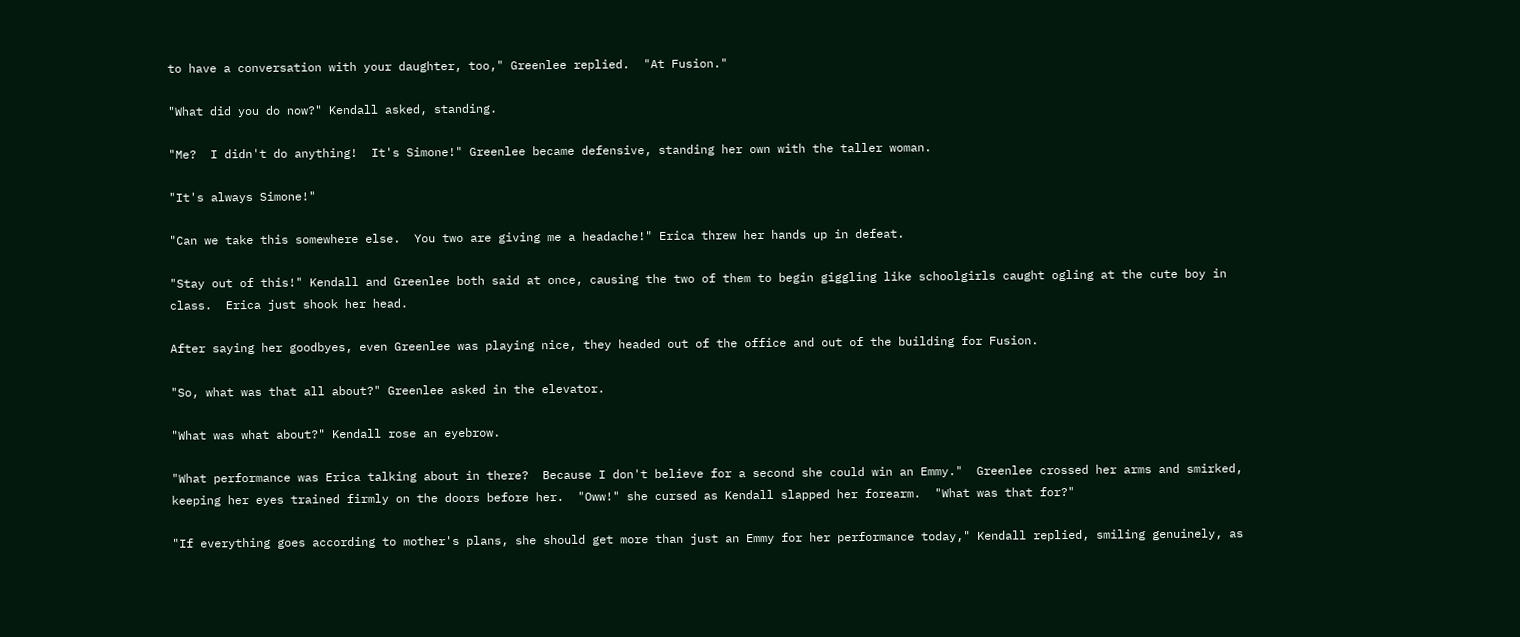to have a conversation with your daughter, too," Greenlee replied.  "At Fusion."

"What did you do now?" Kendall asked, standing.

"Me?  I didn't do anything!  It's Simone!" Greenlee became defensive, standing her own with the taller woman.

"It's always Simone!"

"Can we take this somewhere else.  You two are giving me a headache!" Erica threw her hands up in defeat.

"Stay out of this!" Kendall and Greenlee both said at once, causing the two of them to begin giggling like schoolgirls caught ogling at the cute boy in class.  Erica just shook her head.

After saying her goodbyes, even Greenlee was playing nice, they headed out of the office and out of the building for Fusion.

"So, what was that all about?" Greenlee asked in the elevator.

"What was what about?" Kendall rose an eyebrow.

"What performance was Erica talking about in there?  Because I don't believe for a second she could win an Emmy."  Greenlee crossed her arms and smirked, keeping her eyes trained firmly on the doors before her.  "Oww!" she cursed as Kendall slapped her forearm.  "What was that for?"

"If everything goes according to mother's plans, she should get more than just an Emmy for her performance today," Kendall replied, smiling genuinely, as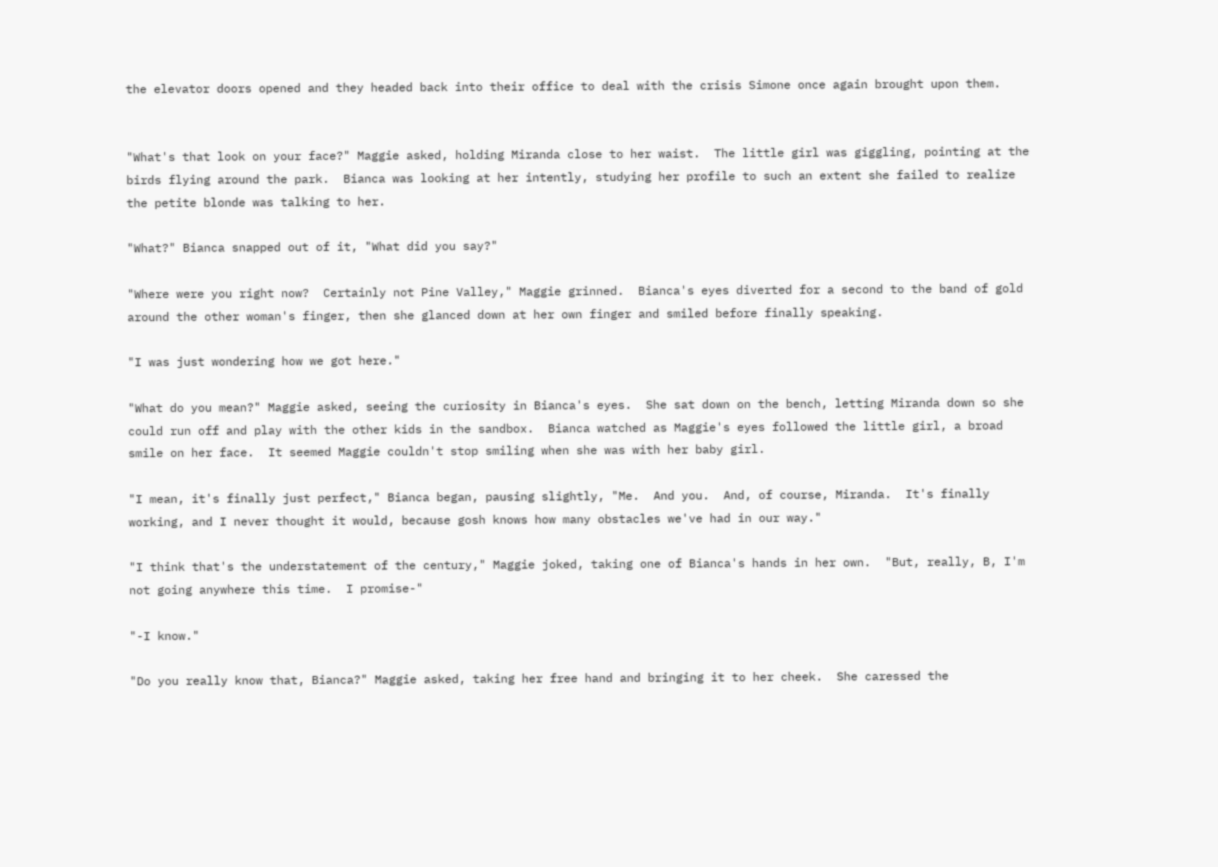the elevator doors opened and they headed back into their office to deal with the crisis Simone once again brought upon them.


"What's that look on your face?" Maggie asked, holding Miranda close to her waist.  The little girl was giggling, pointing at the birds flying around the park.  Bianca was looking at her intently, studying her profile to such an extent she failed to realize the petite blonde was talking to her.

"What?" Bianca snapped out of it, "What did you say?"

"Where were you right now?  Certainly not Pine Valley," Maggie grinned.  Bianca's eyes diverted for a second to the band of gold around the other woman's finger, then she glanced down at her own finger and smiled before finally speaking.

"I was just wondering how we got here."

"What do you mean?" Maggie asked, seeing the curiosity in Bianca's eyes.  She sat down on the bench, letting Miranda down so she could run off and play with the other kids in the sandbox.  Bianca watched as Maggie's eyes followed the little girl, a broad smile on her face.  It seemed Maggie couldn't stop smiling when she was with her baby girl.

"I mean, it's finally just perfect," Bianca began, pausing slightly, "Me.  And you.  And, of course, Miranda.  It's finally working, and I never thought it would, because gosh knows how many obstacles we've had in our way."

"I think that's the understatement of the century," Maggie joked, taking one of Bianca's hands in her own.  "But, really, B, I'm not going anywhere this time.  I promise-"

"-I know."

"Do you really know that, Bianca?" Maggie asked, taking her free hand and bringing it to her cheek.  She caressed the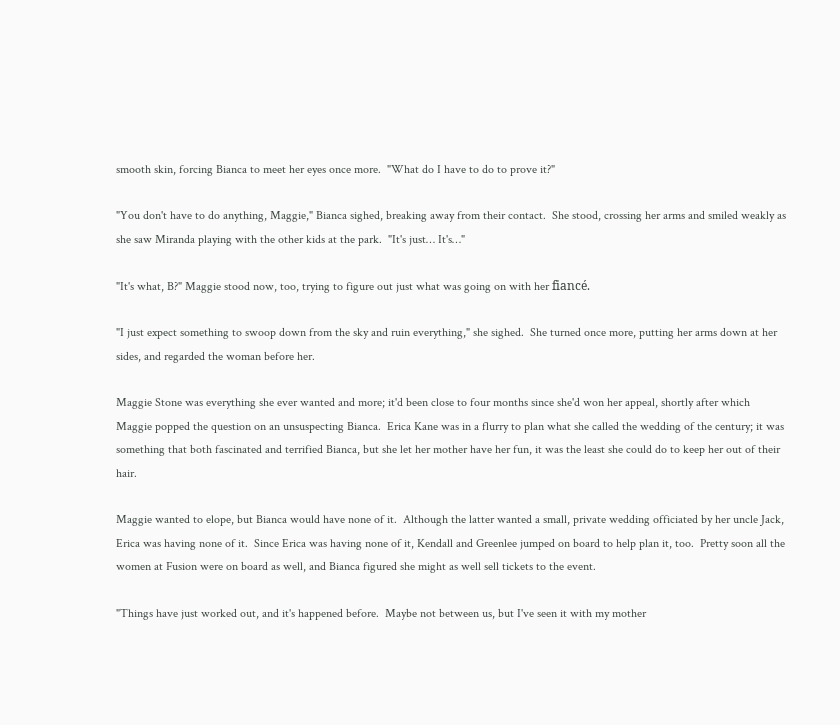smooth skin, forcing Bianca to meet her eyes once more.  "What do I have to do to prove it?"

"You don't have to do anything, Maggie," Bianca sighed, breaking away from their contact.  She stood, crossing her arms and smiled weakly as she saw Miranda playing with the other kids at the park.  "It's just… It's…"

"It's what, B?" Maggie stood now, too, trying to figure out just what was going on with her fiancé.

"I just expect something to swoop down from the sky and ruin everything," she sighed.  She turned once more, putting her arms down at her sides, and regarded the woman before her.

Maggie Stone was everything she ever wanted and more; it'd been close to four months since she'd won her appeal, shortly after which Maggie popped the question on an unsuspecting Bianca.  Erica Kane was in a flurry to plan what she called the wedding of the century; it was something that both fascinated and terrified Bianca, but she let her mother have her fun, it was the least she could do to keep her out of their hair.

Maggie wanted to elope, but Bianca would have none of it.  Although the latter wanted a small, private wedding officiated by her uncle Jack, Erica was having none of it.  Since Erica was having none of it, Kendall and Greenlee jumped on board to help plan it, too.  Pretty soon all the women at Fusion were on board as well, and Bianca figured she might as well sell tickets to the event.

"Things have just worked out, and it's happened before.  Maybe not between us, but I've seen it with my mother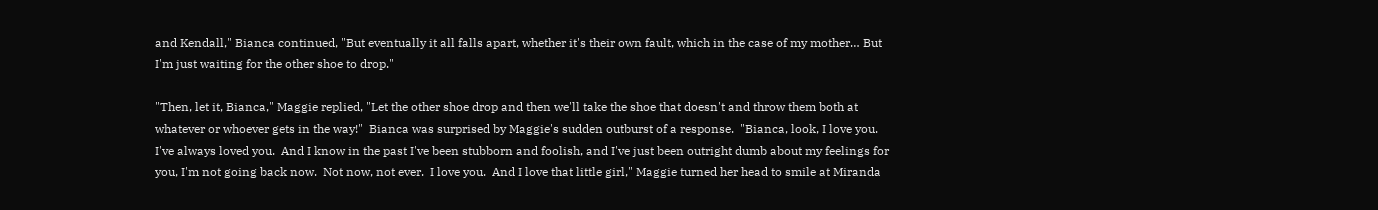and Kendall," Bianca continued, "But eventually it all falls apart, whether it's their own fault, which in the case of my mother… But I'm just waiting for the other shoe to drop."

"Then, let it, Bianca," Maggie replied, "Let the other shoe drop and then we'll take the shoe that doesn't and throw them both at whatever or whoever gets in the way!"  Bianca was surprised by Maggie's sudden outburst of a response.  "Bianca, look, I love you.  I've always loved you.  And I know in the past I've been stubborn and foolish, and I've just been outright dumb about my feelings for you, I'm not going back now.  Not now, not ever.  I love you.  And I love that little girl," Maggie turned her head to smile at Miranda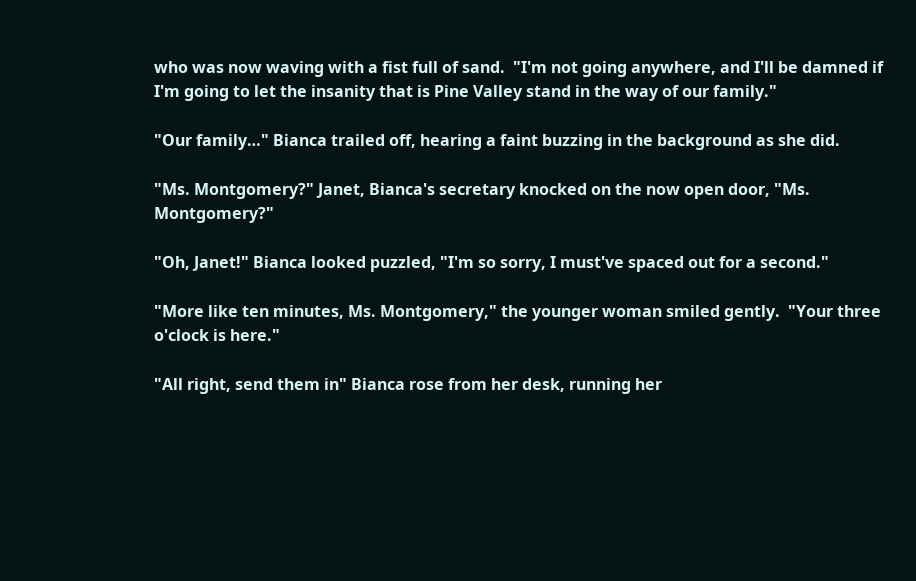who was now waving with a fist full of sand.  "I'm not going anywhere, and I'll be damned if I'm going to let the insanity that is Pine Valley stand in the way of our family."

"Our family…" Bianca trailed off, hearing a faint buzzing in the background as she did.

"Ms. Montgomery?" Janet, Bianca's secretary knocked on the now open door, "Ms. Montgomery?"

"Oh, Janet!" Bianca looked puzzled, "I'm so sorry, I must've spaced out for a second."

"More like ten minutes, Ms. Montgomery," the younger woman smiled gently.  "Your three o'clock is here."

"All right, send them in" Bianca rose from her desk, running her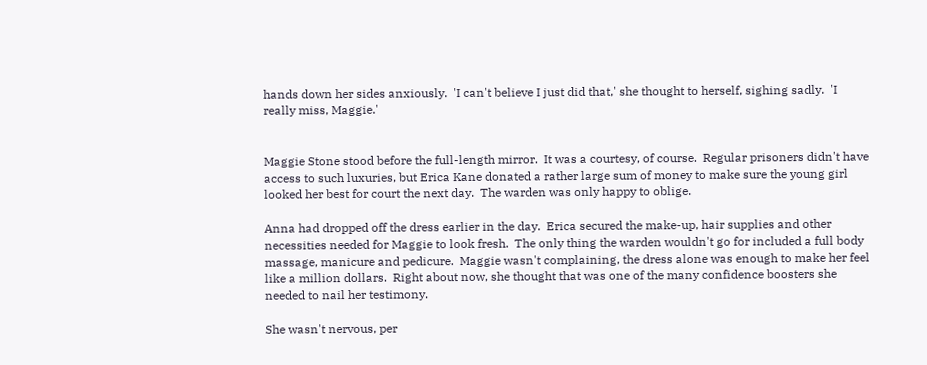hands down her sides anxiously.  'I can't believe I just did that,' she thought to herself, sighing sadly.  'I really miss, Maggie.'


Maggie Stone stood before the full-length mirror.  It was a courtesy, of course.  Regular prisoners didn't have access to such luxuries, but Erica Kane donated a rather large sum of money to make sure the young girl looked her best for court the next day.  The warden was only happy to oblige.

Anna had dropped off the dress earlier in the day.  Erica secured the make-up, hair supplies and other necessities needed for Maggie to look fresh.  The only thing the warden wouldn't go for included a full body massage, manicure and pedicure.  Maggie wasn't complaining, the dress alone was enough to make her feel like a million dollars.  Right about now, she thought that was one of the many confidence boosters she needed to nail her testimony.

She wasn't nervous, per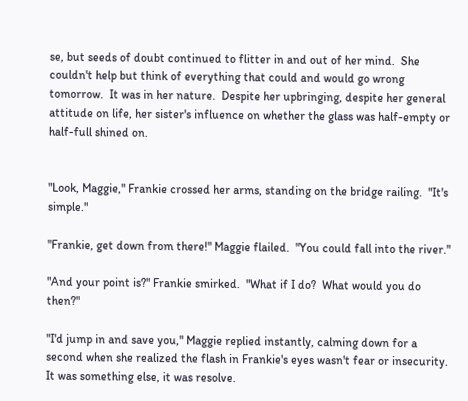se, but seeds of doubt continued to flitter in and out of her mind.  She couldn't help but think of everything that could and would go wrong tomorrow.  It was in her nature.  Despite her upbringing, despite her general attitude on life, her sister's influence on whether the glass was half-empty or half-full shined on.


"Look, Maggie," Frankie crossed her arms, standing on the bridge railing.  "It's simple."

"Frankie, get down from there!" Maggie flailed.  "You could fall into the river."

"And your point is?" Frankie smirked.  "What if I do?  What would you do then?"

"I'd jump in and save you," Maggie replied instantly, calming down for a second when she realized the flash in Frankie's eyes wasn't fear or insecurity.  It was something else, it was resolve.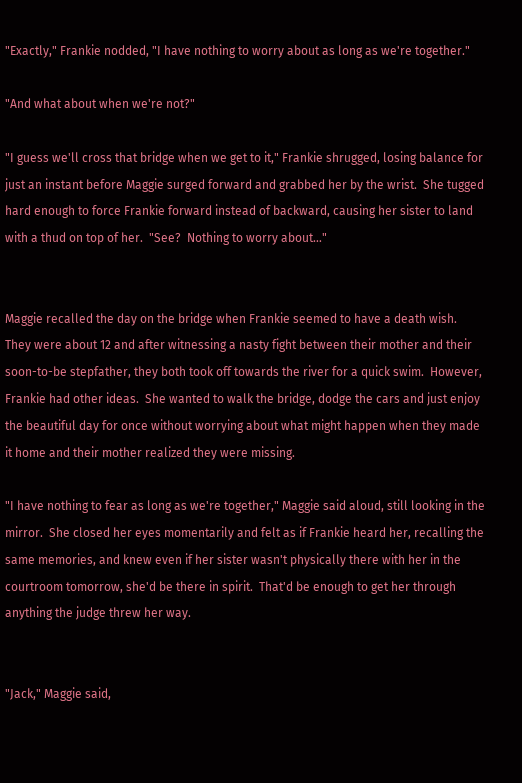"Exactly," Frankie nodded, "I have nothing to worry about as long as we're together."

"And what about when we're not?"

"I guess we'll cross that bridge when we get to it," Frankie shrugged, losing balance for just an instant before Maggie surged forward and grabbed her by the wrist.  She tugged hard enough to force Frankie forward instead of backward, causing her sister to land with a thud on top of her.  "See?  Nothing to worry about…"


Maggie recalled the day on the bridge when Frankie seemed to have a death wish.  They were about 12 and after witnessing a nasty fight between their mother and their soon-to-be stepfather, they both took off towards the river for a quick swim.  However, Frankie had other ideas.  She wanted to walk the bridge, dodge the cars and just enjoy the beautiful day for once without worrying about what might happen when they made it home and their mother realized they were missing.

"I have nothing to fear as long as we're together," Maggie said aloud, still looking in the mirror.  She closed her eyes momentarily and felt as if Frankie heard her, recalling the same memories, and knew even if her sister wasn't physically there with her in the courtroom tomorrow, she'd be there in spirit.  That'd be enough to get her through anything the judge threw her way.


"Jack," Maggie said,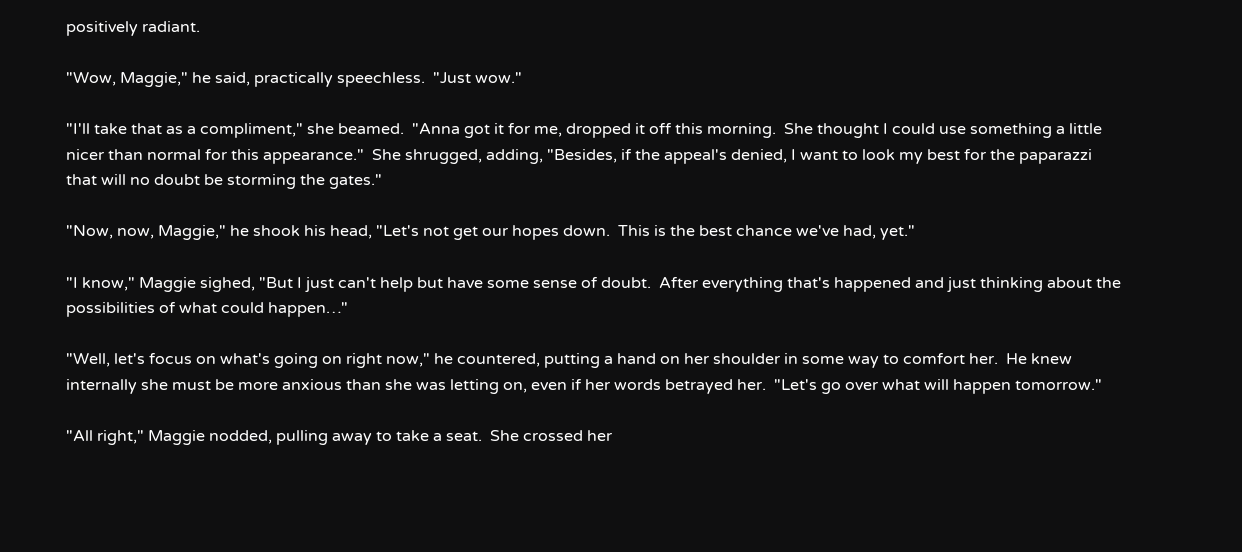positively radiant.

"Wow, Maggie," he said, practically speechless.  "Just wow."

"I'll take that as a compliment," she beamed.  "Anna got it for me, dropped it off this morning.  She thought I could use something a little nicer than normal for this appearance."  She shrugged, adding, "Besides, if the appeal's denied, I want to look my best for the paparazzi that will no doubt be storming the gates."

"Now, now, Maggie," he shook his head, "Let's not get our hopes down.  This is the best chance we've had, yet."

"I know," Maggie sighed, "But I just can't help but have some sense of doubt.  After everything that's happened and just thinking about the possibilities of what could happen…"

"Well, let's focus on what's going on right now," he countered, putting a hand on her shoulder in some way to comfort her.  He knew internally she must be more anxious than she was letting on, even if her words betrayed her.  "Let's go over what will happen tomorrow."

"All right," Maggie nodded, pulling away to take a seat.  She crossed her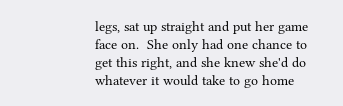legs, sat up straight and put her game face on.  She only had one chance to get this right, and she knew she'd do whatever it would take to go home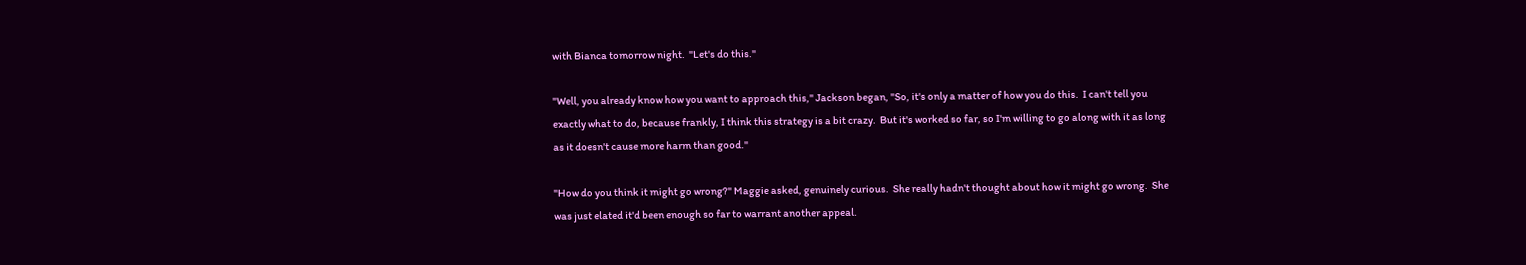with Bianca tomorrow night.  "Let's do this."

"Well, you already know how you want to approach this," Jackson began, "So, it's only a matter of how you do this.  I can't tell you exactly what to do, because frankly, I think this strategy is a bit crazy.  But it's worked so far, so I'm willing to go along with it as long as it doesn't cause more harm than good."

"How do you think it might go wrong?" Maggie asked, genuinely curious.  She really hadn't thought about how it might go wrong.  She was just elated it'd been enough so far to warrant another appeal.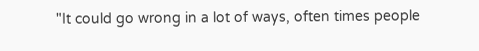"It could go wrong in a lot of ways, often times people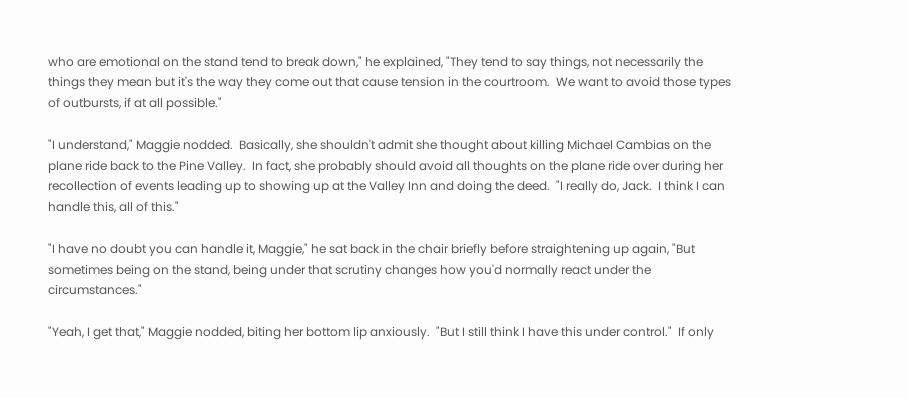who are emotional on the stand tend to break down," he explained, "They tend to say things, not necessarily the things they mean but it's the way they come out that cause tension in the courtroom.  We want to avoid those types of outbursts, if at all possible."

"I understand," Maggie nodded.  Basically, she shouldn't admit she thought about killing Michael Cambias on the plane ride back to the Pine Valley.  In fact, she probably should avoid all thoughts on the plane ride over during her recollection of events leading up to showing up at the Valley Inn and doing the deed.  "I really do, Jack.  I think I can handle this, all of this."

"I have no doubt you can handle it, Maggie," he sat back in the chair briefly before straightening up again, "But sometimes being on the stand, being under that scrutiny changes how you'd normally react under the circumstances."

"Yeah, I get that," Maggie nodded, biting her bottom lip anxiously.  "But I still think I have this under control."  If only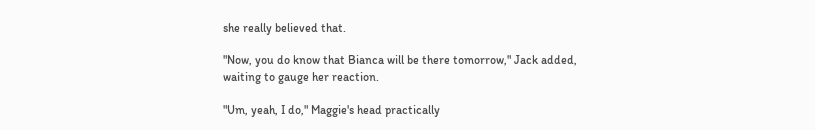she really believed that.

"Now, you do know that Bianca will be there tomorrow," Jack added, waiting to gauge her reaction.

"Um, yeah, I do," Maggie's head practically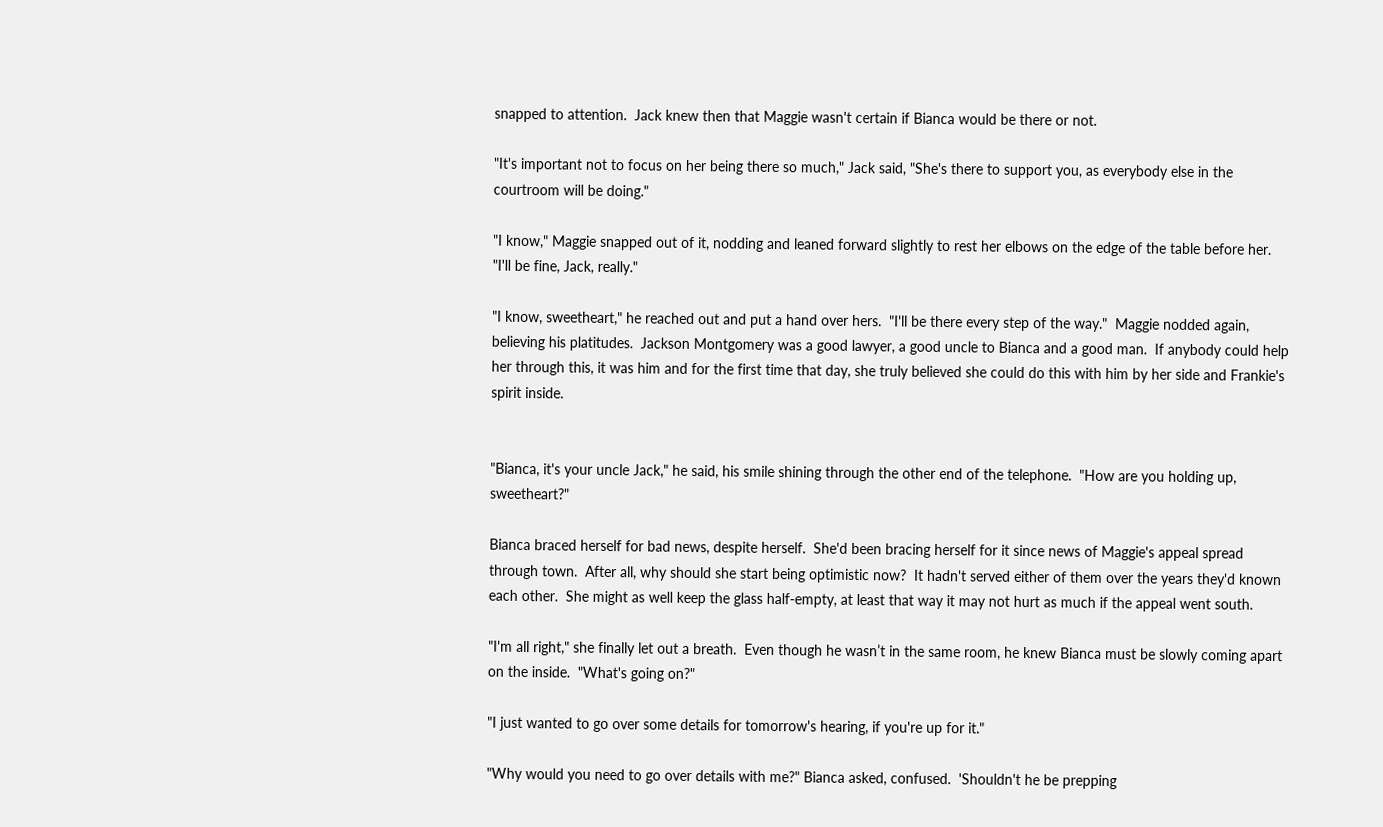snapped to attention.  Jack knew then that Maggie wasn't certain if Bianca would be there or not.

"It's important not to focus on her being there so much," Jack said, "She's there to support you, as everybody else in the courtroom will be doing."

"I know," Maggie snapped out of it, nodding and leaned forward slightly to rest her elbows on the edge of the table before her.  "I'll be fine, Jack, really."

"I know, sweetheart," he reached out and put a hand over hers.  "I'll be there every step of the way."  Maggie nodded again, believing his platitudes.  Jackson Montgomery was a good lawyer, a good uncle to Bianca and a good man.  If anybody could help her through this, it was him and for the first time that day, she truly believed she could do this with him by her side and Frankie's spirit inside.


"Bianca, it's your uncle Jack," he said, his smile shining through the other end of the telephone.  "How are you holding up, sweetheart?"

Bianca braced herself for bad news, despite herself.  She'd been bracing herself for it since news of Maggie's appeal spread through town.  After all, why should she start being optimistic now?  It hadn't served either of them over the years they'd known each other.  She might as well keep the glass half-empty, at least that way it may not hurt as much if the appeal went south.

"I'm all right," she finally let out a breath.  Even though he wasn’t in the same room, he knew Bianca must be slowly coming apart on the inside.  "What's going on?"

"I just wanted to go over some details for tomorrow's hearing, if you're up for it."

"Why would you need to go over details with me?" Bianca asked, confused.  'Shouldn't he be prepping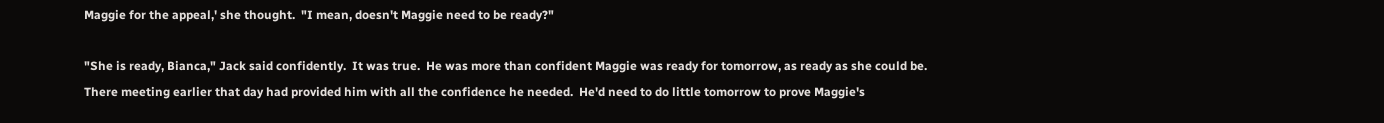Maggie for the appeal,' she thought.  "I mean, doesn't Maggie need to be ready?"

"She is ready, Bianca," Jack said confidently.  It was true.  He was more than confident Maggie was ready for tomorrow, as ready as she could be.  There meeting earlier that day had provided him with all the confidence he needed.  He'd need to do little tomorrow to prove Maggie's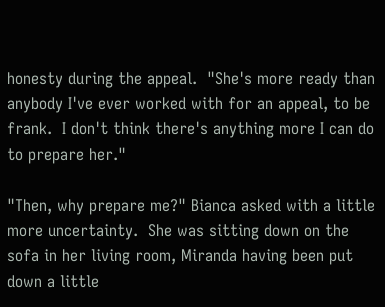honesty during the appeal.  "She's more ready than anybody I've ever worked with for an appeal, to be frank.  I don't think there's anything more I can do to prepare her."

"Then, why prepare me?" Bianca asked with a little more uncertainty.  She was sitting down on the sofa in her living room, Miranda having been put down a little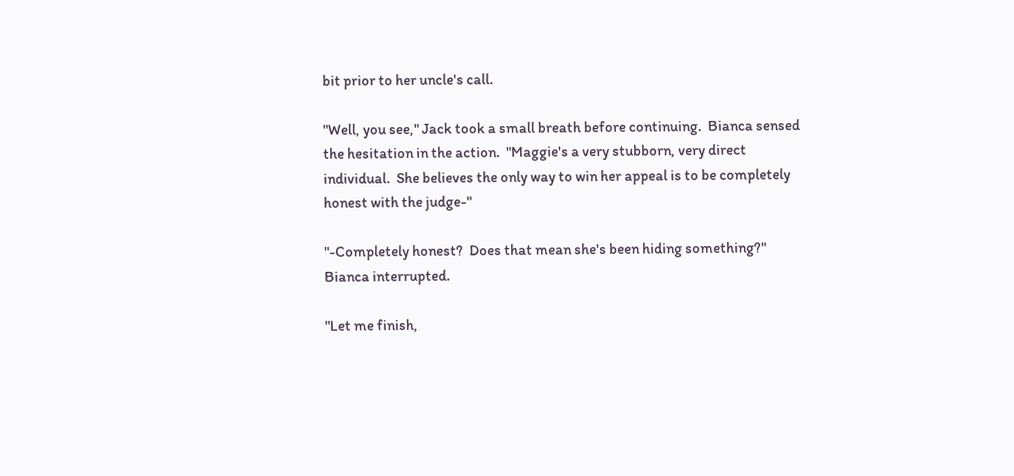bit prior to her uncle's call.

"Well, you see," Jack took a small breath before continuing.  Bianca sensed the hesitation in the action.  "Maggie's a very stubborn, very direct individual.  She believes the only way to win her appeal is to be completely honest with the judge-"

"-Completely honest?  Does that mean she's been hiding something?" Bianca interrupted.

"Let me finish,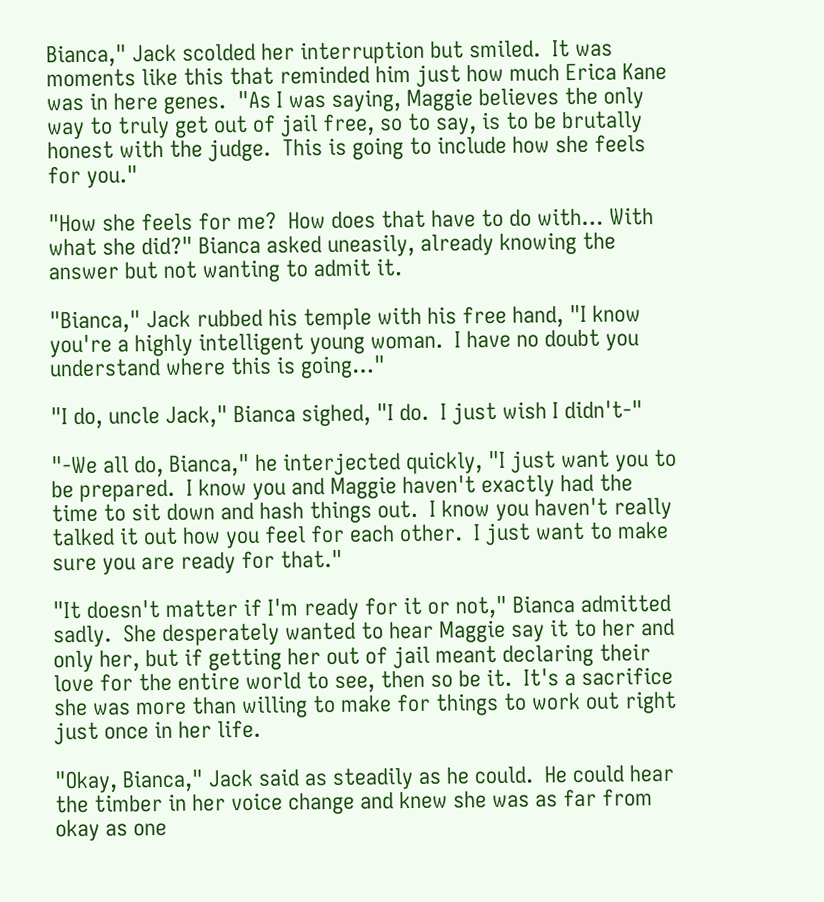Bianca," Jack scolded her interruption but smiled.  It was moments like this that reminded him just how much Erica Kane was in here genes.  "As I was saying, Maggie believes the only way to truly get out of jail free, so to say, is to be brutally honest with the judge.  This is going to include how she feels for you."

"How she feels for me?  How does that have to do with… With what she did?" Bianca asked uneasily, already knowing the answer but not wanting to admit it.

"Bianca," Jack rubbed his temple with his free hand, "I know you're a highly intelligent young woman.  I have no doubt you understand where this is going…"

"I do, uncle Jack," Bianca sighed, "I do.  I just wish I didn't-"

"-We all do, Bianca," he interjected quickly, "I just want you to be prepared.  I know you and Maggie haven't exactly had the time to sit down and hash things out.  I know you haven't really talked it out how you feel for each other.  I just want to make sure you are ready for that."

"It doesn't matter if I'm ready for it or not," Bianca admitted sadly.  She desperately wanted to hear Maggie say it to her and only her, but if getting her out of jail meant declaring their love for the entire world to see, then so be it.  It's a sacrifice she was more than willing to make for things to work out right just once in her life.

"Okay, Bianca," Jack said as steadily as he could.  He could hear the timber in her voice change and knew she was as far from okay as one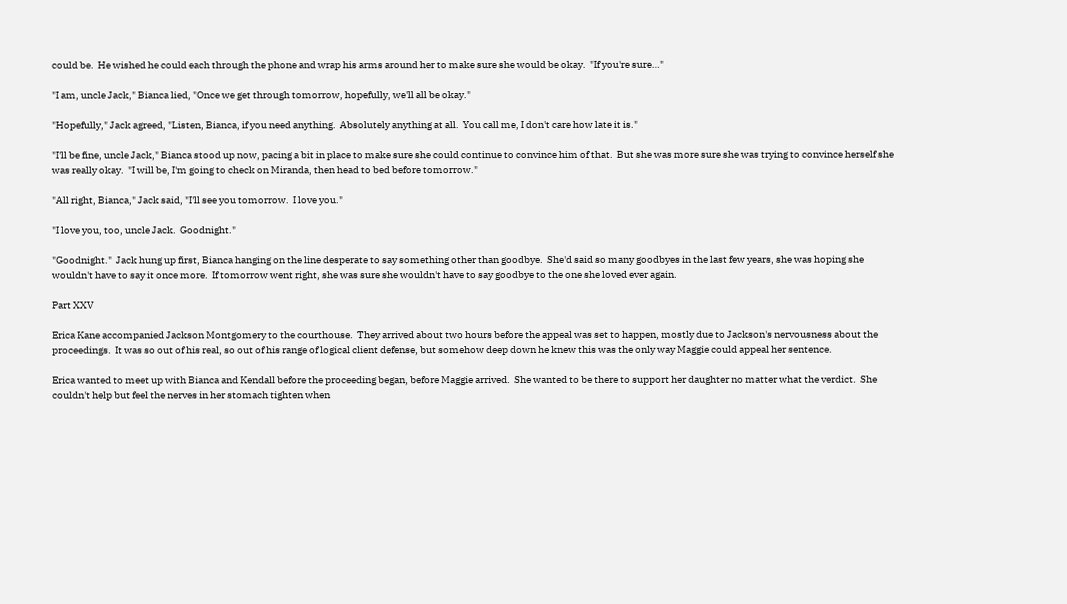could be.  He wished he could each through the phone and wrap his arms around her to make sure she would be okay.  "If you're sure…"

"I am, uncle Jack," Bianca lied, "Once we get through tomorrow, hopefully, we'll all be okay."

"Hopefully," Jack agreed, "Listen, Bianca, if you need anything.  Absolutely anything at all.  You call me, I don't care how late it is."

"I'll be fine, uncle Jack," Bianca stood up now, pacing a bit in place to make sure she could continue to convince him of that.  But she was more sure she was trying to convince herself she was really okay.  "I will be, I'm going to check on Miranda, then head to bed before tomorrow."

"All right, Bianca," Jack said, "I'll see you tomorrow.  I love you."

"I love you, too, uncle Jack.  Goodnight."

"Goodnight."  Jack hung up first, Bianca hanging on the line desperate to say something other than goodbye.  She'd said so many goodbyes in the last few years, she was hoping she wouldn't have to say it once more.  If tomorrow went right, she was sure she wouldn't have to say goodbye to the one she loved ever again.

Part XXV

Erica Kane accompanied Jackson Montgomery to the courthouse.  They arrived about two hours before the appeal was set to happen, mostly due to Jackson's nervousness about the proceedings.  It was so out of his real, so out of his range of logical client defense, but somehow deep down he knew this was the only way Maggie could appeal her sentence.

Erica wanted to meet up with Bianca and Kendall before the proceeding began, before Maggie arrived.  She wanted to be there to support her daughter no matter what the verdict.  She couldn't help but feel the nerves in her stomach tighten when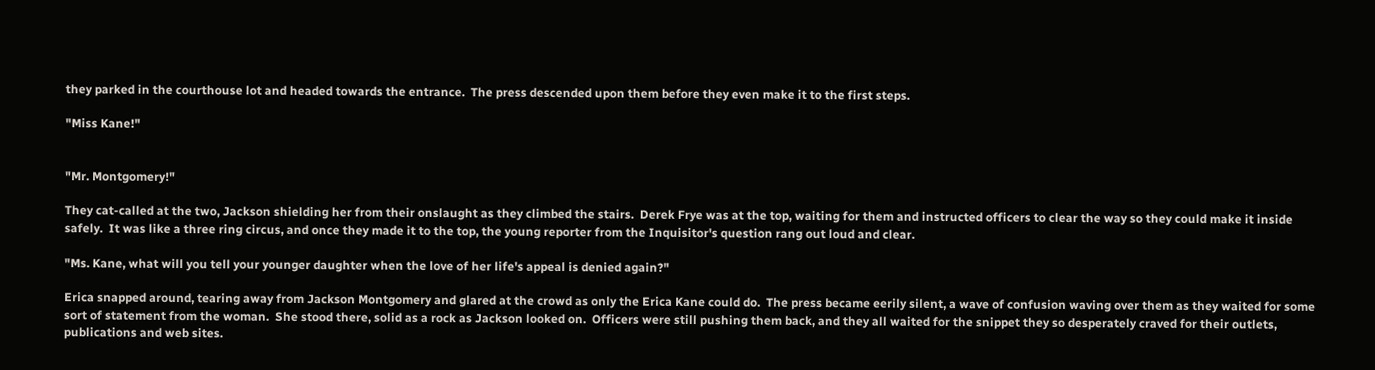they parked in the courthouse lot and headed towards the entrance.  The press descended upon them before they even make it to the first steps.

"Miss Kane!"


"Mr. Montgomery!"

They cat-called at the two, Jackson shielding her from their onslaught as they climbed the stairs.  Derek Frye was at the top, waiting for them and instructed officers to clear the way so they could make it inside safely.  It was like a three ring circus, and once they made it to the top, the young reporter from the Inquisitor's question rang out loud and clear.

"Ms. Kane, what will you tell your younger daughter when the love of her life's appeal is denied again?"

Erica snapped around, tearing away from Jackson Montgomery and glared at the crowd as only the Erica Kane could do.  The press became eerily silent, a wave of confusion waving over them as they waited for some sort of statement from the woman.  She stood there, solid as a rock as Jackson looked on.  Officers were still pushing them back, and they all waited for the snippet they so desperately craved for their outlets, publications and web sites.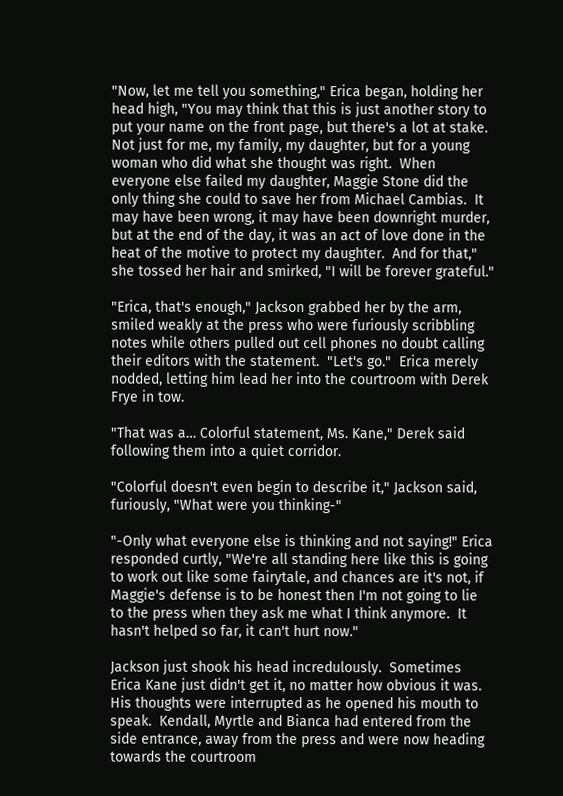"Now, let me tell you something," Erica began, holding her head high, "You may think that this is just another story to put your name on the front page, but there's a lot at stake.  Not just for me, my family, my daughter, but for a young woman who did what she thought was right.  When everyone else failed my daughter, Maggie Stone did the only thing she could to save her from Michael Cambias.  It may have been wrong, it may have been downright murder, but at the end of the day, it was an act of love done in the heat of the motive to protect my daughter.  And for that," she tossed her hair and smirked, "I will be forever grateful."

"Erica, that's enough," Jackson grabbed her by the arm, smiled weakly at the press who were furiously scribbling notes while others pulled out cell phones no doubt calling their editors with the statement.  "Let's go."  Erica merely nodded, letting him lead her into the courtroom with Derek Frye in tow.

"That was a… Colorful statement, Ms. Kane," Derek said following them into a quiet corridor.

"Colorful doesn't even begin to describe it," Jackson said, furiously, "What were you thinking-"

"-Only what everyone else is thinking and not saying!" Erica responded curtly, "We're all standing here like this is going to work out like some fairytale, and chances are it's not, if Maggie's defense is to be honest then I'm not going to lie to the press when they ask me what I think anymore.  It hasn't helped so far, it can't hurt now."

Jackson just shook his head incredulously.  Sometimes Erica Kane just didn't get it, no matter how obvious it was.  His thoughts were interrupted as he opened his mouth to speak.  Kendall, Myrtle and Bianca had entered from the side entrance, away from the press and were now heading towards the courtroom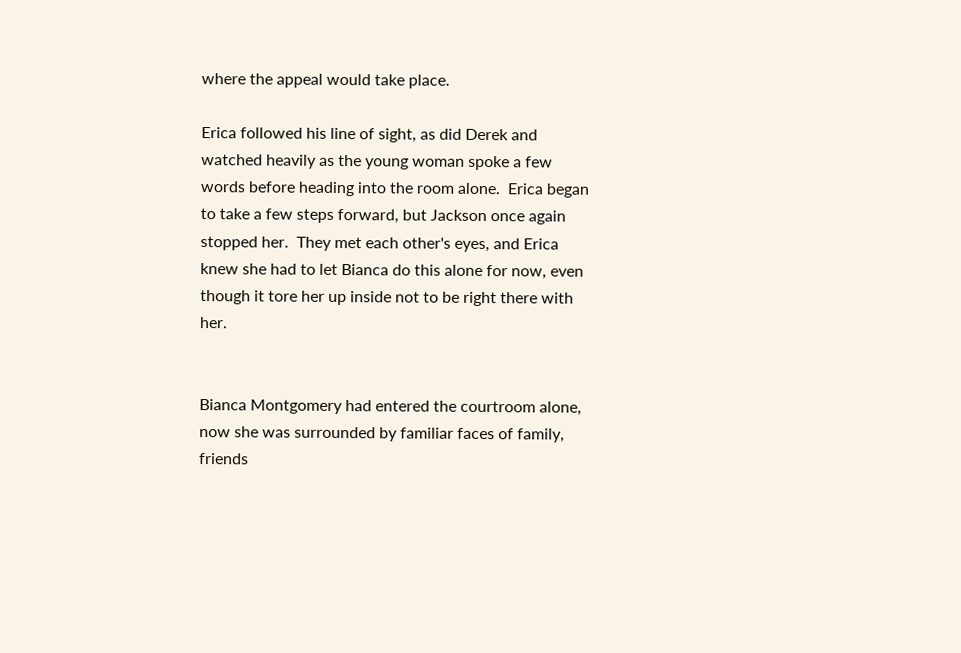where the appeal would take place.

Erica followed his line of sight, as did Derek and watched heavily as the young woman spoke a few words before heading into the room alone.  Erica began to take a few steps forward, but Jackson once again stopped her.  They met each other's eyes, and Erica knew she had to let Bianca do this alone for now, even though it tore her up inside not to be right there with her.


Bianca Montgomery had entered the courtroom alone, now she was surrounded by familiar faces of family, friends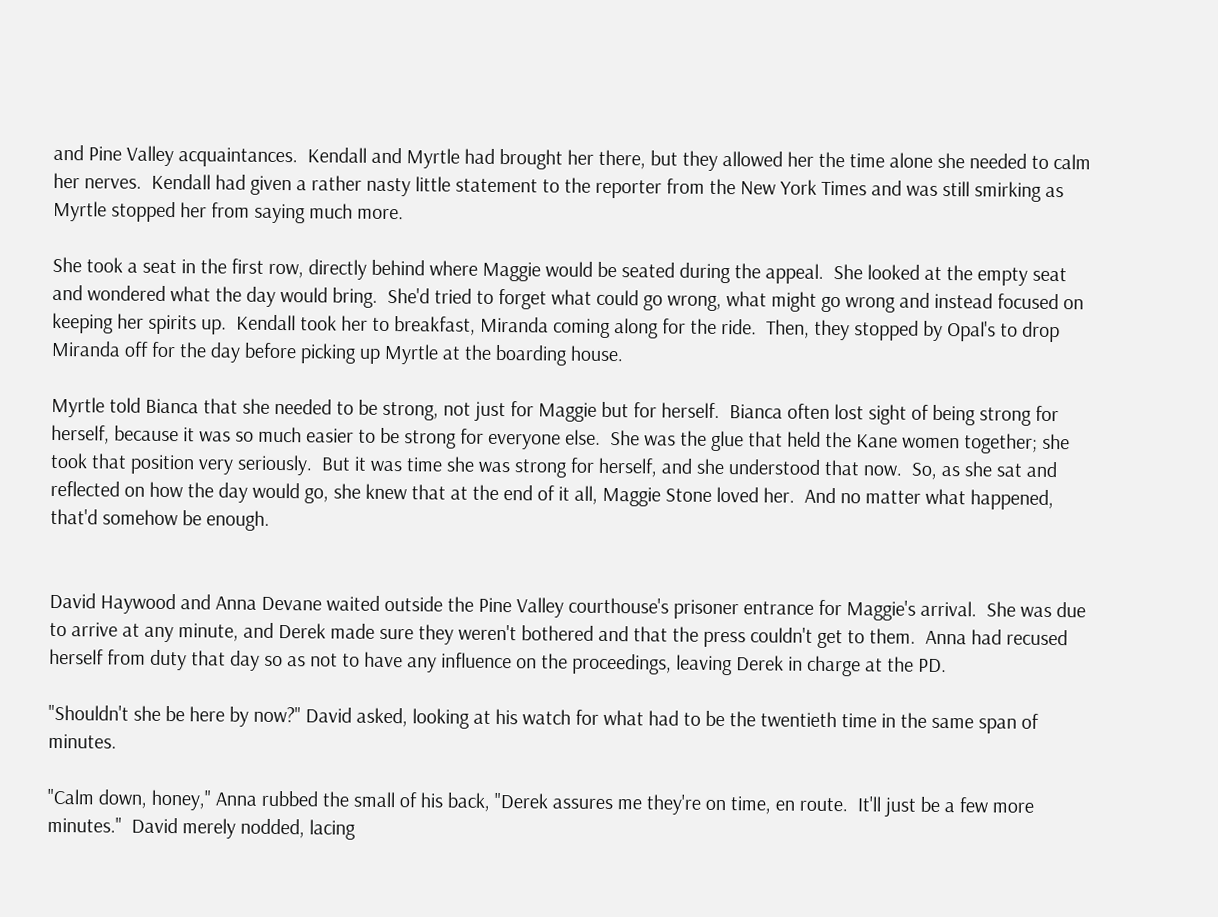and Pine Valley acquaintances.  Kendall and Myrtle had brought her there, but they allowed her the time alone she needed to calm her nerves.  Kendall had given a rather nasty little statement to the reporter from the New York Times and was still smirking as Myrtle stopped her from saying much more.

She took a seat in the first row, directly behind where Maggie would be seated during the appeal.  She looked at the empty seat and wondered what the day would bring.  She'd tried to forget what could go wrong, what might go wrong and instead focused on keeping her spirits up.  Kendall took her to breakfast, Miranda coming along for the ride.  Then, they stopped by Opal's to drop Miranda off for the day before picking up Myrtle at the boarding house.

Myrtle told Bianca that she needed to be strong, not just for Maggie but for herself.  Bianca often lost sight of being strong for herself, because it was so much easier to be strong for everyone else.  She was the glue that held the Kane women together; she took that position very seriously.  But it was time she was strong for herself, and she understood that now.  So, as she sat and reflected on how the day would go, she knew that at the end of it all, Maggie Stone loved her.  And no matter what happened, that'd somehow be enough.


David Haywood and Anna Devane waited outside the Pine Valley courthouse's prisoner entrance for Maggie's arrival.  She was due to arrive at any minute, and Derek made sure they weren't bothered and that the press couldn't get to them.  Anna had recused herself from duty that day so as not to have any influence on the proceedings, leaving Derek in charge at the PD.

"Shouldn't she be here by now?" David asked, looking at his watch for what had to be the twentieth time in the same span of minutes.

"Calm down, honey," Anna rubbed the small of his back, "Derek assures me they're on time, en route.  It'll just be a few more minutes."  David merely nodded, lacing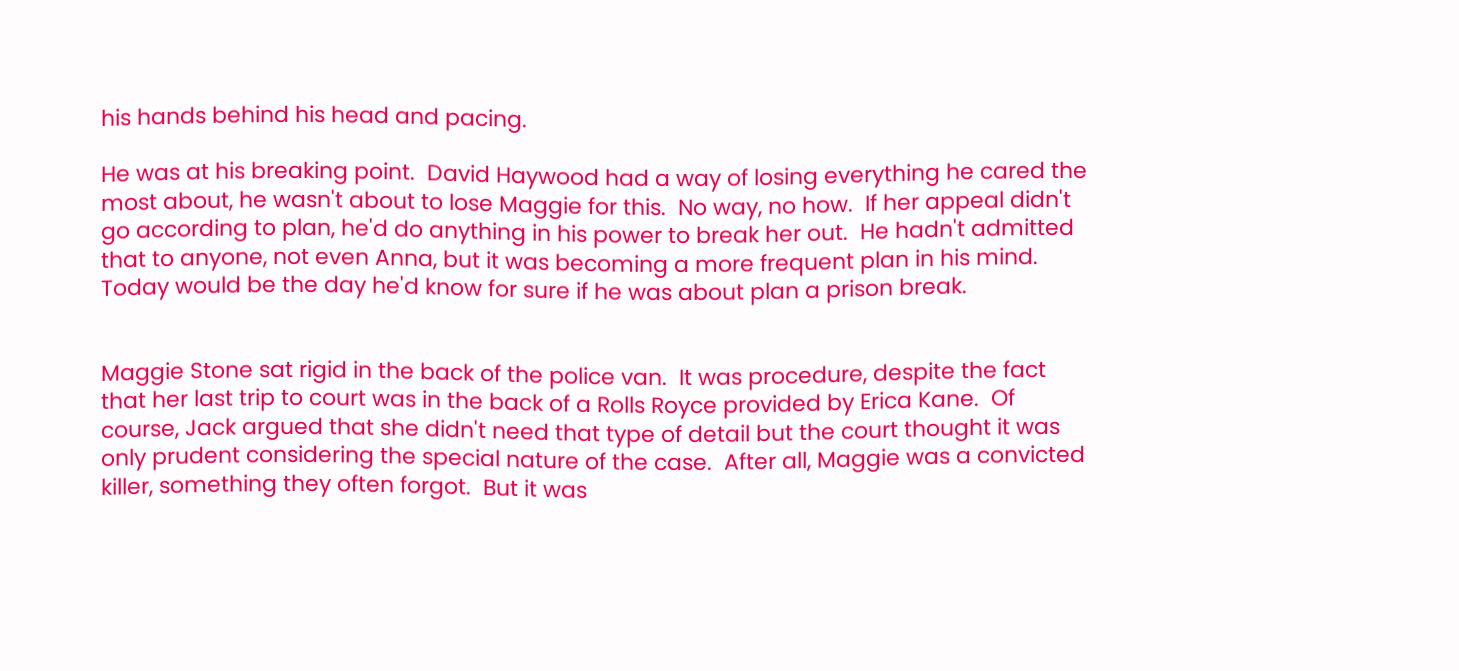his hands behind his head and pacing.

He was at his breaking point.  David Haywood had a way of losing everything he cared the most about, he wasn't about to lose Maggie for this.  No way, no how.  If her appeal didn't go according to plan, he'd do anything in his power to break her out.  He hadn't admitted that to anyone, not even Anna, but it was becoming a more frequent plan in his mind.  Today would be the day he'd know for sure if he was about plan a prison break.


Maggie Stone sat rigid in the back of the police van.  It was procedure, despite the fact that her last trip to court was in the back of a Rolls Royce provided by Erica Kane.  Of course, Jack argued that she didn't need that type of detail but the court thought it was only prudent considering the special nature of the case.  After all, Maggie was a convicted killer, something they often forgot.  But it was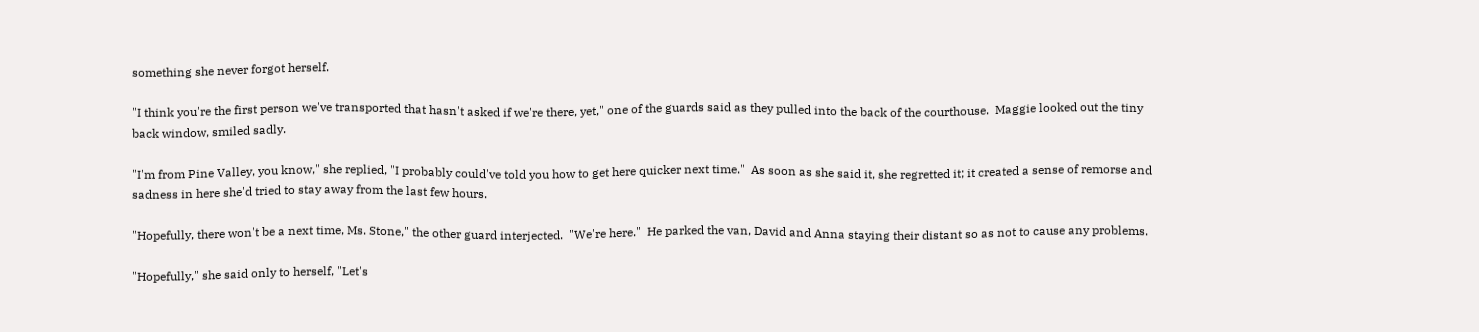something she never forgot herself.

"I think you're the first person we've transported that hasn't asked if we're there, yet," one of the guards said as they pulled into the back of the courthouse.  Maggie looked out the tiny back window, smiled sadly.

"I'm from Pine Valley, you know," she replied, "I probably could've told you how to get here quicker next time."  As soon as she said it, she regretted it; it created a sense of remorse and sadness in here she'd tried to stay away from the last few hours.

"Hopefully, there won't be a next time, Ms. Stone," the other guard interjected.  "We're here."  He parked the van, David and Anna staying their distant so as not to cause any problems.

"Hopefully," she said only to herself, "Let's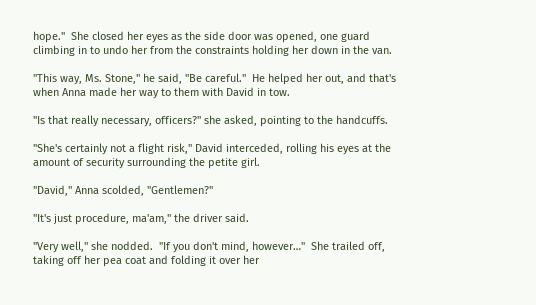hope."  She closed her eyes as the side door was opened, one guard climbing in to undo her from the constraints holding her down in the van.

"This way, Ms. Stone," he said, "Be careful."  He helped her out, and that's when Anna made her way to them with David in tow.

"Is that really necessary, officers?" she asked, pointing to the handcuffs.

"She's certainly not a flight risk," David interceded, rolling his eyes at the amount of security surrounding the petite girl.

"David," Anna scolded, "Gentlemen?"

"It's just procedure, ma'am," the driver said.

"Very well," she nodded.  "If you don't mind, however…"  She trailed off, taking off her pea coat and folding it over her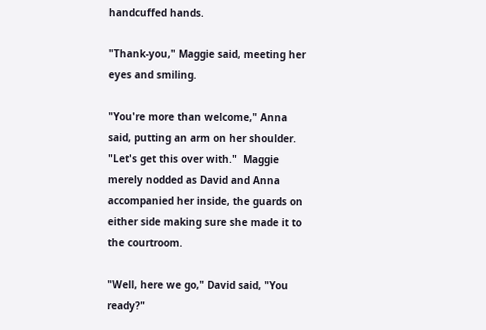handcuffed hands.

"Thank-you," Maggie said, meeting her eyes and smiling.

"You're more than welcome," Anna said, putting an arm on her shoulder.  "Let's get this over with."  Maggie merely nodded as David and Anna accompanied her inside, the guards on either side making sure she made it to the courtroom.

"Well, here we go," David said, "You ready?"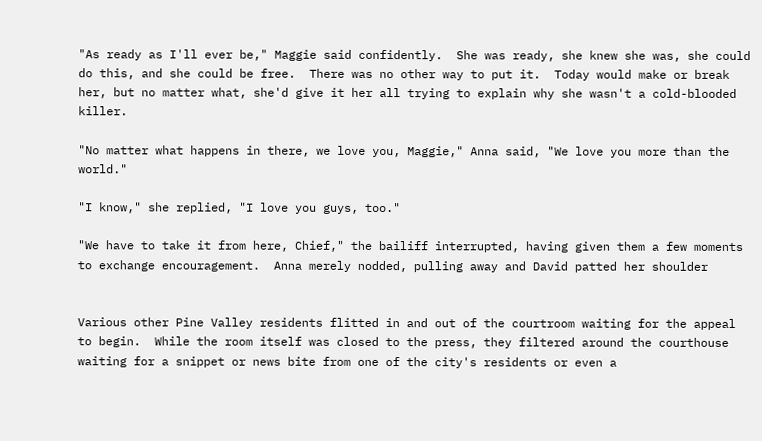"As ready as I'll ever be," Maggie said confidently.  She was ready, she knew she was, she could do this, and she could be free.  There was no other way to put it.  Today would make or break her, but no matter what, she'd give it her all trying to explain why she wasn't a cold-blooded killer.

"No matter what happens in there, we love you, Maggie," Anna said, "We love you more than the world."

"I know," she replied, "I love you guys, too."

"We have to take it from here, Chief," the bailiff interrupted, having given them a few moments to exchange encouragement.  Anna merely nodded, pulling away and David patted her shoulder


Various other Pine Valley residents flitted in and out of the courtroom waiting for the appeal to begin.  While the room itself was closed to the press, they filtered around the courthouse waiting for a snippet or news bite from one of the city's residents or even a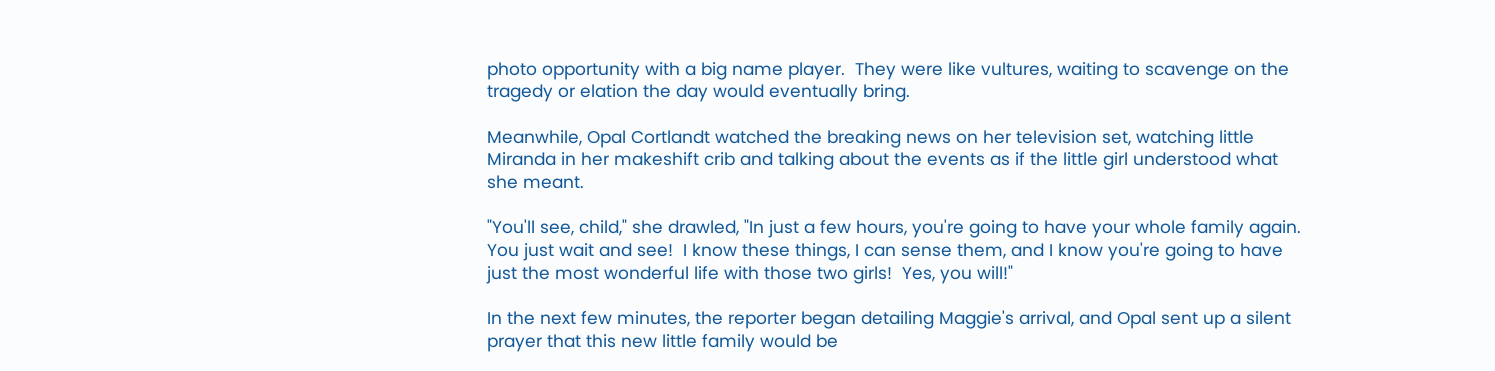photo opportunity with a big name player.  They were like vultures, waiting to scavenge on the tragedy or elation the day would eventually bring.

Meanwhile, Opal Cortlandt watched the breaking news on her television set, watching little Miranda in her makeshift crib and talking about the events as if the little girl understood what she meant.

"You'll see, child," she drawled, "In just a few hours, you're going to have your whole family again.  You just wait and see!  I know these things, I can sense them, and I know you're going to have just the most wonderful life with those two girls!  Yes, you will!"

In the next few minutes, the reporter began detailing Maggie's arrival, and Opal sent up a silent prayer that this new little family would be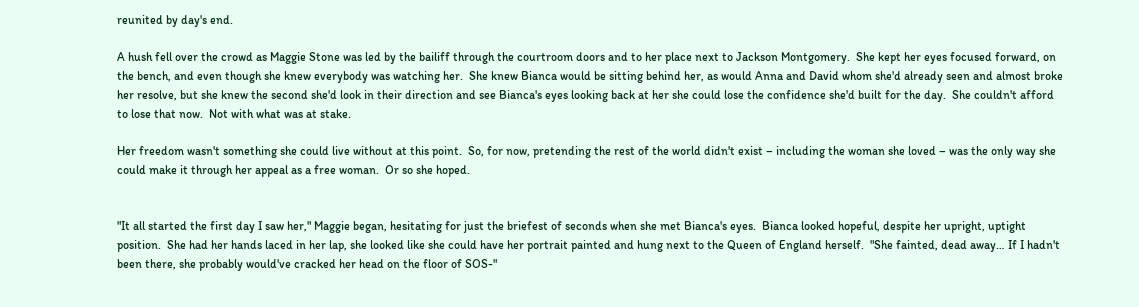reunited by day's end.

A hush fell over the crowd as Maggie Stone was led by the bailiff through the courtroom doors and to her place next to Jackson Montgomery.  She kept her eyes focused forward, on the bench, and even though she knew everybody was watching her.  She knew Bianca would be sitting behind her, as would Anna and David whom she'd already seen and almost broke her resolve, but she knew the second she'd look in their direction and see Bianca's eyes looking back at her she could lose the confidence she'd built for the day.  She couldn't afford to lose that now.  Not with what was at stake.

Her freedom wasn't something she could live without at this point.  So, for now, pretending the rest of the world didn't exist – including the woman she loved – was the only way she could make it through her appeal as a free woman.  Or so she hoped.


"It all started the first day I saw her," Maggie began, hesitating for just the briefest of seconds when she met Bianca's eyes.  Bianca looked hopeful, despite her upright, uptight position.  She had her hands laced in her lap, she looked like she could have her portrait painted and hung next to the Queen of England herself.  "She fainted, dead away… If I hadn't been there, she probably would've cracked her head on the floor of SOS-"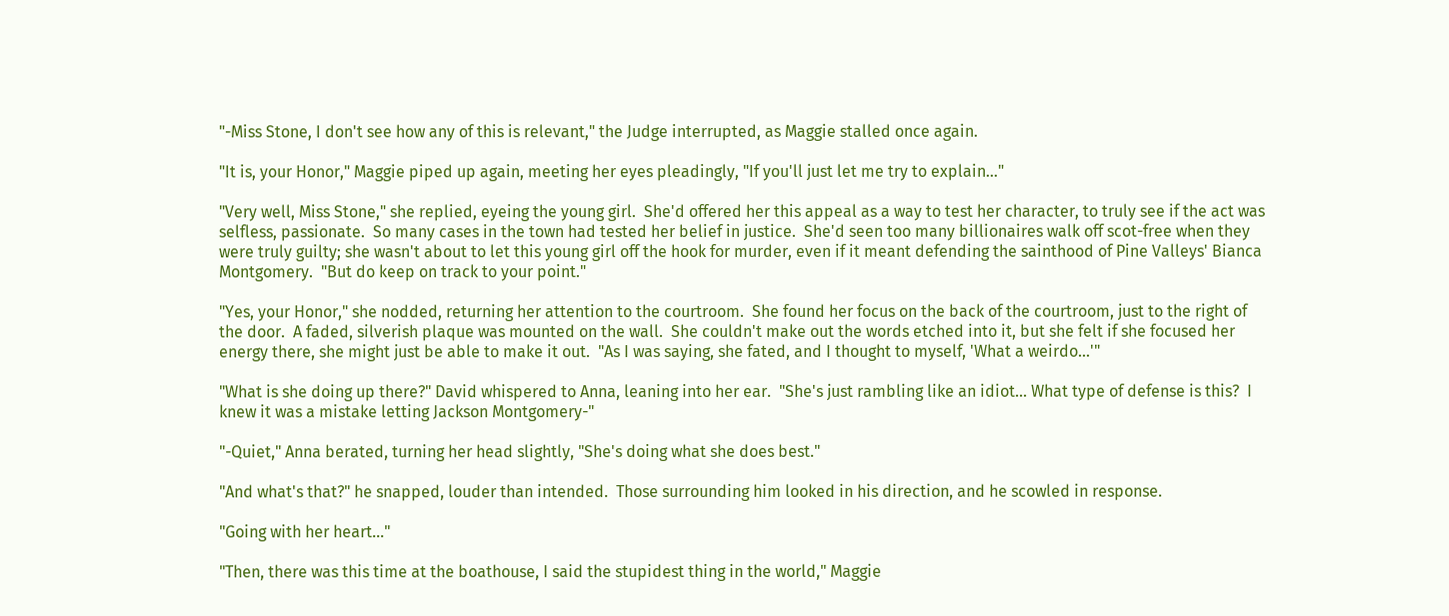"-Miss Stone, I don't see how any of this is relevant," the Judge interrupted, as Maggie stalled once again.

"It is, your Honor," Maggie piped up again, meeting her eyes pleadingly, "If you'll just let me try to explain…"

"Very well, Miss Stone," she replied, eyeing the young girl.  She'd offered her this appeal as a way to test her character, to truly see if the act was selfless, passionate.  So many cases in the town had tested her belief in justice.  She'd seen too many billionaires walk off scot-free when they were truly guilty; she wasn't about to let this young girl off the hook for murder, even if it meant defending the sainthood of Pine Valleys' Bianca Montgomery.  "But do keep on track to your point."

"Yes, your Honor," she nodded, returning her attention to the courtroom.  She found her focus on the back of the courtroom, just to the right of the door.  A faded, silverish plaque was mounted on the wall.  She couldn't make out the words etched into it, but she felt if she focused her energy there, she might just be able to make it out.  "As I was saying, she fated, and I thought to myself, 'What a weirdo…'"

"What is she doing up there?" David whispered to Anna, leaning into her ear.  "She's just rambling like an idiot… What type of defense is this?  I knew it was a mistake letting Jackson Montgomery-"

"-Quiet," Anna berated, turning her head slightly, "She's doing what she does best."

"And what's that?" he snapped, louder than intended.  Those surrounding him looked in his direction, and he scowled in response.

"Going with her heart…"

"Then, there was this time at the boathouse, I said the stupidest thing in the world," Maggie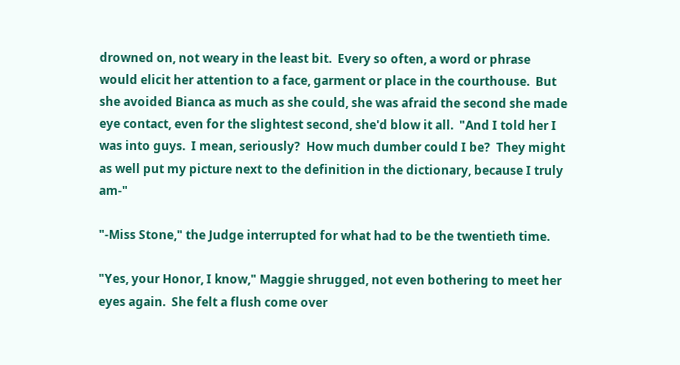drowned on, not weary in the least bit.  Every so often, a word or phrase would elicit her attention to a face, garment or place in the courthouse.  But she avoided Bianca as much as she could, she was afraid the second she made eye contact, even for the slightest second, she'd blow it all.  "And I told her I was into guys.  I mean, seriously?  How much dumber could I be?  They might as well put my picture next to the definition in the dictionary, because I truly am-"

"-Miss Stone," the Judge interrupted for what had to be the twentieth time.

"Yes, your Honor, I know," Maggie shrugged, not even bothering to meet her eyes again.  She felt a flush come over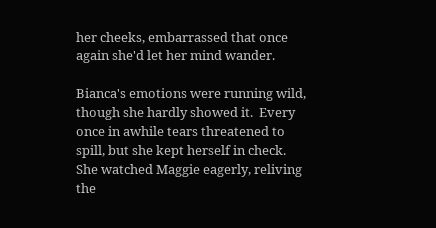her cheeks, embarrassed that once again she'd let her mind wander.

Bianca's emotions were running wild, though she hardly showed it.  Every once in awhile tears threatened to spill, but she kept herself in check.  She watched Maggie eagerly, reliving the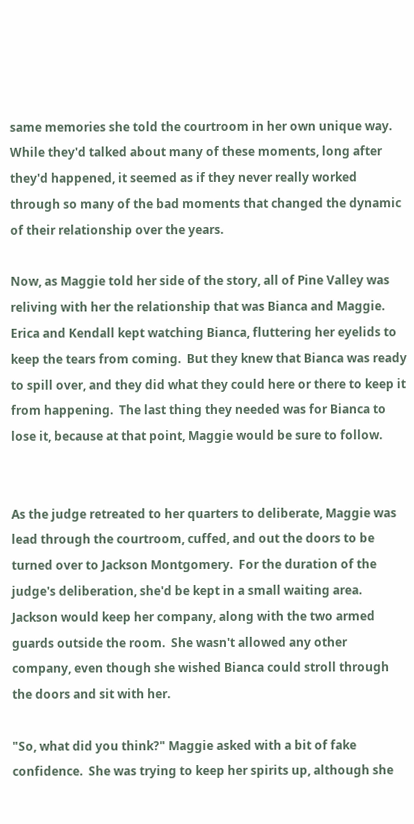same memories she told the courtroom in her own unique way.  While they'd talked about many of these moments, long after they'd happened, it seemed as if they never really worked through so many of the bad moments that changed the dynamic of their relationship over the years.

Now, as Maggie told her side of the story, all of Pine Valley was reliving with her the relationship that was Bianca and Maggie.  Erica and Kendall kept watching Bianca, fluttering her eyelids to keep the tears from coming.  But they knew that Bianca was ready to spill over, and they did what they could here or there to keep it from happening.  The last thing they needed was for Bianca to lose it, because at that point, Maggie would be sure to follow.


As the judge retreated to her quarters to deliberate, Maggie was lead through the courtroom, cuffed, and out the doors to be turned over to Jackson Montgomery.  For the duration of the judge's deliberation, she'd be kept in a small waiting area.  Jackson would keep her company, along with the two armed guards outside the room.  She wasn't allowed any other company, even though she wished Bianca could stroll through the doors and sit with her.

"So, what did you think?" Maggie asked with a bit of fake confidence.  She was trying to keep her spirits up, although she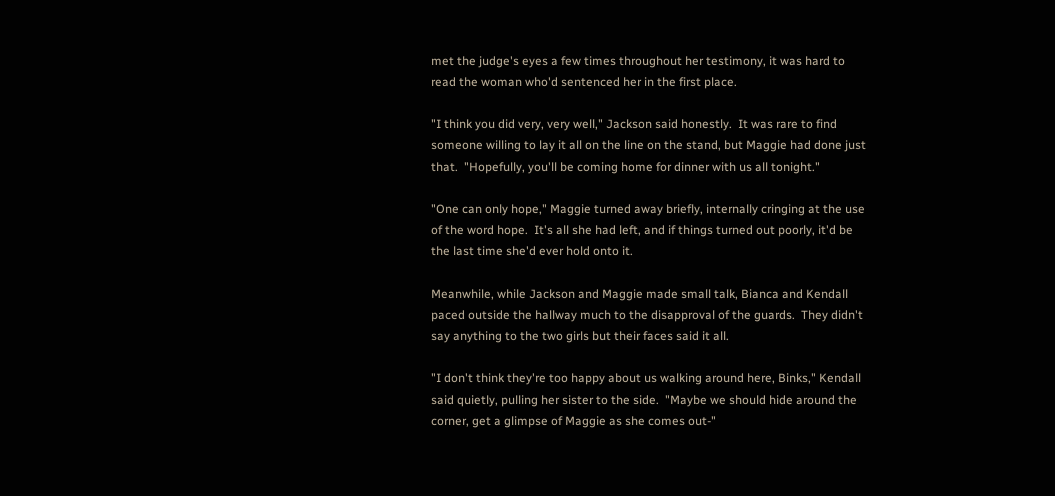met the judge's eyes a few times throughout her testimony, it was hard to read the woman who'd sentenced her in the first place.

"I think you did very, very well," Jackson said honestly.  It was rare to find someone willing to lay it all on the line on the stand, but Maggie had done just that.  "Hopefully, you'll be coming home for dinner with us all tonight."

"One can only hope," Maggie turned away briefly, internally cringing at the use of the word hope.  It's all she had left, and if things turned out poorly, it'd be the last time she'd ever hold onto it.

Meanwhile, while Jackson and Maggie made small talk, Bianca and Kendall paced outside the hallway much to the disapproval of the guards.  They didn't say anything to the two girls but their faces said it all.

"I don't think they're too happy about us walking around here, Binks," Kendall said quietly, pulling her sister to the side.  "Maybe we should hide around the corner, get a glimpse of Maggie as she comes out-"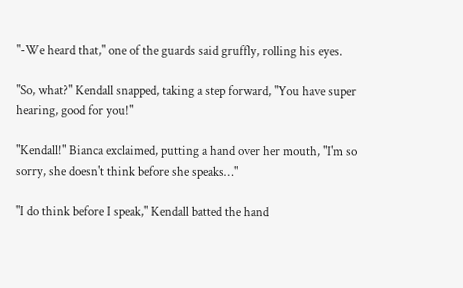"-We heard that," one of the guards said gruffly, rolling his eyes.

"So, what?" Kendall snapped, taking a step forward, "You have super hearing, good for you!"

"Kendall!" Bianca exclaimed, putting a hand over her mouth, "I'm so sorry, she doesn't think before she speaks…"

"I do think before I speak," Kendall batted the hand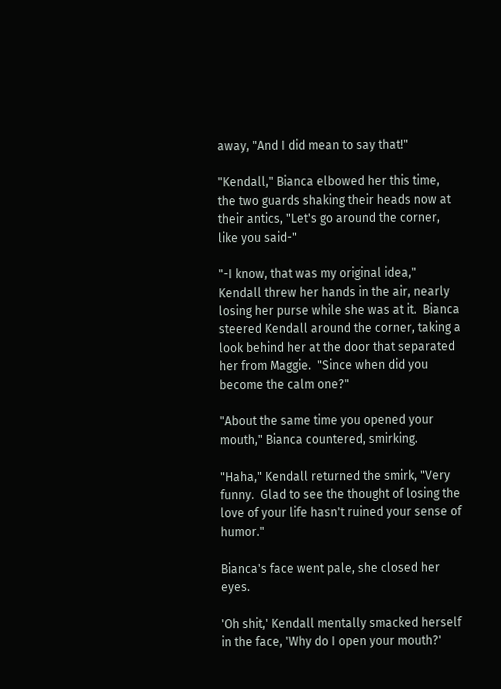away, "And I did mean to say that!"

"Kendall," Bianca elbowed her this time, the two guards shaking their heads now at their antics, "Let's go around the corner, like you said-"

"-I know, that was my original idea," Kendall threw her hands in the air, nearly losing her purse while she was at it.  Bianca steered Kendall around the corner, taking a look behind her at the door that separated her from Maggie.  "Since when did you become the calm one?"

"About the same time you opened your mouth," Bianca countered, smirking.

"Haha," Kendall returned the smirk, "Very funny.  Glad to see the thought of losing the love of your life hasn't ruined your sense of humor."

Bianca's face went pale, she closed her eyes.

'Oh shit,' Kendall mentally smacked herself in the face, 'Why do I open your mouth?'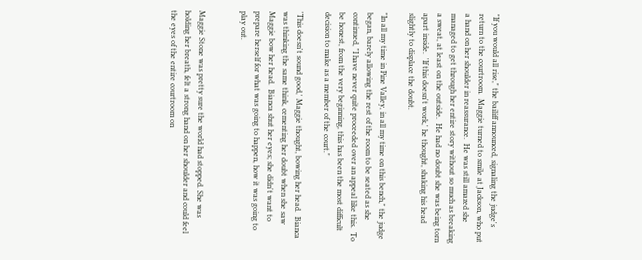"If you would all rise," the bailiff announced, signaling the judge's return to the courtroom.  Maggie turned to smile at Jackson, who put a hand on her shoulder in reassurance.  He was still amazed she managed to get through her entire story without so much as breaking a sweat, at least on the outside.  He had no doubt she was being torn apart inside.  'If this doesn't work,' he thought, shaking his head slightly to displace the doubt.

"In all my time in Pine Valley, in all my time on this bench," the judge began, barely allowing the rest of the room to be seated as she continued, "I have never quite proceeded over an appeal like this.  To be honest, from the very beginning, this has been the most difficult decision to make as a member of the court."

'This doesn't sound good,' Maggie thought, bowing her head.  Bianca was thinking the same think, cementing her doubt when she saw Maggie bow her head.  Bianca shut her eyes; she didn't want to prepare herself for what was going to happen, how it was going to play out.


Maggie Stone was pretty sure the world had stopped. She was holding her breath, felt a strong hand on her shoulder and could feel the eyes of the entire courtroom on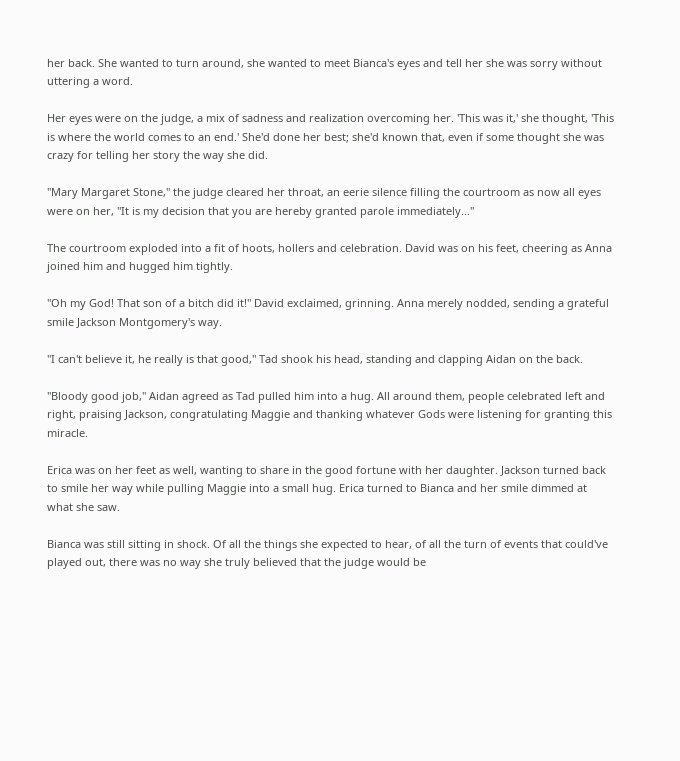her back. She wanted to turn around, she wanted to meet Bianca's eyes and tell her she was sorry without uttering a word.

Her eyes were on the judge, a mix of sadness and realization overcoming her. 'This was it,' she thought, 'This is where the world comes to an end.' She'd done her best; she'd known that, even if some thought she was crazy for telling her story the way she did.

"Mary Margaret Stone," the judge cleared her throat, an eerie silence filling the courtroom as now all eyes were on her, "It is my decision that you are hereby granted parole immediately..."

The courtroom exploded into a fit of hoots, hollers and celebration. David was on his feet, cheering as Anna joined him and hugged him tightly.

"Oh my God! That son of a bitch did it!" David exclaimed, grinning. Anna merely nodded, sending a grateful smile Jackson Montgomery's way.

"I can't believe it, he really is that good," Tad shook his head, standing and clapping Aidan on the back.

"Bloody good job," Aidan agreed as Tad pulled him into a hug. All around them, people celebrated left and right, praising Jackson, congratulating Maggie and thanking whatever Gods were listening for granting this miracle.

Erica was on her feet as well, wanting to share in the good fortune with her daughter. Jackson turned back to smile her way while pulling Maggie into a small hug. Erica turned to Bianca and her smile dimmed at what she saw.

Bianca was still sitting in shock. Of all the things she expected to hear, of all the turn of events that could've played out, there was no way she truly believed that the judge would be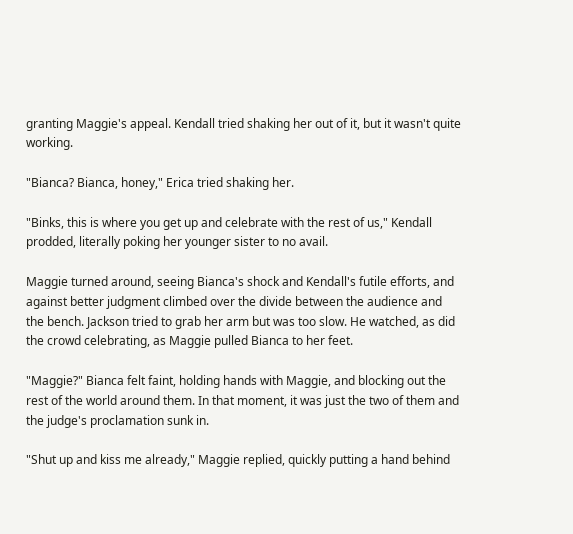granting Maggie's appeal. Kendall tried shaking her out of it, but it wasn't quite working.

"Bianca? Bianca, honey," Erica tried shaking her.

"Binks, this is where you get up and celebrate with the rest of us," Kendall prodded, literally poking her younger sister to no avail.

Maggie turned around, seeing Bianca's shock and Kendall's futile efforts, and against better judgment climbed over the divide between the audience and the bench. Jackson tried to grab her arm but was too slow. He watched, as did the crowd celebrating, as Maggie pulled Bianca to her feet.

"Maggie?" Bianca felt faint, holding hands with Maggie, and blocking out the rest of the world around them. In that moment, it was just the two of them and the judge's proclamation sunk in.

"Shut up and kiss me already," Maggie replied, quickly putting a hand behind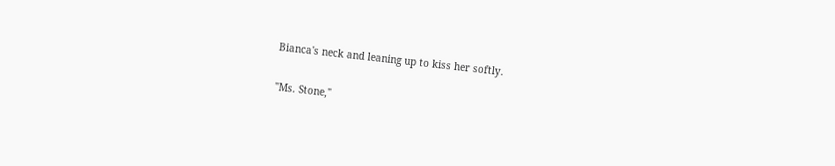Bianca's neck and leaning up to kiss her softly.

"Ms. Stone,"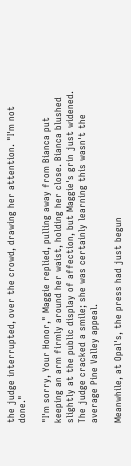the judge interrupted, over the crowd, drawing her attention. "I'm not done."

"I'm sorry, Your Honor," Maggie replied, pulling away from Bianca put keeping an arm firmly around her waist, holding her close. Bianca blushed slightly at the public display of affection, but Maggie's grin just widened. The judge cracked a smile; she was certainly learning this wasn't the average Pine Valley appeal.

Meanwhile, at Opal's, the press had just begun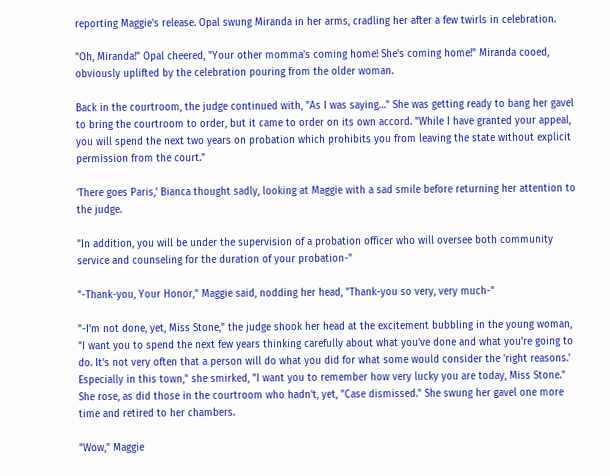reporting Maggie's release. Opal swung Miranda in her arms, cradling her after a few twirls in celebration.

"Oh, Miranda!" Opal cheered, "Your other momma's coming home! She's coming home!" Miranda cooed, obviously uplifted by the celebration pouring from the older woman.

Back in the courtroom, the judge continued with, "As I was saying…" She was getting ready to bang her gavel to bring the courtroom to order, but it came to order on its own accord. "While I have granted your appeal, you will spend the next two years on probation which prohibits you from leaving the state without explicit permission from the court."

'There goes Paris,' Bianca thought sadly, looking at Maggie with a sad smile before returning her attention to the judge.

"In addition, you will be under the supervision of a probation officer who will oversee both community service and counseling for the duration of your probation-"

"-Thank-you, Your Honor," Maggie said, nodding her head, "Thank-you so very, very much-"

"-I'm not done, yet, Miss Stone," the judge shook her head at the excitement bubbling in the young woman, "I want you to spend the next few years thinking carefully about what you've done and what you're going to do. It's not very often that a person will do what you did for what some would consider the 'right reasons.' Especially in this town," she smirked, "I want you to remember how very lucky you are today, Miss Stone." She rose, as did those in the courtroom who hadn't, yet, "Case dismissed." She swung her gavel one more time and retired to her chambers.

"Wow," Maggie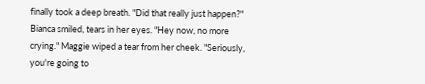finally took a deep breath. "Did that really just happen?" Bianca smiled, tears in her eyes. "Hey now, no more crying." Maggie wiped a tear from her cheek. "Seriously, you're going to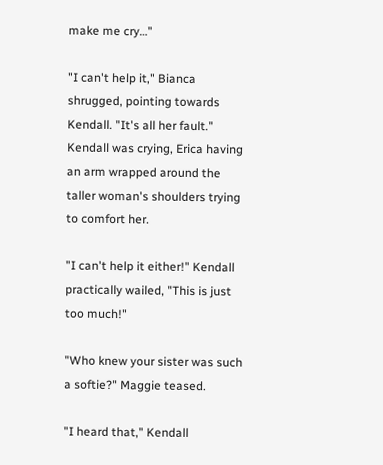make me cry…"

"I can't help it," Bianca shrugged, pointing towards Kendall. "It's all her fault." Kendall was crying, Erica having an arm wrapped around the taller woman's shoulders trying to comfort her.

"I can't help it either!" Kendall practically wailed, "This is just too much!"

"Who knew your sister was such a softie?" Maggie teased.

"I heard that," Kendall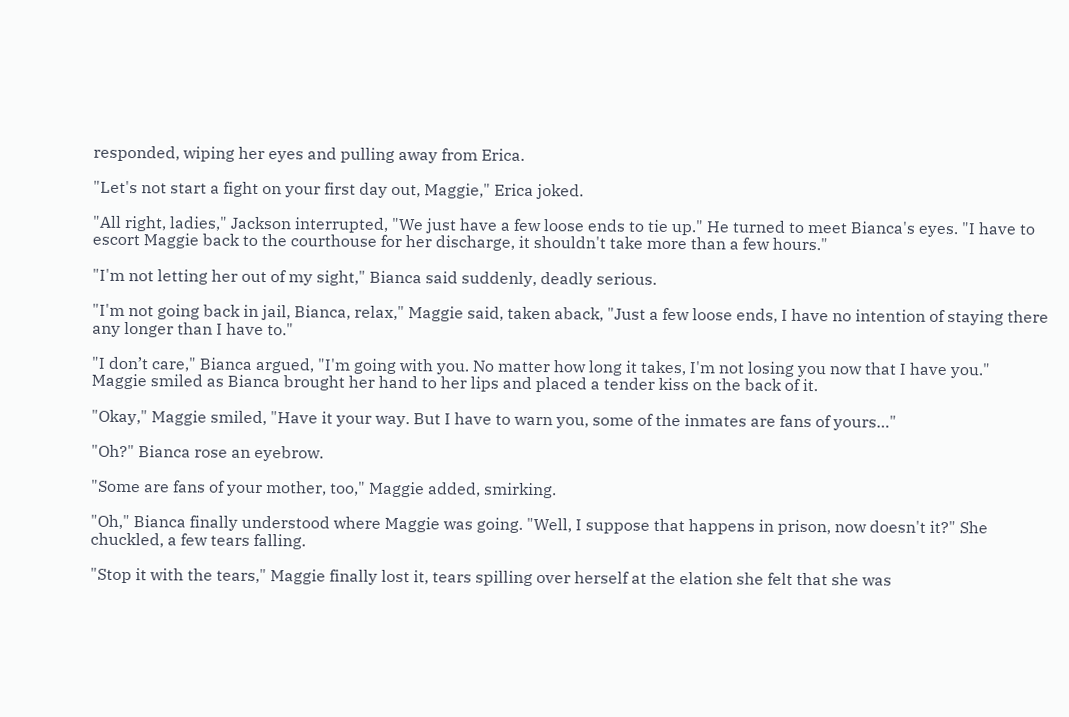responded, wiping her eyes and pulling away from Erica.

"Let's not start a fight on your first day out, Maggie," Erica joked.

"All right, ladies," Jackson interrupted, "We just have a few loose ends to tie up." He turned to meet Bianca's eyes. "I have to escort Maggie back to the courthouse for her discharge, it shouldn't take more than a few hours."

"I'm not letting her out of my sight," Bianca said suddenly, deadly serious.

"I'm not going back in jail, Bianca, relax," Maggie said, taken aback, "Just a few loose ends, I have no intention of staying there any longer than I have to."

"I don’t care," Bianca argued, "I'm going with you. No matter how long it takes, I'm not losing you now that I have you." Maggie smiled as Bianca brought her hand to her lips and placed a tender kiss on the back of it.

"Okay," Maggie smiled, "Have it your way. But I have to warn you, some of the inmates are fans of yours…"

"Oh?" Bianca rose an eyebrow.

"Some are fans of your mother, too," Maggie added, smirking.

"Oh," Bianca finally understood where Maggie was going. "Well, I suppose that happens in prison, now doesn't it?" She chuckled, a few tears falling.

"Stop it with the tears," Maggie finally lost it, tears spilling over herself at the elation she felt that she was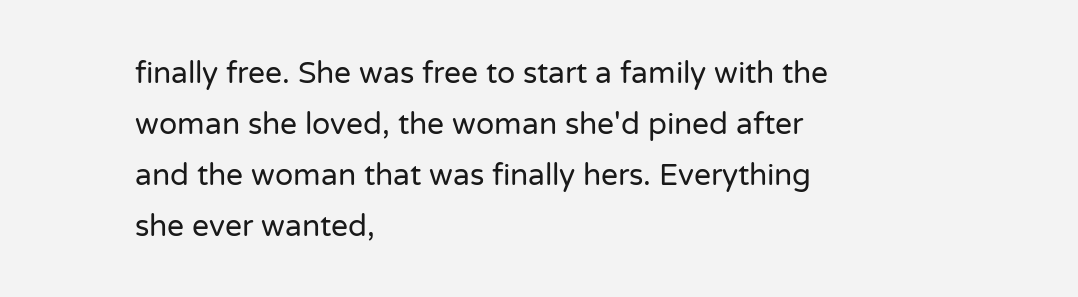finally free. She was free to start a family with the woman she loved, the woman she'd pined after and the woman that was finally hers. Everything she ever wanted,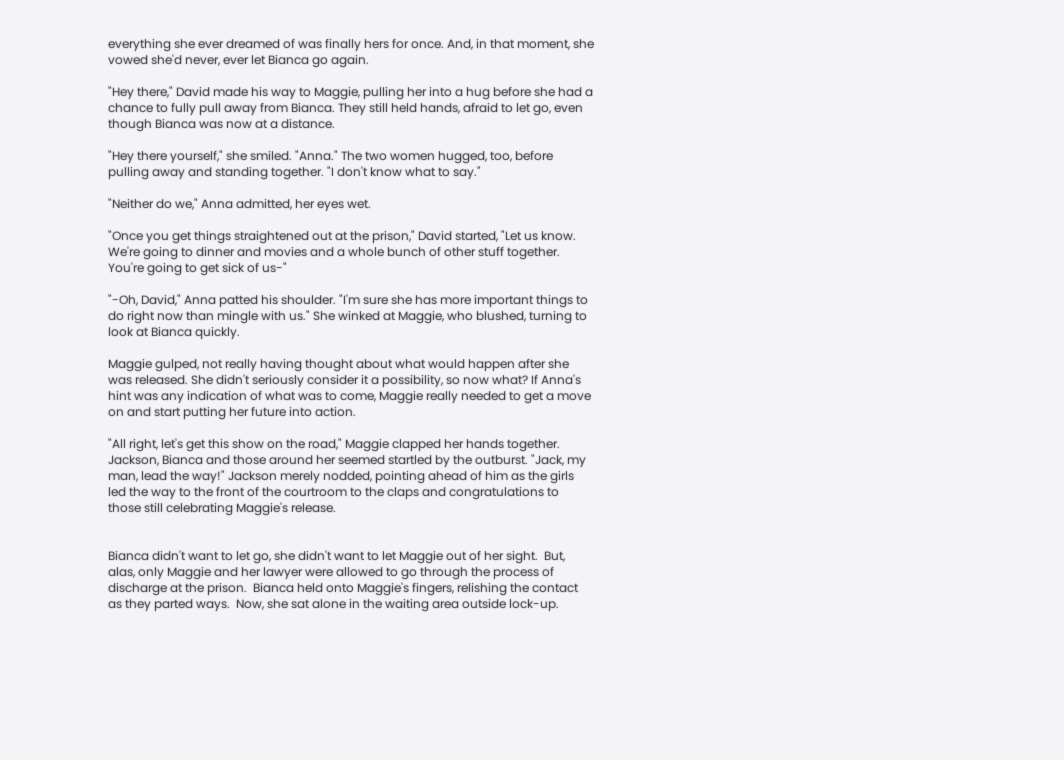everything she ever dreamed of was finally hers for once. And, in that moment, she vowed she'd never, ever let Bianca go again.

"Hey there," David made his way to Maggie, pulling her into a hug before she had a chance to fully pull away from Bianca. They still held hands, afraid to let go, even though Bianca was now at a distance.

"Hey there yourself," she smiled. "Anna." The two women hugged, too, before pulling away and standing together. "I don't know what to say."

"Neither do we," Anna admitted, her eyes wet.

"Once you get things straightened out at the prison," David started, "Let us know. We're going to dinner and movies and a whole bunch of other stuff together. You're going to get sick of us-"

"-Oh, David," Anna patted his shoulder. "I'm sure she has more important things to do right now than mingle with us." She winked at Maggie, who blushed, turning to look at Bianca quickly.

Maggie gulped, not really having thought about what would happen after she was released. She didn't seriously consider it a possibility, so now what? If Anna's hint was any indication of what was to come, Maggie really needed to get a move on and start putting her future into action.

"All right, let's get this show on the road," Maggie clapped her hands together. Jackson, Bianca and those around her seemed startled by the outburst. "Jack, my man, lead the way!" Jackson merely nodded, pointing ahead of him as the girls led the way to the front of the courtroom to the claps and congratulations to those still celebrating Maggie's release.


Bianca didn't want to let go, she didn't want to let Maggie out of her sight.  But, alas, only Maggie and her lawyer were allowed to go through the process of discharge at the prison.  Bianca held onto Maggie's fingers, relishing the contact as they parted ways.  Now, she sat alone in the waiting area outside lock-up.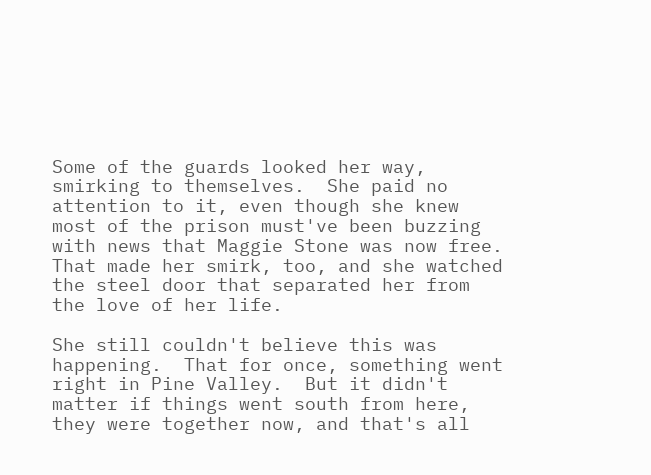Some of the guards looked her way, smirking to themselves.  She paid no attention to it, even though she knew most of the prison must've been buzzing with news that Maggie Stone was now free.  That made her smirk, too, and she watched the steel door that separated her from the love of her life.

She still couldn't believe this was happening.  That for once, something went right in Pine Valley.  But it didn't matter if things went south from here, they were together now, and that's all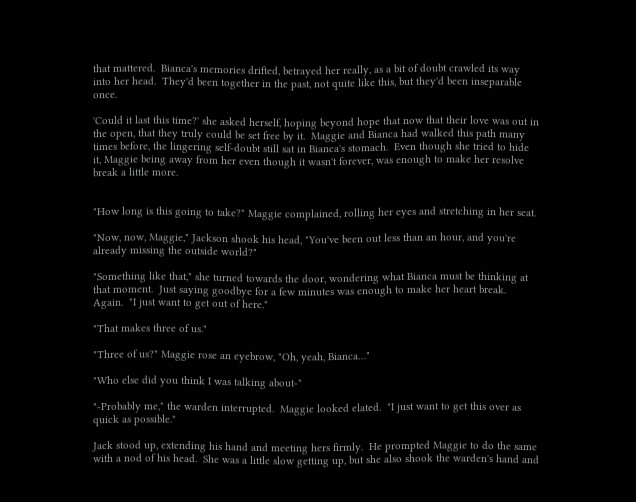that mattered.  Bianca's memories drifted, betrayed her really, as a bit of doubt crawled its way into her head.  They'd been together in the past, not quite like this, but they'd been inseparable once.

'Could it last this time?' she asked herself, hoping beyond hope that now that their love was out in the open, that they truly could be set free by it.  Maggie and Bianca had walked this path many times before, the lingering self-doubt still sat in Bianca's stomach.  Even though she tried to hide it, Maggie being away from her even though it wasn't forever, was enough to make her resolve break a little more.


"How long is this going to take?" Maggie complained, rolling her eyes and stretching in her seat.

"Now, now, Maggie," Jackson shook his head, "You've been out less than an hour, and you're already missing the outside world?"

"Something like that," she turned towards the door, wondering what Bianca must be thinking at that moment.  Just saying goodbye for a few minutes was enough to make her heart break.  Again.  "I just want to get out of here."

"That makes three of us."

"Three of us?" Maggie rose an eyebrow, "Oh, yeah, Bianca…"

"Who else did you think I was talking about-"

"-Probably me," the warden interrupted.  Maggie looked elated.  "I just want to get this over as quick as possible."

Jack stood up, extending his hand and meeting hers firmly.  He prompted Maggie to do the same with a nod of his head.  She was a little slow getting up, but she also shook the warden's hand and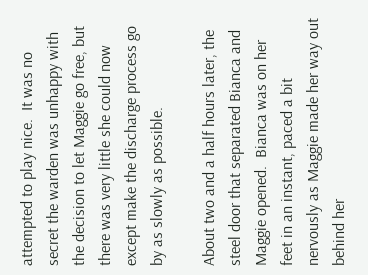attempted to play nice.  It was no secret the warden was unhappy with the decision to let Maggie go free, but there was very little she could now except make the discharge process go by as slowly as possible.

About two and a half hours later, the steel door that separated Bianca and Maggie opened.  Bianca was on her feet in an instant, paced a bit nervously as Maggie made her way out behind her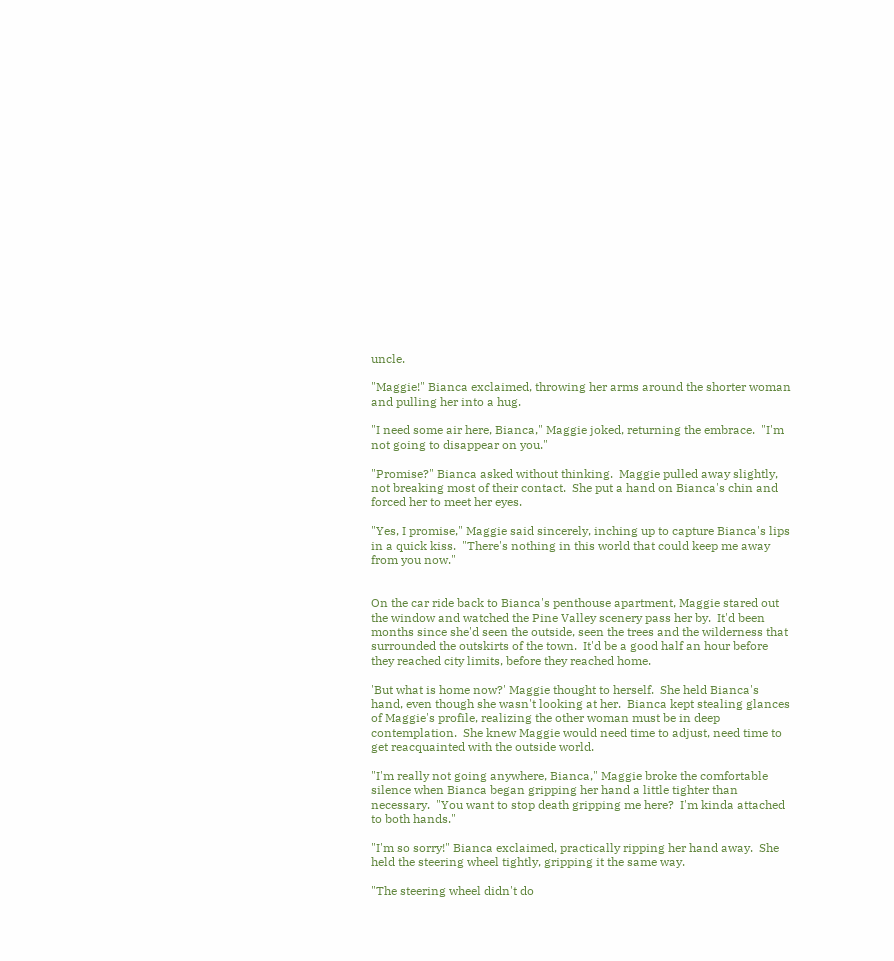uncle.

"Maggie!" Bianca exclaimed, throwing her arms around the shorter woman and pulling her into a hug.

"I need some air here, Bianca," Maggie joked, returning the embrace.  "I'm not going to disappear on you."

"Promise?" Bianca asked without thinking.  Maggie pulled away slightly, not breaking most of their contact.  She put a hand on Bianca's chin and forced her to meet her eyes.

"Yes, I promise," Maggie said sincerely, inching up to capture Bianca's lips in a quick kiss.  "There's nothing in this world that could keep me away from you now."


On the car ride back to Bianca's penthouse apartment, Maggie stared out the window and watched the Pine Valley scenery pass her by.  It'd been months since she'd seen the outside, seen the trees and the wilderness that surrounded the outskirts of the town.  It'd be a good half an hour before they reached city limits, before they reached home.

'But what is home now?' Maggie thought to herself.  She held Bianca's hand, even though she wasn't looking at her.  Bianca kept stealing glances of Maggie's profile, realizing the other woman must be in deep contemplation.  She knew Maggie would need time to adjust, need time to get reacquainted with the outside world.

"I'm really not going anywhere, Bianca," Maggie broke the comfortable silence when Bianca began gripping her hand a little tighter than necessary.  "You want to stop death gripping me here?  I'm kinda attached to both hands."

"I'm so sorry!" Bianca exclaimed, practically ripping her hand away.  She held the steering wheel tightly, gripping it the same way.

"The steering wheel didn't do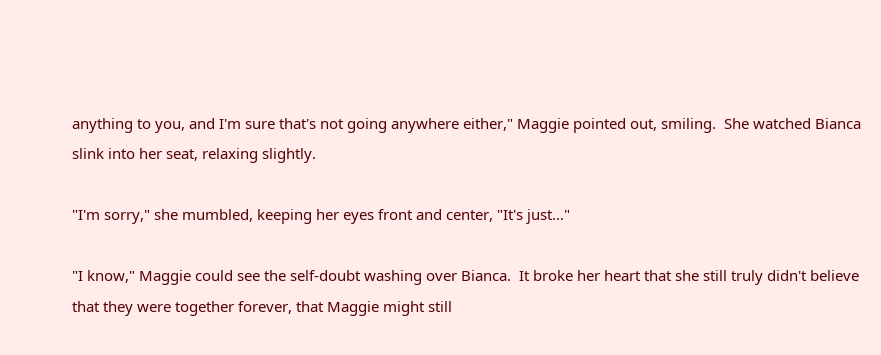anything to you, and I'm sure that's not going anywhere either," Maggie pointed out, smiling.  She watched Bianca slink into her seat, relaxing slightly.

"I'm sorry," she mumbled, keeping her eyes front and center, "It's just…"

"I know," Maggie could see the self-doubt washing over Bianca.  It broke her heart that she still truly didn't believe that they were together forever, that Maggie might still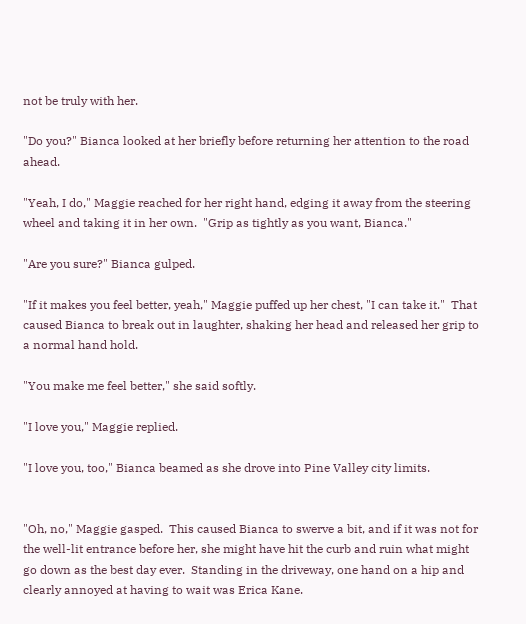not be truly with her.

"Do you?" Bianca looked at her briefly before returning her attention to the road ahead.

"Yeah, I do," Maggie reached for her right hand, edging it away from the steering wheel and taking it in her own.  "Grip as tightly as you want, Bianca."

"Are you sure?" Bianca gulped.

"If it makes you feel better, yeah," Maggie puffed up her chest, "I can take it."  That caused Bianca to break out in laughter, shaking her head and released her grip to a normal hand hold.

"You make me feel better," she said softly.

"I love you," Maggie replied.

"I love you, too," Bianca beamed as she drove into Pine Valley city limits.


"Oh, no," Maggie gasped.  This caused Bianca to swerve a bit, and if it was not for the well-lit entrance before her, she might have hit the curb and ruin what might go down as the best day ever.  Standing in the driveway, one hand on a hip and clearly annoyed at having to wait was Erica Kane.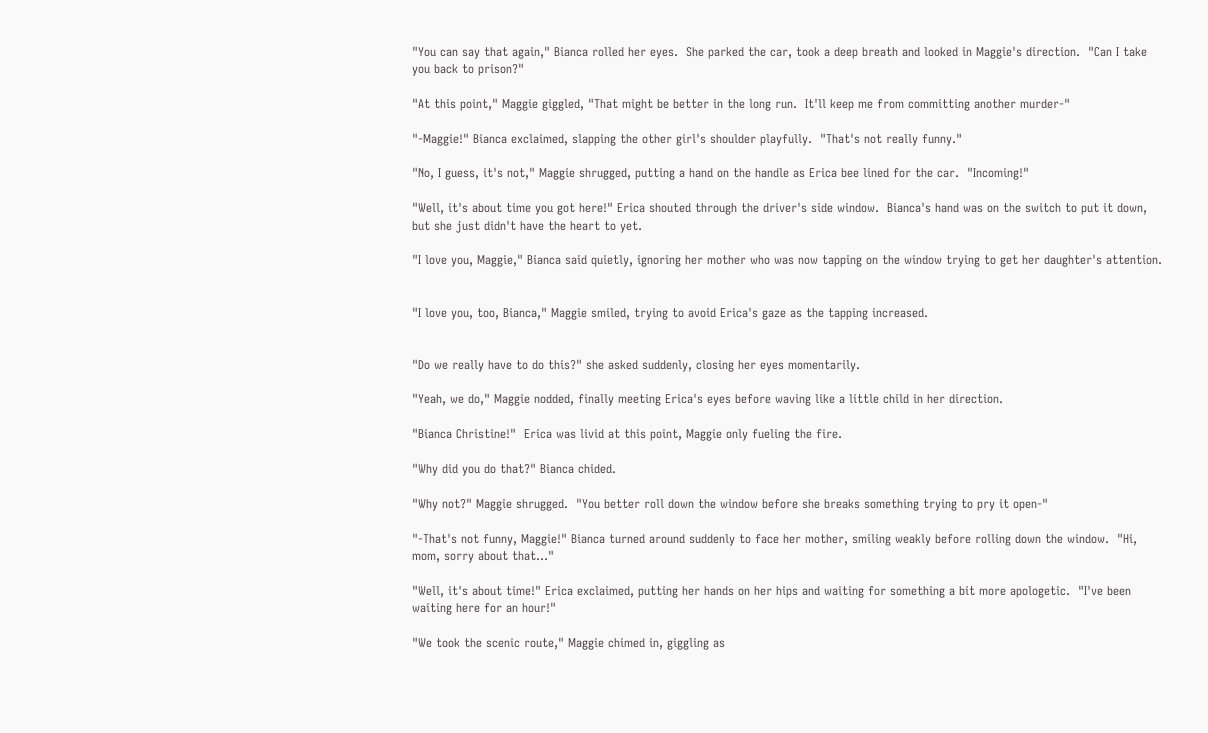"You can say that again," Bianca rolled her eyes.  She parked the car, took a deep breath and looked in Maggie's direction.  "Can I take you back to prison?"

"At this point," Maggie giggled, "That might be better in the long run.  It'll keep me from committing another murder-"

"-Maggie!" Bianca exclaimed, slapping the other girl's shoulder playfully.  "That's not really funny."

"No, I guess, it's not," Maggie shrugged, putting a hand on the handle as Erica bee lined for the car.  "Incoming!"

"Well, it's about time you got here!" Erica shouted through the driver's side window.  Bianca's hand was on the switch to put it down, but she just didn't have the heart to yet.

"I love you, Maggie," Bianca said quietly, ignoring her mother who was now tapping on the window trying to get her daughter's attention.


"I love you, too, Bianca," Maggie smiled, trying to avoid Erica's gaze as the tapping increased.


"Do we really have to do this?" she asked suddenly, closing her eyes momentarily.

"Yeah, we do," Maggie nodded, finally meeting Erica's eyes before waving like a little child in her direction.

"Bianca Christine!"  Erica was livid at this point, Maggie only fueling the fire.

"Why did you do that?" Bianca chided.

"Why not?" Maggie shrugged.  "You better roll down the window before she breaks something trying to pry it open-"

"-That's not funny, Maggie!" Bianca turned around suddenly to face her mother, smiling weakly before rolling down the window.  "Hi, mom, sorry about that…"

"Well, it's about time!" Erica exclaimed, putting her hands on her hips and waiting for something a bit more apologetic.  "I've been waiting here for an hour!"

"We took the scenic route," Maggie chimed in, giggling as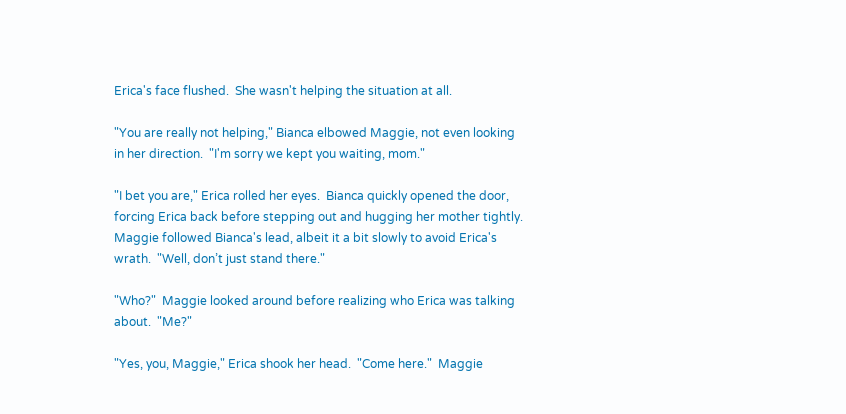Erica's face flushed.  She wasn't helping the situation at all.

"You are really not helping," Bianca elbowed Maggie, not even looking in her direction.  "I'm sorry we kept you waiting, mom."

"I bet you are," Erica rolled her eyes.  Bianca quickly opened the door, forcing Erica back before stepping out and hugging her mother tightly.  Maggie followed Bianca's lead, albeit it a bit slowly to avoid Erica's wrath.  "Well, don’t just stand there."

"Who?"  Maggie looked around before realizing who Erica was talking about.  "Me?"

"Yes, you, Maggie," Erica shook her head.  "Come here."  Maggie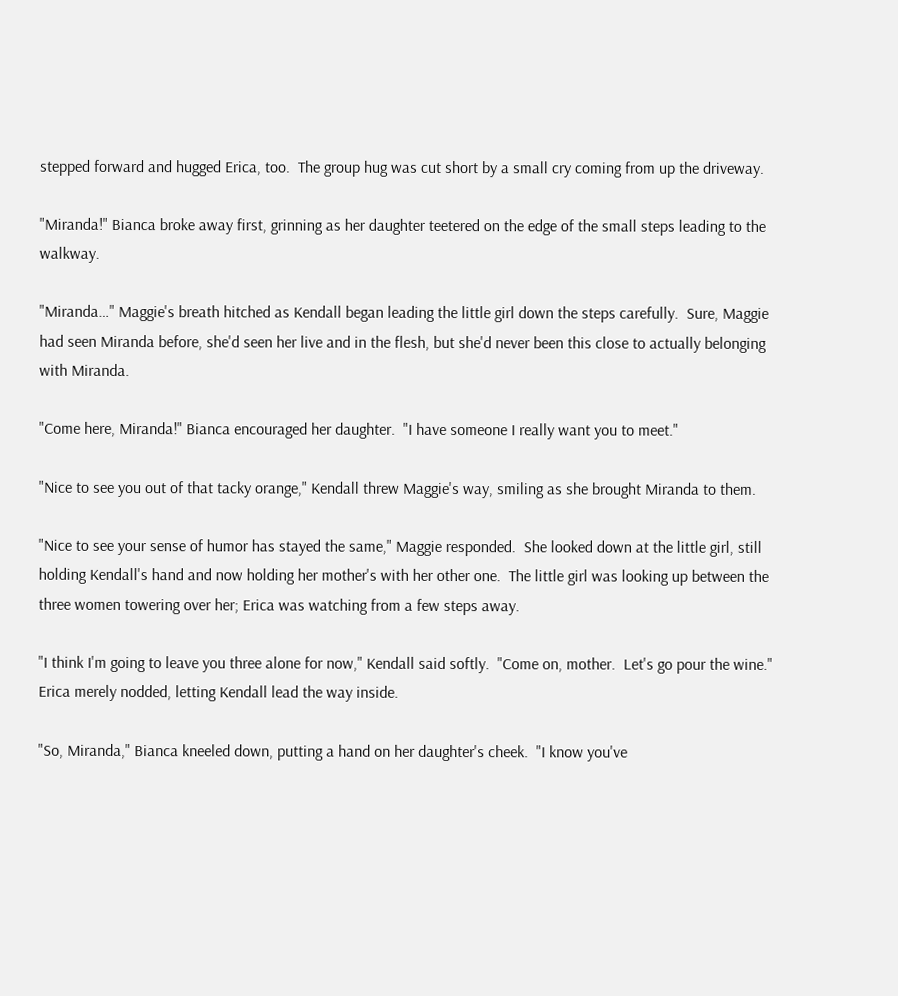stepped forward and hugged Erica, too.  The group hug was cut short by a small cry coming from up the driveway.

"Miranda!" Bianca broke away first, grinning as her daughter teetered on the edge of the small steps leading to the walkway.

"Miranda…" Maggie's breath hitched as Kendall began leading the little girl down the steps carefully.  Sure, Maggie had seen Miranda before, she'd seen her live and in the flesh, but she'd never been this close to actually belonging with Miranda.

"Come here, Miranda!" Bianca encouraged her daughter.  "I have someone I really want you to meet."

"Nice to see you out of that tacky orange," Kendall threw Maggie's way, smiling as she brought Miranda to them.

"Nice to see your sense of humor has stayed the same," Maggie responded.  She looked down at the little girl, still holding Kendall's hand and now holding her mother's with her other one.  The little girl was looking up between the three women towering over her; Erica was watching from a few steps away.

"I think I'm going to leave you three alone for now," Kendall said softly.  "Come on, mother.  Let's go pour the wine."  Erica merely nodded, letting Kendall lead the way inside.

"So, Miranda," Bianca kneeled down, putting a hand on her daughter's cheek.  "I know you've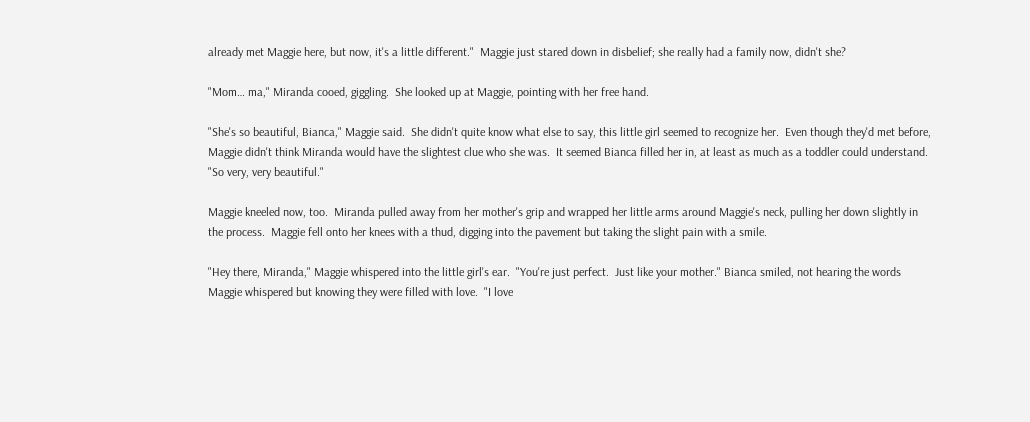already met Maggie here, but now, it's a little different."  Maggie just stared down in disbelief; she really had a family now, didn't she?

"Mom… ma," Miranda cooed, giggling.  She looked up at Maggie, pointing with her free hand.

"She's so beautiful, Bianca," Maggie said.  She didn't quite know what else to say, this little girl seemed to recognize her.  Even though they'd met before, Maggie didn't think Miranda would have the slightest clue who she was.  It seemed Bianca filled her in, at least as much as a toddler could understand.  "So very, very beautiful."

Maggie kneeled now, too.  Miranda pulled away from her mother's grip and wrapped her little arms around Maggie's neck, pulling her down slightly in the process.  Maggie fell onto her knees with a thud, digging into the pavement but taking the slight pain with a smile.

"Hey there, Miranda," Maggie whispered into the little girl's ear.  "You're just perfect.  Just like your mother." Bianca smiled, not hearing the words Maggie whispered but knowing they were filled with love.  "I love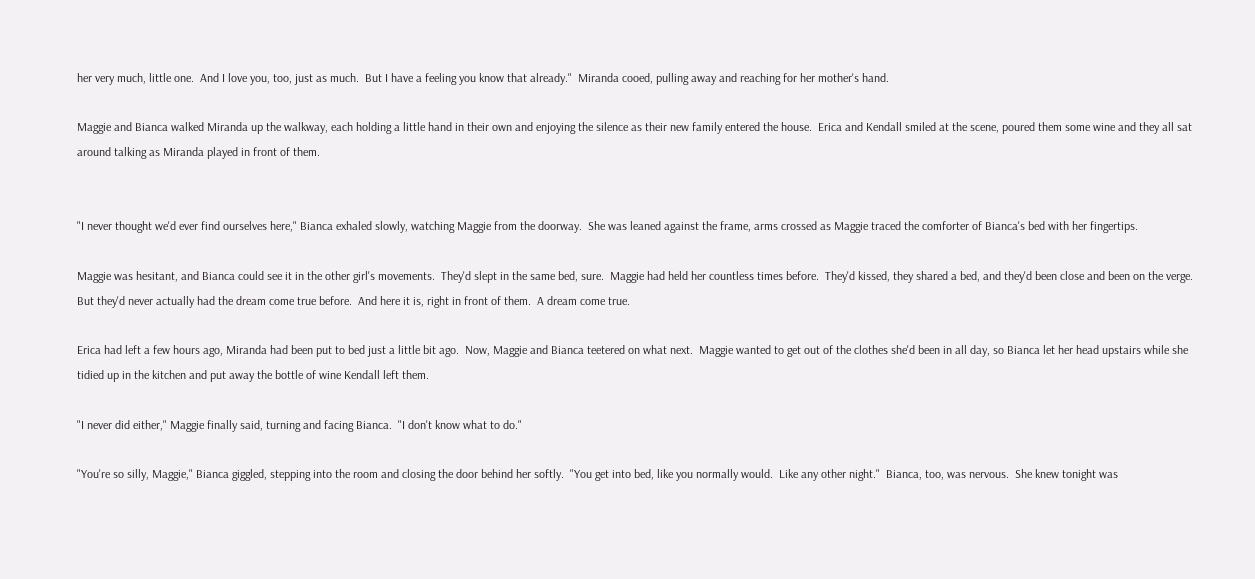her very much, little one.  And I love you, too, just as much.  But I have a feeling you know that already."  Miranda cooed, pulling away and reaching for her mother's hand.

Maggie and Bianca walked Miranda up the walkway, each holding a little hand in their own and enjoying the silence as their new family entered the house.  Erica and Kendall smiled at the scene, poured them some wine and they all sat around talking as Miranda played in front of them.


"I never thought we'd ever find ourselves here," Bianca exhaled slowly, watching Maggie from the doorway.  She was leaned against the frame, arms crossed as Maggie traced the comforter of Bianca's bed with her fingertips.

Maggie was hesitant, and Bianca could see it in the other girl's movements.  They'd slept in the same bed, sure.  Maggie had held her countless times before.  They'd kissed, they shared a bed, and they'd been close and been on the verge.  But they'd never actually had the dream come true before.  And here it is, right in front of them.  A dream come true.

Erica had left a few hours ago, Miranda had been put to bed just a little bit ago.  Now, Maggie and Bianca teetered on what next.  Maggie wanted to get out of the clothes she'd been in all day, so Bianca let her head upstairs while she tidied up in the kitchen and put away the bottle of wine Kendall left them.

"I never did either," Maggie finally said, turning and facing Bianca.  "I don't know what to do."

"You're so silly, Maggie," Bianca giggled, stepping into the room and closing the door behind her softly.  "You get into bed, like you normally would.  Like any other night."  Bianca, too, was nervous.  She knew tonight was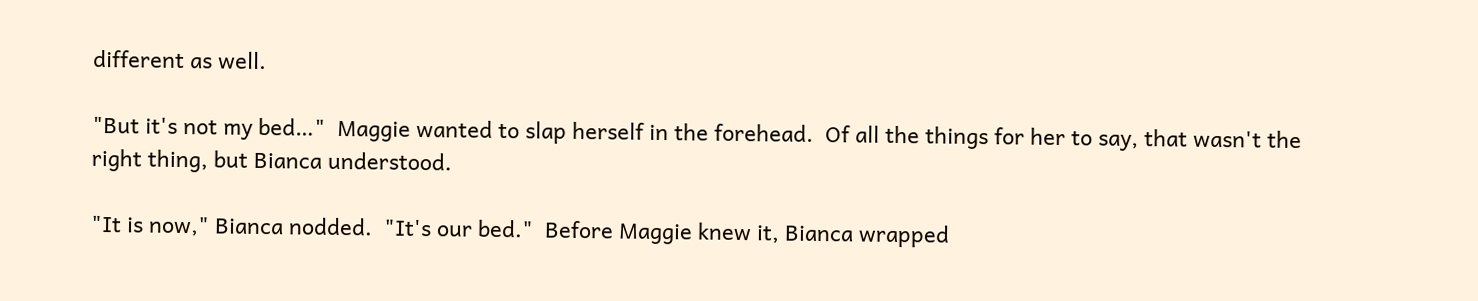different as well.

"But it's not my bed…"  Maggie wanted to slap herself in the forehead.  Of all the things for her to say, that wasn't the right thing, but Bianca understood.

"It is now," Bianca nodded.  "It's our bed."  Before Maggie knew it, Bianca wrapped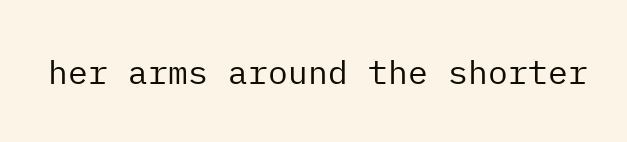her arms around the shorter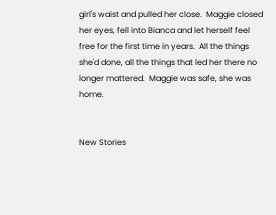girl's waist and pulled her close.  Maggie closed her eyes, fell into Bianca and let herself feel free for the first time in years.  All the things she'd done, all the things that led her there no longer mattered.  Maggie was safe, she was home.


New Stories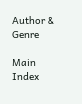Author & Genre

Main Index